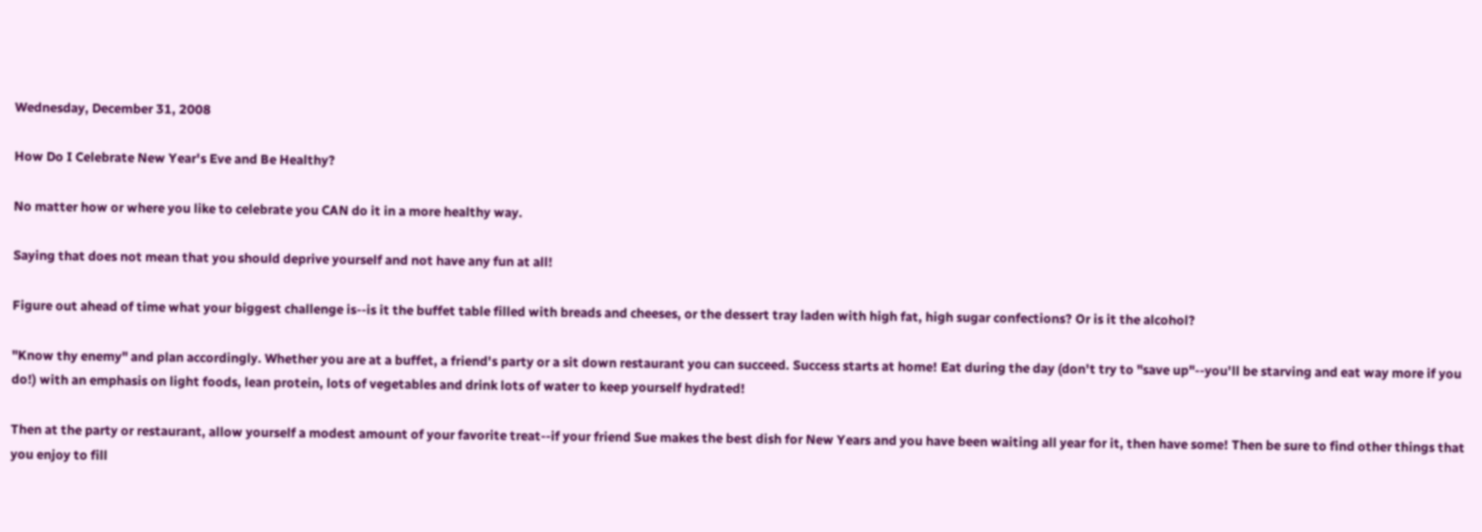Wednesday, December 31, 2008

How Do I Celebrate New Year's Eve and Be Healthy?

No matter how or where you like to celebrate you CAN do it in a more healthy way.

Saying that does not mean that you should deprive yourself and not have any fun at all!

Figure out ahead of time what your biggest challenge is--is it the buffet table filled with breads and cheeses, or the dessert tray laden with high fat, high sugar confections? Or is it the alcohol?

"Know thy enemy" and plan accordingly. Whether you are at a buffet, a friend's party or a sit down restaurant you can succeed. Success starts at home! Eat during the day (don't try to "save up"--you'll be starving and eat way more if you do!) with an emphasis on light foods, lean protein, lots of vegetables and drink lots of water to keep yourself hydrated!

Then at the party or restaurant, allow yourself a modest amount of your favorite treat--if your friend Sue makes the best dish for New Years and you have been waiting all year for it, then have some! Then be sure to find other things that you enjoy to fill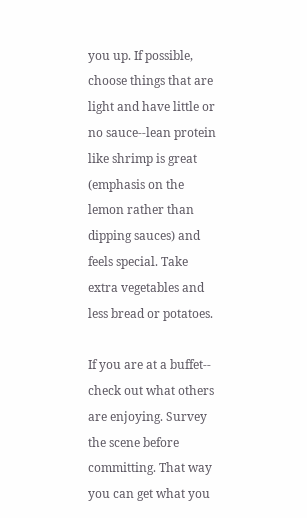you up. If possible, choose things that are light and have little or no sauce--lean protein like shrimp is great (emphasis on the lemon rather than dipping sauces) and feels special. Take extra vegetables and less bread or potatoes.

If you are at a buffet-- check out what others are enjoying. Survey the scene before committing. That way you can get what you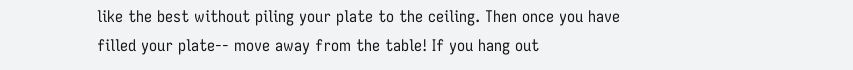like the best without piling your plate to the ceiling. Then once you have filled your plate-- move away from the table! If you hang out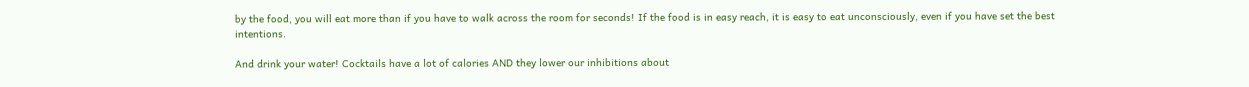by the food, you will eat more than if you have to walk across the room for seconds! If the food is in easy reach, it is easy to eat unconsciously, even if you have set the best intentions.

And drink your water! Cocktails have a lot of calories AND they lower our inhibitions about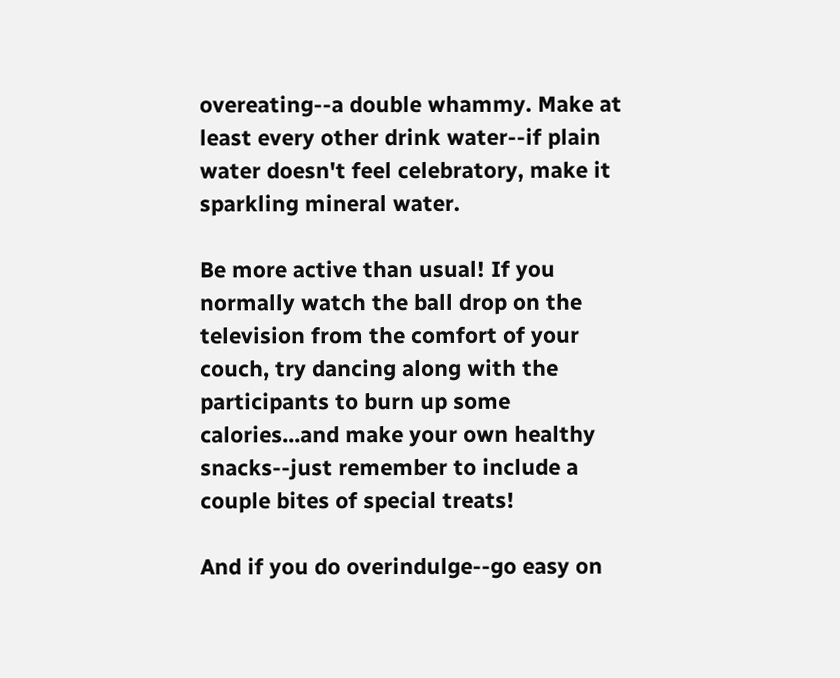overeating--a double whammy. Make at least every other drink water--if plain water doesn't feel celebratory, make it sparkling mineral water.

Be more active than usual! If you normally watch the ball drop on the television from the comfort of your couch, try dancing along with the participants to burn up some calories...and make your own healthy snacks--just remember to include a couple bites of special treats!

And if you do overindulge--go easy on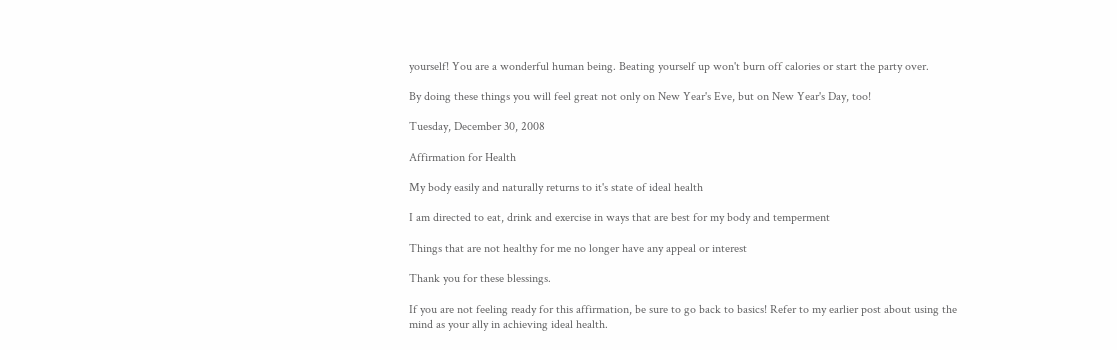yourself! You are a wonderful human being. Beating yourself up won't burn off calories or start the party over.

By doing these things you will feel great not only on New Year's Eve, but on New Year's Day, too!

Tuesday, December 30, 2008

Affirmation for Health

My body easily and naturally returns to it's state of ideal health

I am directed to eat, drink and exercise in ways that are best for my body and temperment

Things that are not healthy for me no longer have any appeal or interest

Thank you for these blessings.

If you are not feeling ready for this affirmation, be sure to go back to basics! Refer to my earlier post about using the mind as your ally in achieving ideal health.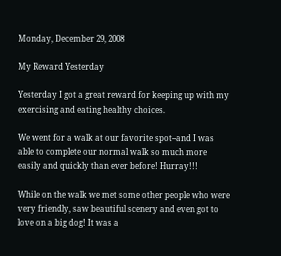Monday, December 29, 2008

My Reward Yesterday

Yesterday I got a great reward for keeping up with my exercising and eating healthy choices.

We went for a walk at our favorite spot--and I was able to complete our normal walk so much more easily and quickly than ever before! Hurray!!!

While on the walk we met some other people who were very friendly, saw beautiful scenery and even got to love on a big dog! It was a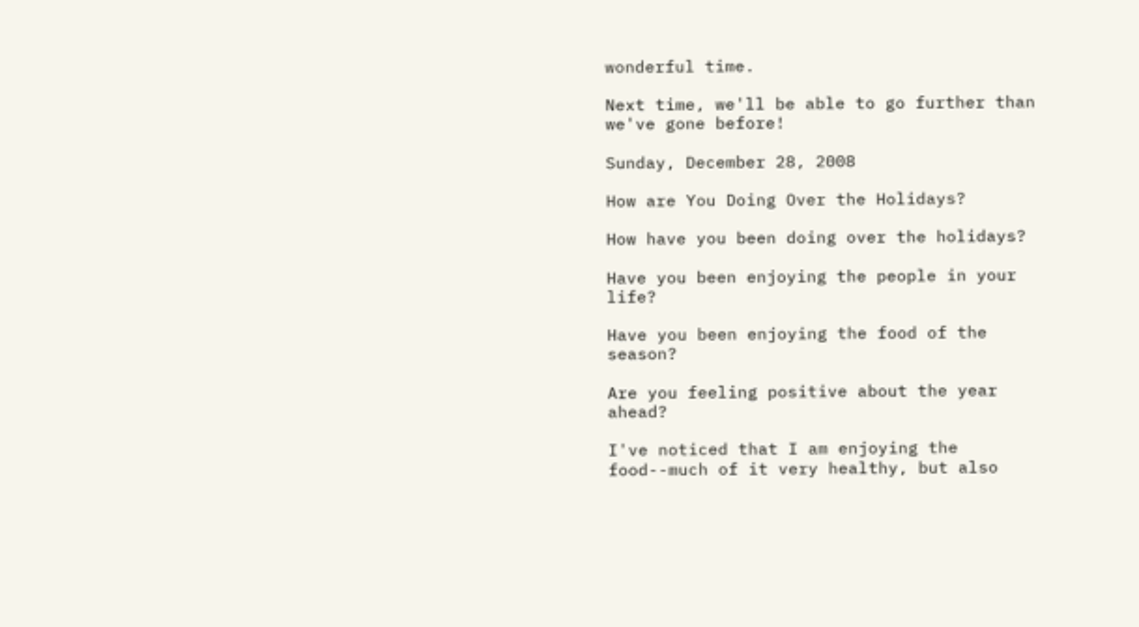wonderful time.

Next time, we'll be able to go further than we've gone before!

Sunday, December 28, 2008

How are You Doing Over the Holidays?

How have you been doing over the holidays?

Have you been enjoying the people in your life?

Have you been enjoying the food of the season?

Are you feeling positive about the year ahead?

I've noticed that I am enjoying the food--much of it very healthy, but also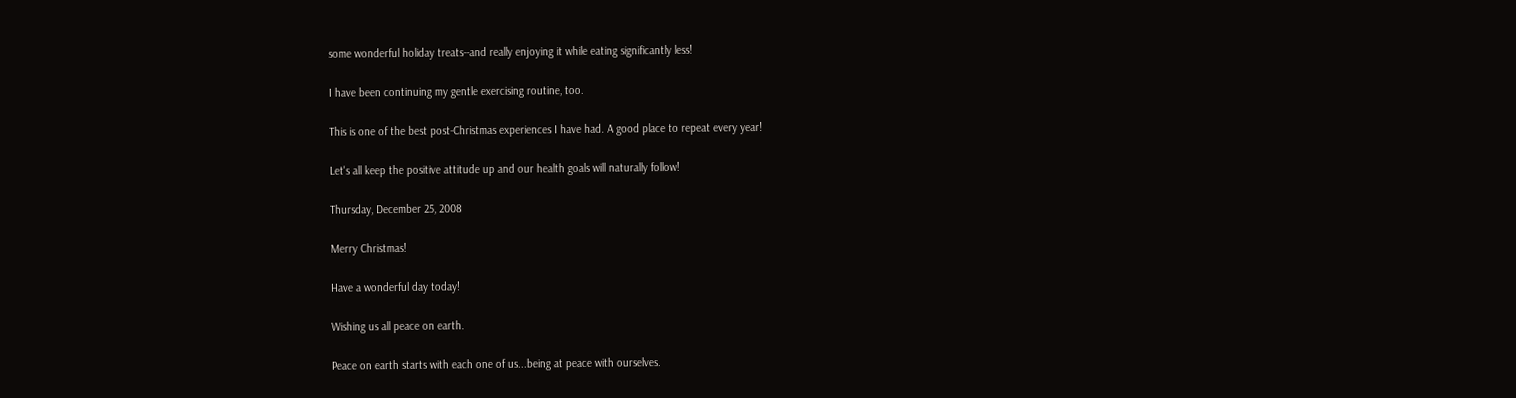some wonderful holiday treats--and really enjoying it while eating significantly less!

I have been continuing my gentle exercising routine, too.

This is one of the best post-Christmas experiences I have had. A good place to repeat every year!

Let's all keep the positive attitude up and our health goals will naturally follow!

Thursday, December 25, 2008

Merry Christmas!

Have a wonderful day today!

Wishing us all peace on earth.

Peace on earth starts with each one of us...being at peace with ourselves.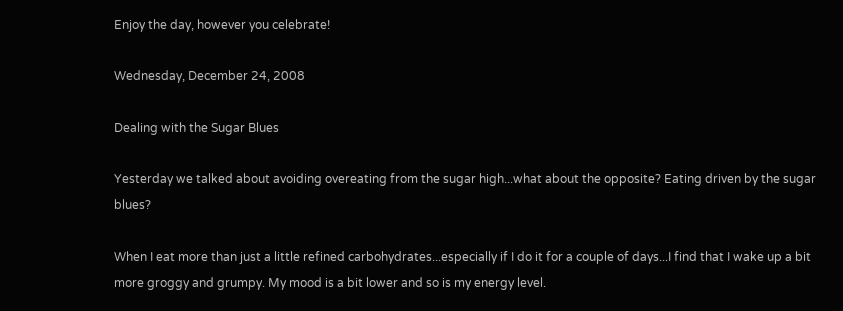Enjoy the day, however you celebrate!

Wednesday, December 24, 2008

Dealing with the Sugar Blues

Yesterday we talked about avoiding overeating from the sugar high...what about the opposite? Eating driven by the sugar blues?

When I eat more than just a little refined carbohydrates...especially if I do it for a couple of days...I find that I wake up a bit more groggy and grumpy. My mood is a bit lower and so is my energy level.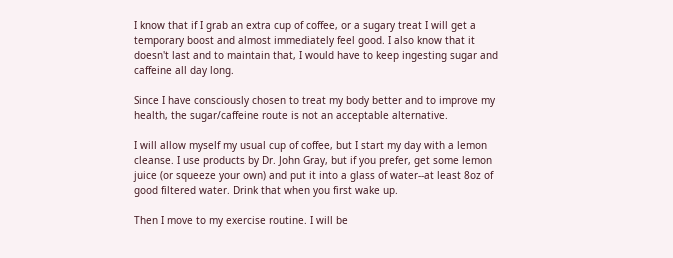I know that if I grab an extra cup of coffee, or a sugary treat I will get a temporary boost and almost immediately feel good. I also know that it doesn't last and to maintain that, I would have to keep ingesting sugar and caffeine all day long.

Since I have consciously chosen to treat my body better and to improve my health, the sugar/caffeine route is not an acceptable alternative.

I will allow myself my usual cup of coffee, but I start my day with a lemon cleanse. I use products by Dr. John Gray, but if you prefer, get some lemon juice (or squeeze your own) and put it into a glass of water--at least 8oz of good filtered water. Drink that when you first wake up.

Then I move to my exercise routine. I will be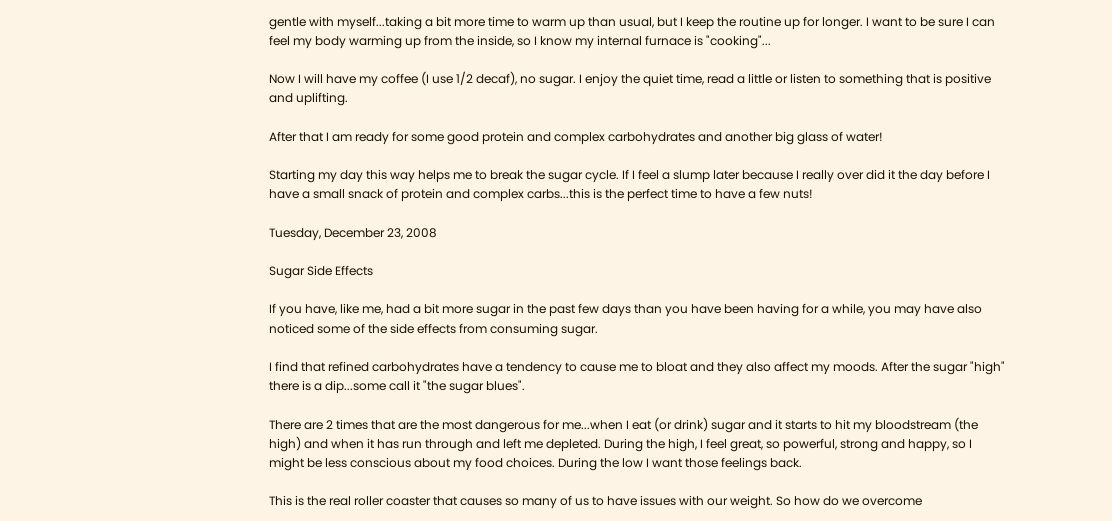gentle with myself...taking a bit more time to warm up than usual, but I keep the routine up for longer. I want to be sure I can feel my body warming up from the inside, so I know my internal furnace is "cooking"...

Now I will have my coffee (I use 1/2 decaf), no sugar. I enjoy the quiet time, read a little or listen to something that is positive and uplifting.

After that I am ready for some good protein and complex carbohydrates and another big glass of water!

Starting my day this way helps me to break the sugar cycle. If I feel a slump later because I really over did it the day before I have a small snack of protein and complex carbs...this is the perfect time to have a few nuts!

Tuesday, December 23, 2008

Sugar Side Effects

If you have, like me, had a bit more sugar in the past few days than you have been having for a while, you may have also noticed some of the side effects from consuming sugar.

I find that refined carbohydrates have a tendency to cause me to bloat and they also affect my moods. After the sugar "high" there is a dip...some call it "the sugar blues".

There are 2 times that are the most dangerous for me...when I eat (or drink) sugar and it starts to hit my bloodstream (the high) and when it has run through and left me depleted. During the high, I feel great, so powerful, strong and happy, so I might be less conscious about my food choices. During the low I want those feelings back.

This is the real roller coaster that causes so many of us to have issues with our weight. So how do we overcome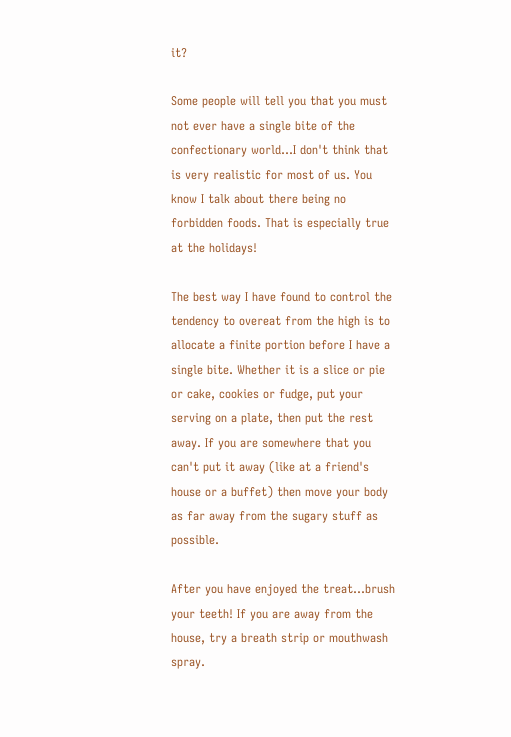it?

Some people will tell you that you must not ever have a single bite of the confectionary world...I don't think that is very realistic for most of us. You know I talk about there being no forbidden foods. That is especially true at the holidays!

The best way I have found to control the tendency to overeat from the high is to allocate a finite portion before I have a single bite. Whether it is a slice or pie or cake, cookies or fudge, put your serving on a plate, then put the rest away. If you are somewhere that you can't put it away (like at a friend's house or a buffet) then move your body as far away from the sugary stuff as possible.

After you have enjoyed the treat...brush your teeth! If you are away from the house, try a breath strip or mouthwash spray.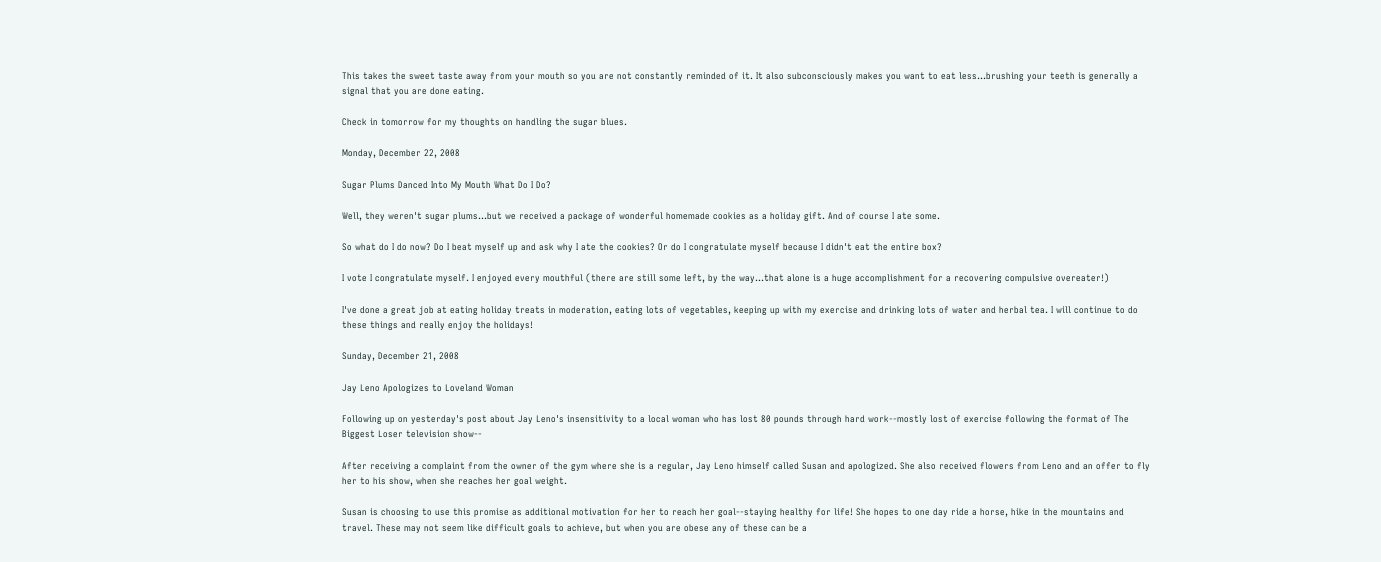This takes the sweet taste away from your mouth so you are not constantly reminded of it. It also subconsciously makes you want to eat less...brushing your teeth is generally a signal that you are done eating.

Check in tomorrow for my thoughts on handling the sugar blues.

Monday, December 22, 2008

Sugar Plums Danced Into My Mouth What Do I Do?

Well, they weren't sugar plums...but we received a package of wonderful homemade cookies as a holiday gift. And of course I ate some.

So what do I do now? Do I beat myself up and ask why I ate the cookies? Or do I congratulate myself because I didn't eat the entire box?

I vote I congratulate myself. I enjoyed every mouthful (there are still some left, by the way...that alone is a huge accomplishment for a recovering compulsive overeater!)

I've done a great job at eating holiday treats in moderation, eating lots of vegetables, keeping up with my exercise and drinking lots of water and herbal tea. I will continue to do these things and really enjoy the holidays!

Sunday, December 21, 2008

Jay Leno Apologizes to Loveland Woman

Following up on yesterday's post about Jay Leno's insensitivity to a local woman who has lost 80 pounds through hard work--mostly lost of exercise following the format of The Biggest Loser television show--

After receiving a complaint from the owner of the gym where she is a regular, Jay Leno himself called Susan and apologized. She also received flowers from Leno and an offer to fly her to his show, when she reaches her goal weight.

Susan is choosing to use this promise as additional motivation for her to reach her goal--staying healthy for life! She hopes to one day ride a horse, hike in the mountains and travel. These may not seem like difficult goals to achieve, but when you are obese any of these can be a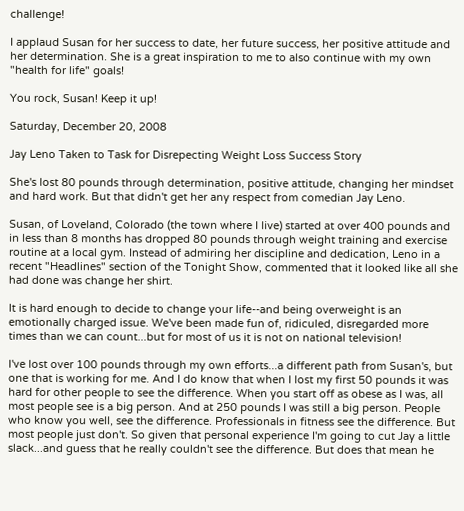challenge!

I applaud Susan for her success to date, her future success, her positive attitude and her determination. She is a great inspiration to me to also continue with my own "health for life" goals!

You rock, Susan! Keep it up!

Saturday, December 20, 2008

Jay Leno Taken to Task for Disrepecting Weight Loss Success Story

She's lost 80 pounds through determination, positive attitude, changing her mindset and hard work. But that didn't get her any respect from comedian Jay Leno.

Susan, of Loveland, Colorado (the town where I live) started at over 400 pounds and in less than 8 months has dropped 80 pounds through weight training and exercise routine at a local gym. Instead of admiring her discipline and dedication, Leno in a recent "Headlines" section of the Tonight Show, commented that it looked like all she had done was change her shirt.

It is hard enough to decide to change your life--and being overweight is an emotionally charged issue. We've been made fun of, ridiculed, disregarded more times than we can count...but for most of us it is not on national television!

I've lost over 100 pounds through my own efforts...a different path from Susan's, but one that is working for me. And I do know that when I lost my first 50 pounds it was hard for other people to see the difference. When you start off as obese as I was, all most people see is a big person. And at 250 pounds I was still a big person. People who know you well, see the difference. Professionals in fitness see the difference. But most people just don't. So given that personal experience I'm going to cut Jay a little slack...and guess that he really couldn't see the difference. But does that mean he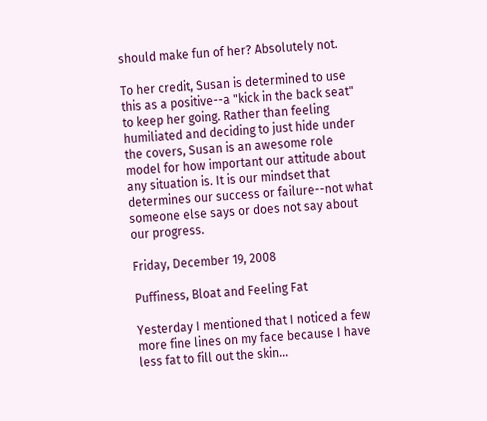should make fun of her? Absolutely not.

To her credit, Susan is determined to use this as a positive--a "kick in the back seat" to keep her going. Rather than feeling humiliated and deciding to just hide under the covers, Susan is an awesome role model for how important our attitude about any situation is. It is our mindset that determines our success or failure--not what someone else says or does not say about our progress.

Friday, December 19, 2008

Puffiness, Bloat and Feeling Fat

Yesterday I mentioned that I noticed a few more fine lines on my face because I have less fat to fill out the skin...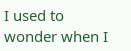I used to wonder when I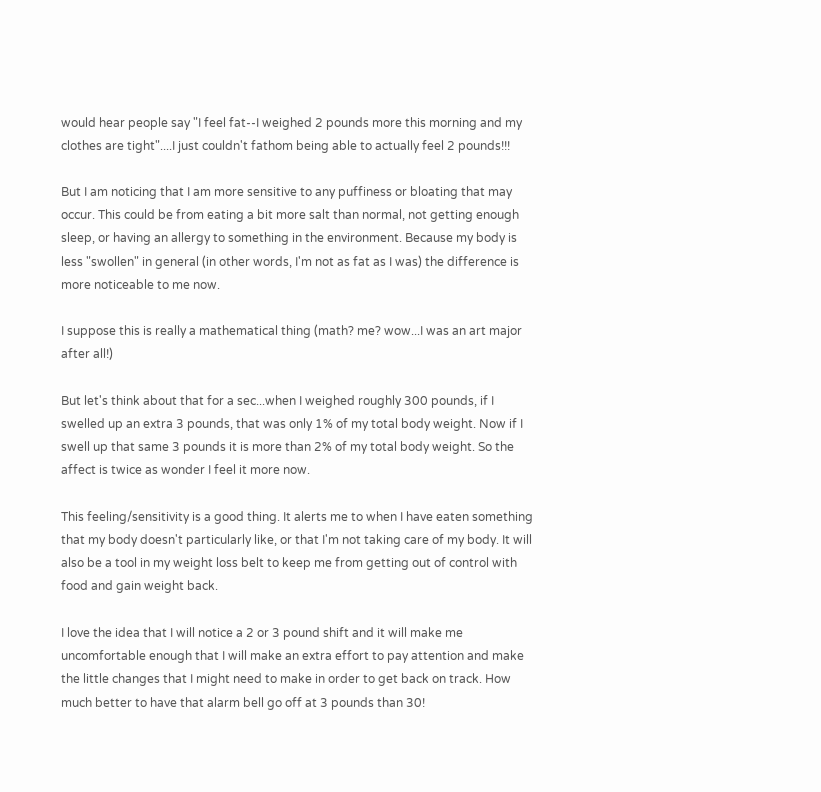would hear people say "I feel fat--I weighed 2 pounds more this morning and my clothes are tight"....I just couldn't fathom being able to actually feel 2 pounds!!!

But I am noticing that I am more sensitive to any puffiness or bloating that may occur. This could be from eating a bit more salt than normal, not getting enough sleep, or having an allergy to something in the environment. Because my body is less "swollen" in general (in other words, I'm not as fat as I was) the difference is more noticeable to me now.

I suppose this is really a mathematical thing (math? me? wow...I was an art major after all!)

But let's think about that for a sec...when I weighed roughly 300 pounds, if I swelled up an extra 3 pounds, that was only 1% of my total body weight. Now if I swell up that same 3 pounds it is more than 2% of my total body weight. So the affect is twice as wonder I feel it more now.

This feeling/sensitivity is a good thing. It alerts me to when I have eaten something that my body doesn't particularly like, or that I'm not taking care of my body. It will also be a tool in my weight loss belt to keep me from getting out of control with food and gain weight back.

I love the idea that I will notice a 2 or 3 pound shift and it will make me uncomfortable enough that I will make an extra effort to pay attention and make the little changes that I might need to make in order to get back on track. How much better to have that alarm bell go off at 3 pounds than 30!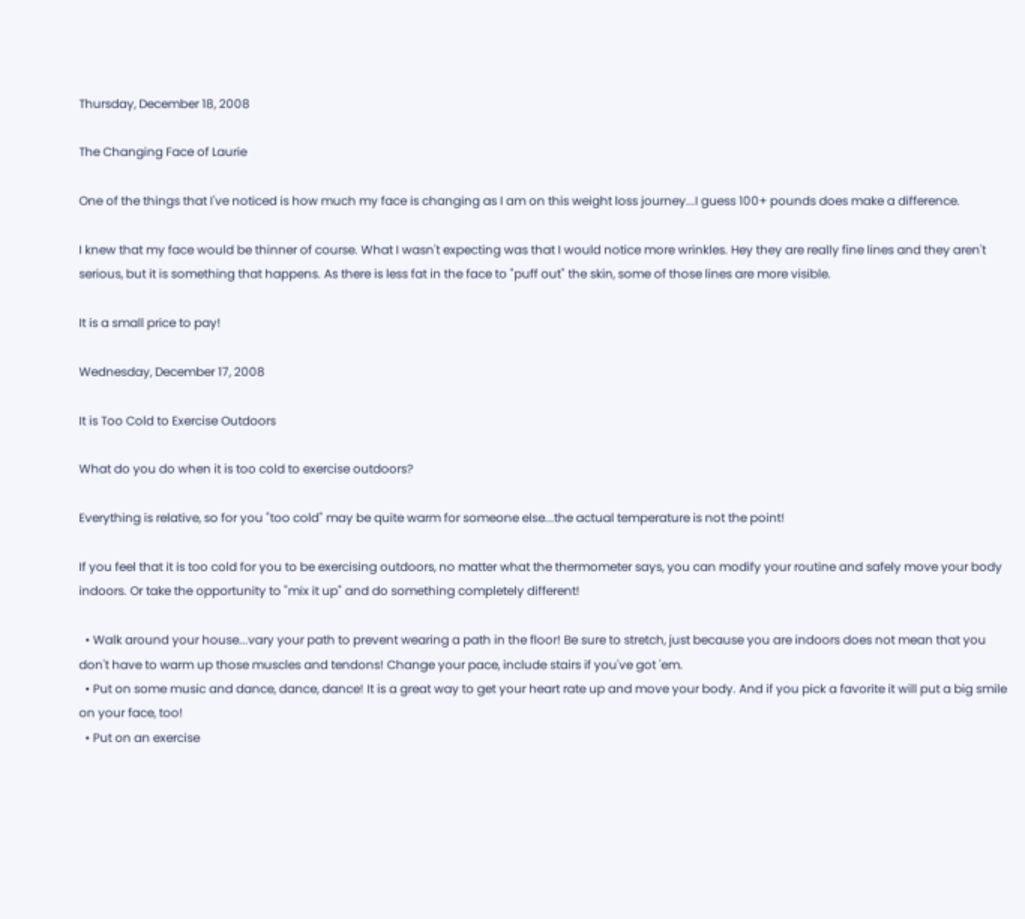Thursday, December 18, 2008

The Changing Face of Laurie

One of the things that I've noticed is how much my face is changing as I am on this weight loss journey...I guess 100+ pounds does make a difference.

I knew that my face would be thinner of course. What I wasn't expecting was that I would notice more wrinkles. Hey they are really fine lines and they aren't serious, but it is something that happens. As there is less fat in the face to "puff out" the skin, some of those lines are more visible.

It is a small price to pay!

Wednesday, December 17, 2008

It is Too Cold to Exercise Outdoors

What do you do when it is too cold to exercise outdoors?

Everything is relative, so for you "too cold" may be quite warm for someone else...the actual temperature is not the point!

If you feel that it is too cold for you to be exercising outdoors, no matter what the thermometer says, you can modify your routine and safely move your body indoors. Or take the opportunity to "mix it up" and do something completely different!

  • Walk around your house...vary your path to prevent wearing a path in the floor! Be sure to stretch, just because you are indoors does not mean that you don't have to warm up those muscles and tendons! Change your pace, include stairs if you've got 'em.
  • Put on some music and dance, dance, dance! It is a great way to get your heart rate up and move your body. And if you pick a favorite it will put a big smile on your face, too!
  • Put on an exercise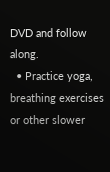DVD and follow along.
  • Practice yoga, breathing exercises or other slower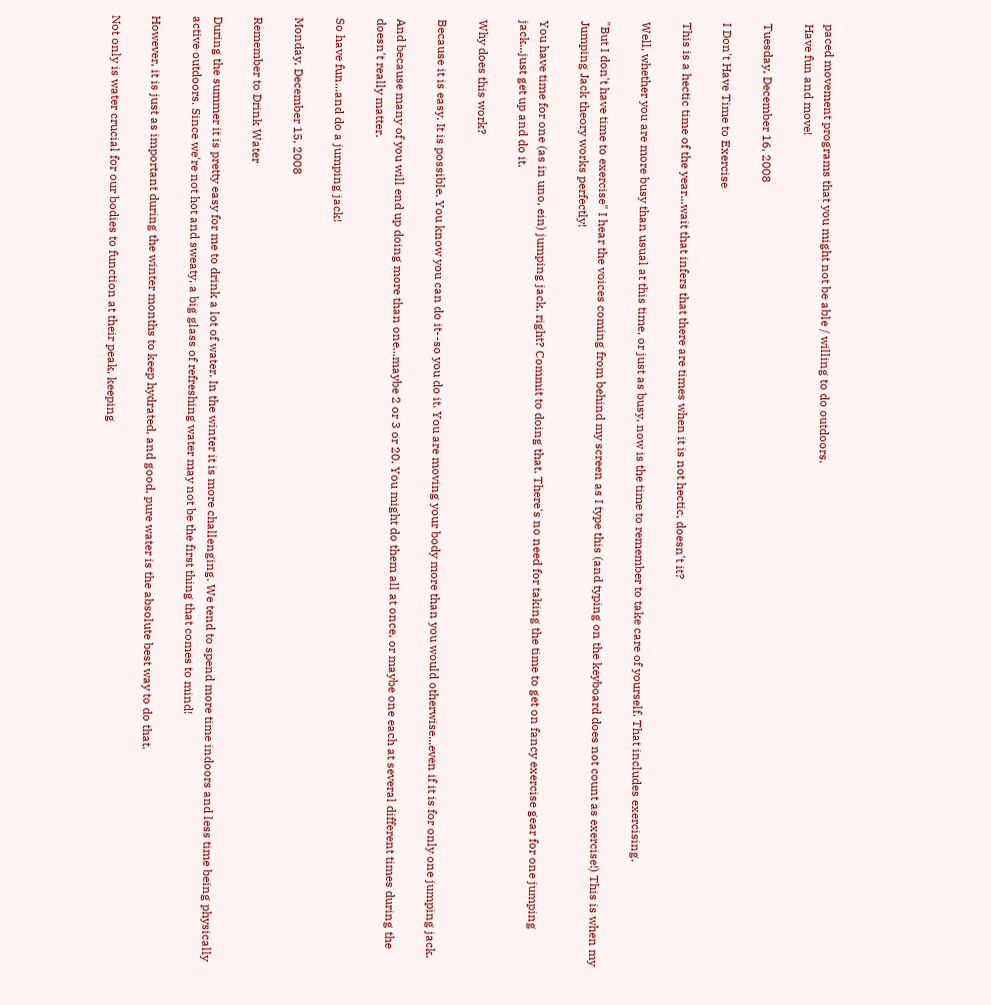paced movement programs that you might not be able / willing to do outdoors.
Have fun and move!

Tuesday, December 16, 2008

I Don't Have Time to Exercise

This is a hectic time of the year...wait that infers that there are times when it is not hectic, doesn't it?

Well, whether you are more busy than usual at this time, or just as busy, now is the time to remember to take care of yourself. That includes exercising.

"But I don't have time to exercise" I hear the voices coming from behind my screen as I type this (and typing on the keyboard does not count as exercise!) This is when my Jumping Jack theory works perfectly!

You have time for one (as in uno, ein) jumping jack, right? Commit to doing that. There's no need for taking the time to get on fancy exercise gear for one jumping jack...just get up and do it.

Why does this work?

Because it is easy. It is possible. You know you can do it--so you do it. You are moving your body more than you would otherwise...even if it is for only one jumping jack.

And because many of you will end up doing more than one...maybe 2 or 3 or 20. You might do them all at once, or maybe one each at several different times during the doesn't really matter.

So have fun...and do a jumping jack!

Monday, December 15, 2008

Remember to Drink Water

During the summer it is pretty easy for me to drink a lot of water. In the winter it is more challenging. We tend to spend more time indoors and less time being physically active outdoors. Since we're not hot and sweaty, a big glass of refreshing water may not be the first thing that comes to mind!

However, it is just as important during the winter months to keep hydrated, and good, pure water is the absolute best way to do that.

Not only is water crucial for our bodies to function at their peak, keeping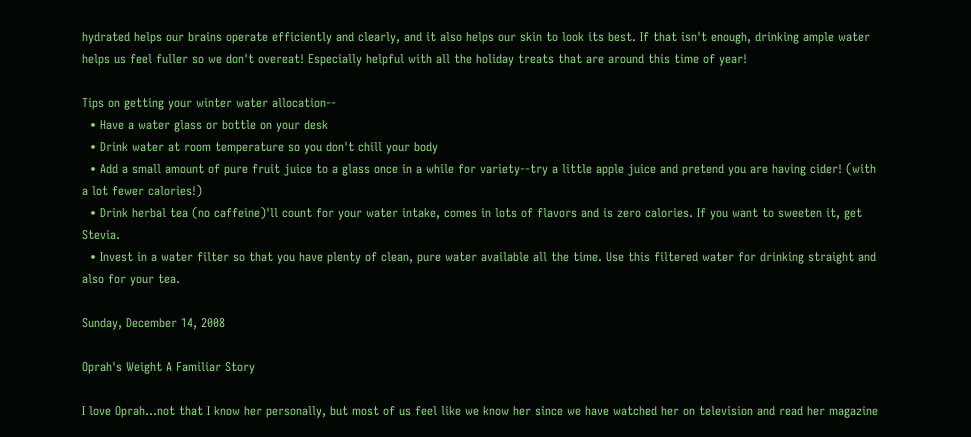hydrated helps our brains operate efficiently and clearly, and it also helps our skin to look its best. If that isn't enough, drinking ample water helps us feel fuller so we don't overeat! Especially helpful with all the holiday treats that are around this time of year!

Tips on getting your winter water allocation--
  • Have a water glass or bottle on your desk
  • Drink water at room temperature so you don't chill your body
  • Add a small amount of pure fruit juice to a glass once in a while for variety--try a little apple juice and pretend you are having cider! (with a lot fewer calories!)
  • Drink herbal tea (no caffeine)'ll count for your water intake, comes in lots of flavors and is zero calories. If you want to sweeten it, get Stevia.
  • Invest in a water filter so that you have plenty of clean, pure water available all the time. Use this filtered water for drinking straight and also for your tea.

Sunday, December 14, 2008

Oprah's Weight A Familiar Story

I love Oprah...not that I know her personally, but most of us feel like we know her since we have watched her on television and read her magazine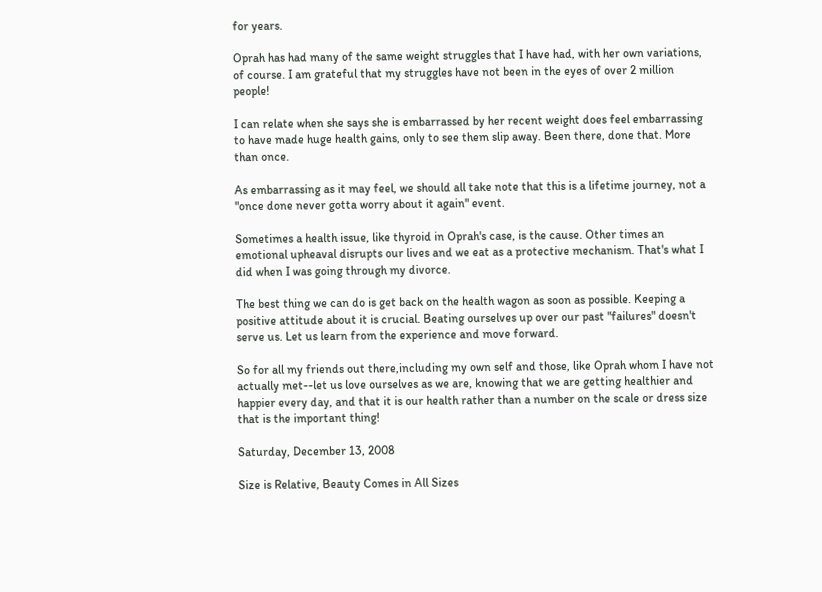for years.

Oprah has had many of the same weight struggles that I have had, with her own variations, of course. I am grateful that my struggles have not been in the eyes of over 2 million people!

I can relate when she says she is embarrassed by her recent weight does feel embarrassing to have made huge health gains, only to see them slip away. Been there, done that. More than once.

As embarrassing as it may feel, we should all take note that this is a lifetime journey, not a "once done never gotta worry about it again" event.

Sometimes a health issue, like thyroid in Oprah's case, is the cause. Other times an emotional upheaval disrupts our lives and we eat as a protective mechanism. That's what I did when I was going through my divorce.

The best thing we can do is get back on the health wagon as soon as possible. Keeping a positive attitude about it is crucial. Beating ourselves up over our past "failures" doesn't serve us. Let us learn from the experience and move forward.

So for all my friends out there,including my own self and those, like Oprah whom I have not actually met--let us love ourselves as we are, knowing that we are getting healthier and happier every day, and that it is our health rather than a number on the scale or dress size that is the important thing!

Saturday, December 13, 2008

Size is Relative, Beauty Comes in All Sizes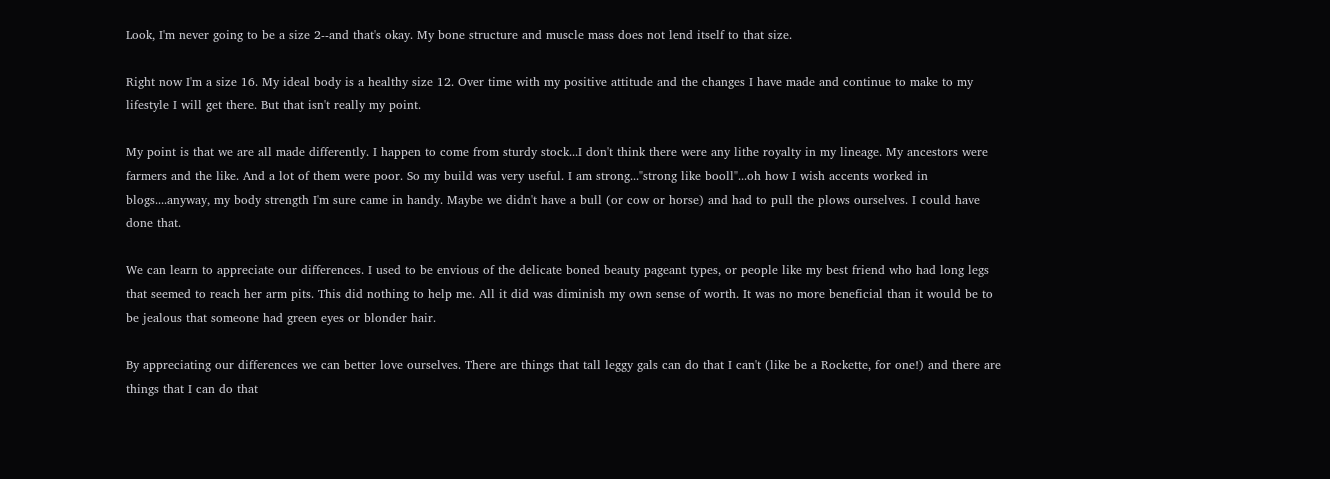Look, I'm never going to be a size 2--and that's okay. My bone structure and muscle mass does not lend itself to that size.

Right now I'm a size 16. My ideal body is a healthy size 12. Over time with my positive attitude and the changes I have made and continue to make to my lifestyle I will get there. But that isn't really my point.

My point is that we are all made differently. I happen to come from sturdy stock...I don't think there were any lithe royalty in my lineage. My ancestors were farmers and the like. And a lot of them were poor. So my build was very useful. I am strong..."strong like booll"...oh how I wish accents worked in blogs....anyway, my body strength I'm sure came in handy. Maybe we didn't have a bull (or cow or horse) and had to pull the plows ourselves. I could have done that.

We can learn to appreciate our differences. I used to be envious of the delicate boned beauty pageant types, or people like my best friend who had long legs that seemed to reach her arm pits. This did nothing to help me. All it did was diminish my own sense of worth. It was no more beneficial than it would be to be jealous that someone had green eyes or blonder hair.

By appreciating our differences we can better love ourselves. There are things that tall leggy gals can do that I can't (like be a Rockette, for one!) and there are things that I can do that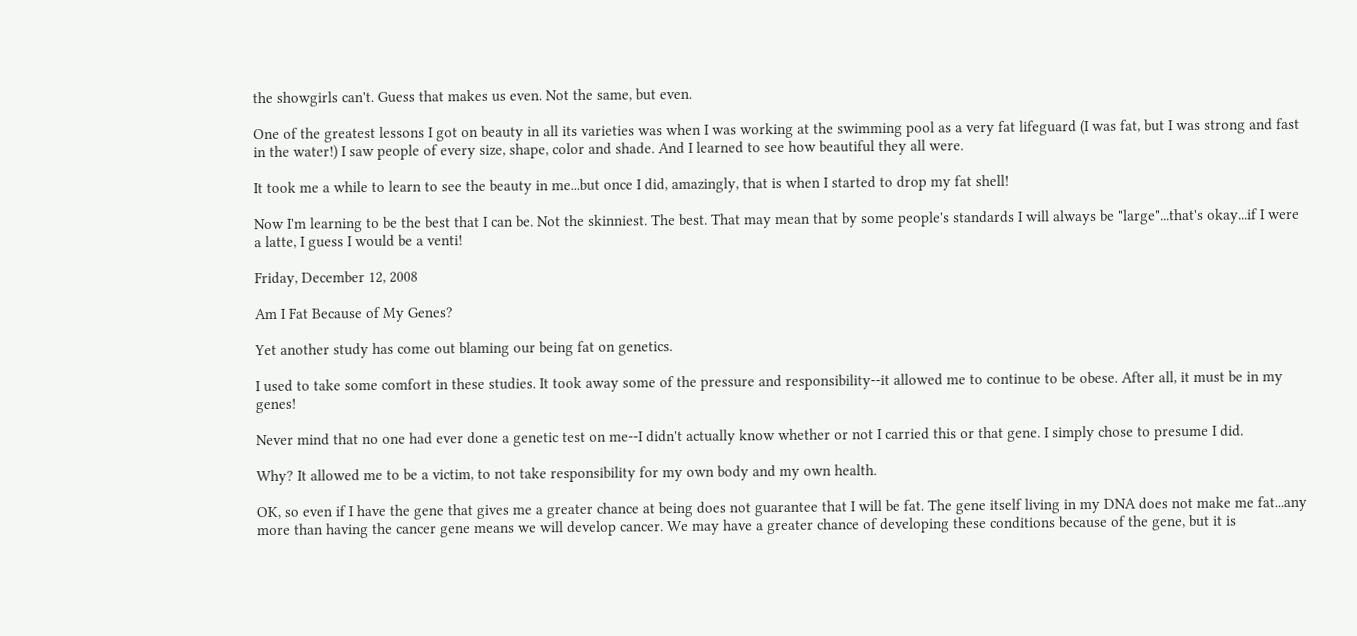the showgirls can't. Guess that makes us even. Not the same, but even.

One of the greatest lessons I got on beauty in all its varieties was when I was working at the swimming pool as a very fat lifeguard (I was fat, but I was strong and fast in the water!) I saw people of every size, shape, color and shade. And I learned to see how beautiful they all were.

It took me a while to learn to see the beauty in me...but once I did, amazingly, that is when I started to drop my fat shell!

Now I'm learning to be the best that I can be. Not the skinniest. The best. That may mean that by some people's standards I will always be "large"...that's okay...if I were a latte, I guess I would be a venti!

Friday, December 12, 2008

Am I Fat Because of My Genes?

Yet another study has come out blaming our being fat on genetics.

I used to take some comfort in these studies. It took away some of the pressure and responsibility--it allowed me to continue to be obese. After all, it must be in my genes!

Never mind that no one had ever done a genetic test on me--I didn't actually know whether or not I carried this or that gene. I simply chose to presume I did.

Why? It allowed me to be a victim, to not take responsibility for my own body and my own health.

OK, so even if I have the gene that gives me a greater chance at being does not guarantee that I will be fat. The gene itself living in my DNA does not make me fat...any more than having the cancer gene means we will develop cancer. We may have a greater chance of developing these conditions because of the gene, but it is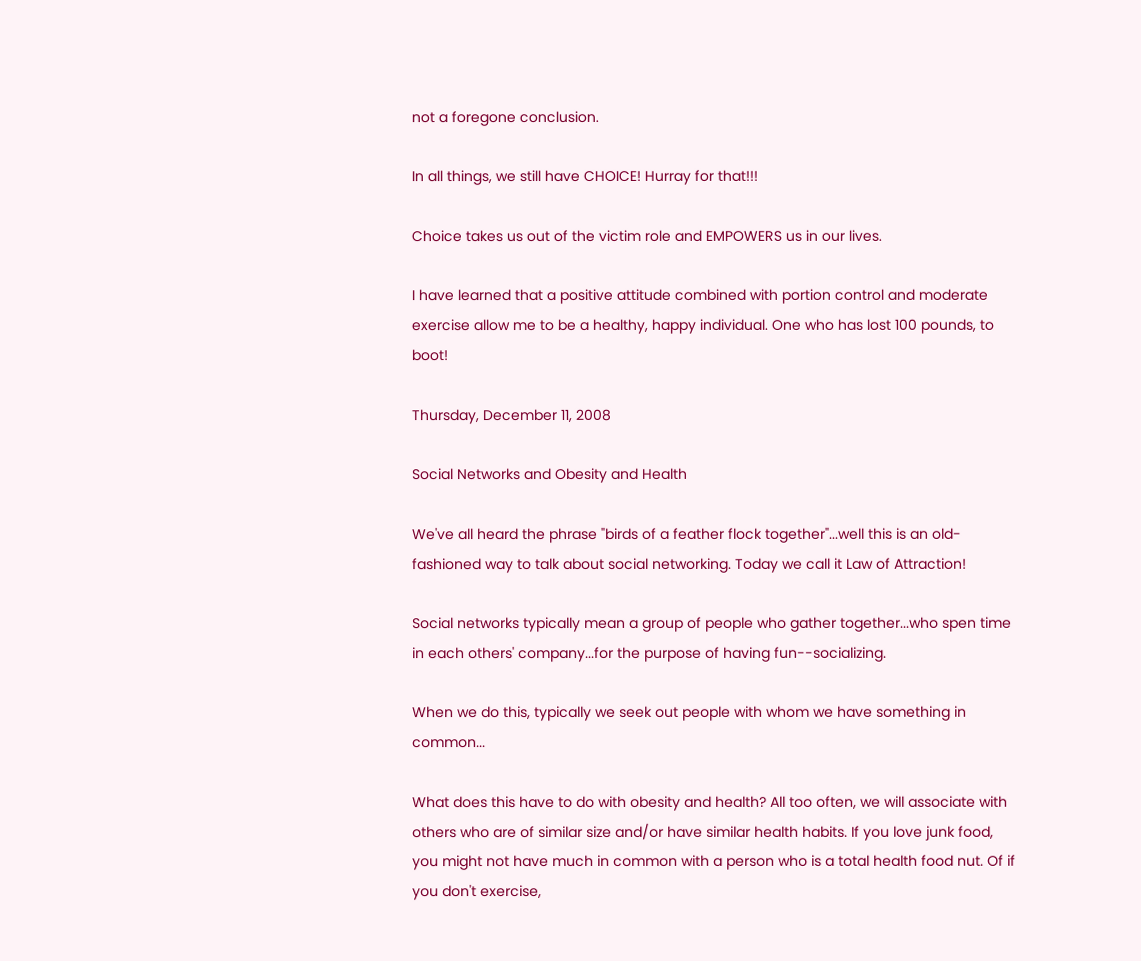not a foregone conclusion.

In all things, we still have CHOICE! Hurray for that!!!

Choice takes us out of the victim role and EMPOWERS us in our lives.

I have learned that a positive attitude combined with portion control and moderate exercise allow me to be a healthy, happy individual. One who has lost 100 pounds, to boot!

Thursday, December 11, 2008

Social Networks and Obesity and Health

We've all heard the phrase "birds of a feather flock together"...well this is an old-fashioned way to talk about social networking. Today we call it Law of Attraction!

Social networks typically mean a group of people who gather together...who spen time in each others' company...for the purpose of having fun--socializing.

When we do this, typically we seek out people with whom we have something in common...

What does this have to do with obesity and health? All too often, we will associate with others who are of similar size and/or have similar health habits. If you love junk food, you might not have much in common with a person who is a total health food nut. Of if you don't exercise,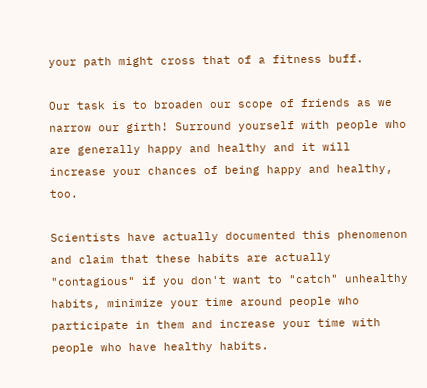your path might cross that of a fitness buff.

Our task is to broaden our scope of friends as we narrow our girth! Surround yourself with people who are generally happy and healthy and it will increase your chances of being happy and healthy, too.

Scientists have actually documented this phenomenon and claim that these habits are actually "contagious" if you don't want to "catch" unhealthy habits, minimize your time around people who participate in them and increase your time with people who have healthy habits.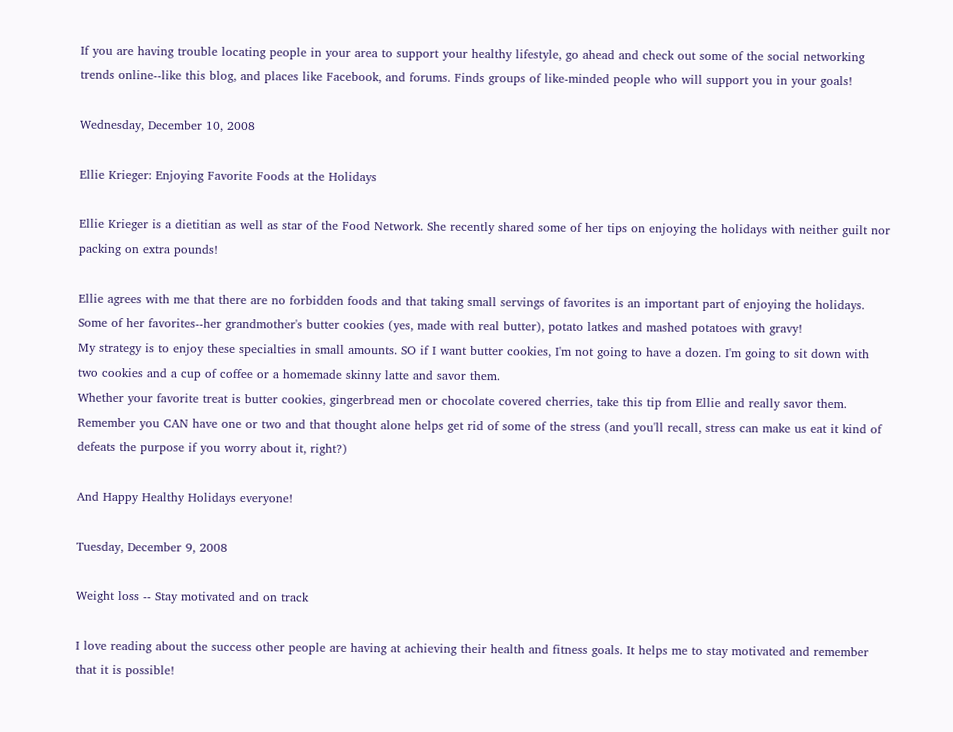If you are having trouble locating people in your area to support your healthy lifestyle, go ahead and check out some of the social networking trends online--like this blog, and places like Facebook, and forums. Finds groups of like-minded people who will support you in your goals!

Wednesday, December 10, 2008

Ellie Krieger: Enjoying Favorite Foods at the Holidays

Ellie Krieger is a dietitian as well as star of the Food Network. She recently shared some of her tips on enjoying the holidays with neither guilt nor packing on extra pounds!

Ellie agrees with me that there are no forbidden foods and that taking small servings of favorites is an important part of enjoying the holidays. Some of her favorites--her grandmother's butter cookies (yes, made with real butter), potato latkes and mashed potatoes with gravy!
My strategy is to enjoy these specialties in small amounts. SO if I want butter cookies, I'm not going to have a dozen. I'm going to sit down with two cookies and a cup of coffee or a homemade skinny latte and savor them.
Whether your favorite treat is butter cookies, gingerbread men or chocolate covered cherries, take this tip from Ellie and really savor them. Remember you CAN have one or two and that thought alone helps get rid of some of the stress (and you'll recall, stress can make us eat it kind of defeats the purpose if you worry about it, right?)

And Happy Healthy Holidays everyone!

Tuesday, December 9, 2008

Weight loss -- Stay motivated and on track

I love reading about the success other people are having at achieving their health and fitness goals. It helps me to stay motivated and remember that it is possible!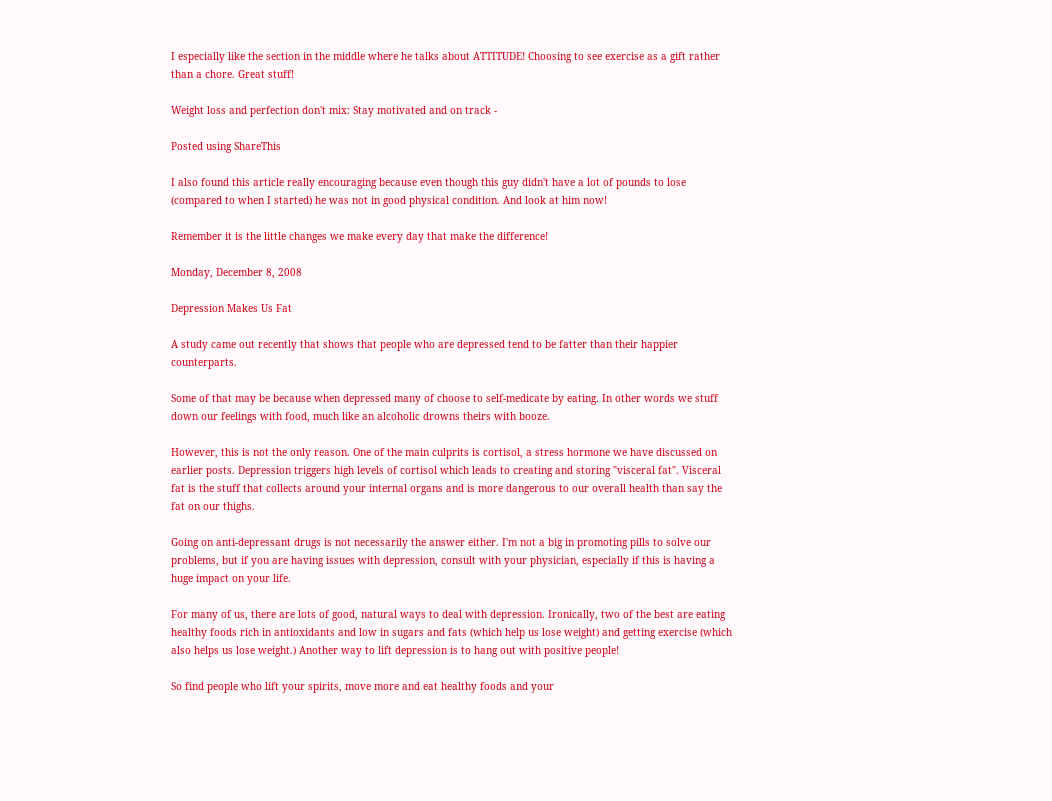I especially like the section in the middle where he talks about ATTITUDE! Choosing to see exercise as a gift rather than a chore. Great stuff!

Weight loss and perfection don't mix: Stay motivated and on track -

Posted using ShareThis

I also found this article really encouraging because even though this guy didn't have a lot of pounds to lose (compared to when I started) he was not in good physical condition. And look at him now!

Remember it is the little changes we make every day that make the difference!

Monday, December 8, 2008

Depression Makes Us Fat

A study came out recently that shows that people who are depressed tend to be fatter than their happier counterparts.

Some of that may be because when depressed many of choose to self-medicate by eating. In other words we stuff down our feelings with food, much like an alcoholic drowns theirs with booze.

However, this is not the only reason. One of the main culprits is cortisol, a stress hormone we have discussed on earlier posts. Depression triggers high levels of cortisol which leads to creating and storing "visceral fat". Visceral fat is the stuff that collects around your internal organs and is more dangerous to our overall health than say the fat on our thighs.

Going on anti-depressant drugs is not necessarily the answer either. I'm not a big in promoting pills to solve our problems, but if you are having issues with depression, consult with your physician, especially if this is having a huge impact on your life.

For many of us, there are lots of good, natural ways to deal with depression. Ironically, two of the best are eating healthy foods rich in antioxidants and low in sugars and fats (which help us lose weight) and getting exercise (which also helps us lose weight.) Another way to lift depression is to hang out with positive people!

So find people who lift your spirits, move more and eat healthy foods and your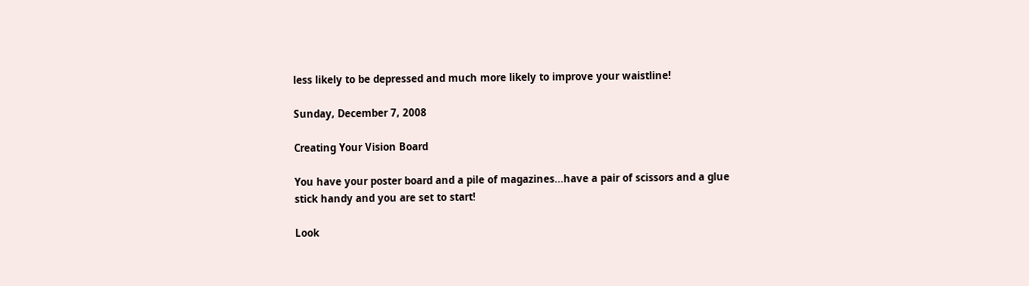less likely to be depressed and much more likely to improve your waistline!

Sunday, December 7, 2008

Creating Your Vision Board

You have your poster board and a pile of magazines...have a pair of scissors and a glue stick handy and you are set to start!

Look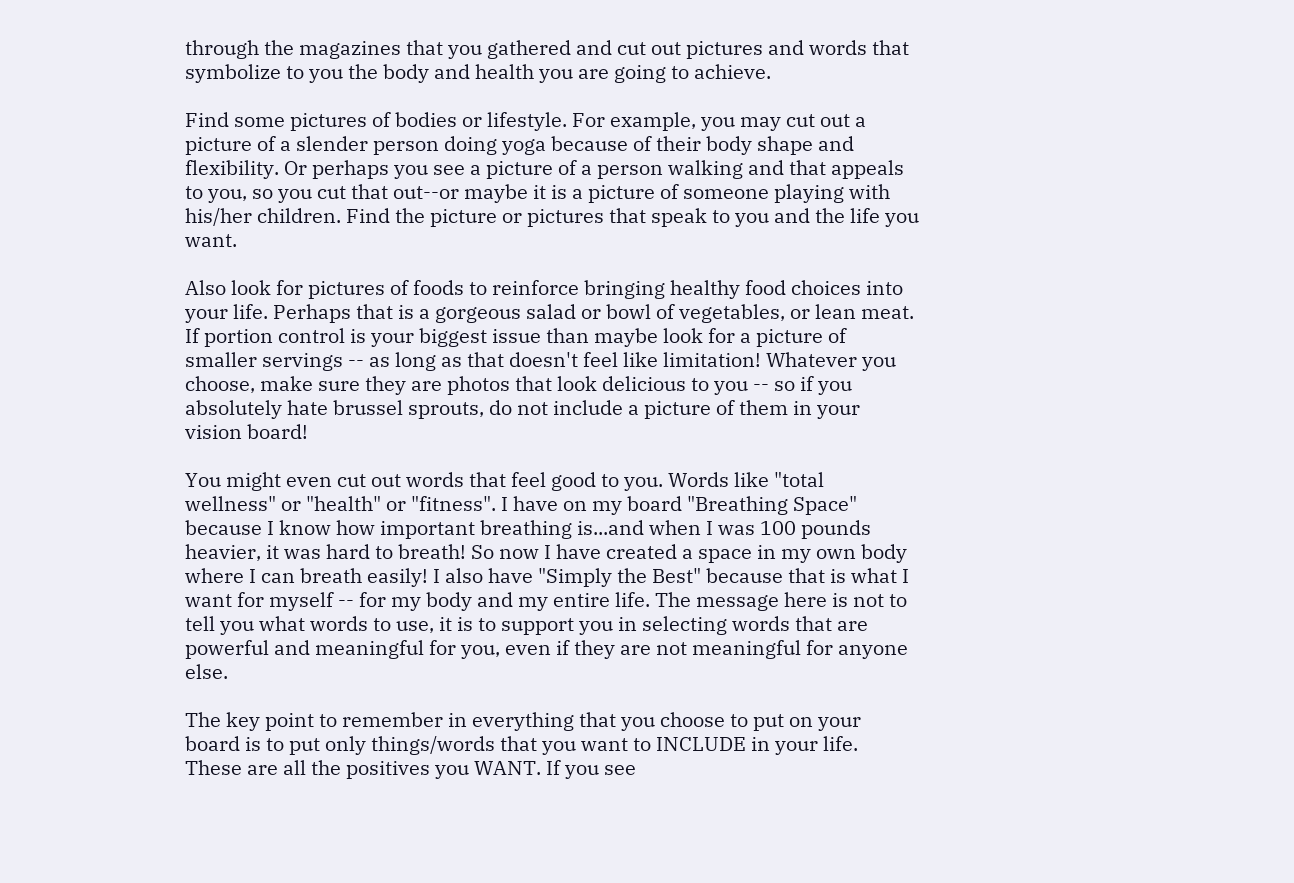through the magazines that you gathered and cut out pictures and words that symbolize to you the body and health you are going to achieve.

Find some pictures of bodies or lifestyle. For example, you may cut out a picture of a slender person doing yoga because of their body shape and flexibility. Or perhaps you see a picture of a person walking and that appeals to you, so you cut that out--or maybe it is a picture of someone playing with his/her children. Find the picture or pictures that speak to you and the life you want.

Also look for pictures of foods to reinforce bringing healthy food choices into your life. Perhaps that is a gorgeous salad or bowl of vegetables, or lean meat. If portion control is your biggest issue than maybe look for a picture of smaller servings -- as long as that doesn't feel like limitation! Whatever you choose, make sure they are photos that look delicious to you -- so if you absolutely hate brussel sprouts, do not include a picture of them in your vision board!

You might even cut out words that feel good to you. Words like "total wellness" or "health" or "fitness". I have on my board "Breathing Space" because I know how important breathing is...and when I was 100 pounds heavier, it was hard to breath! So now I have created a space in my own body where I can breath easily! I also have "Simply the Best" because that is what I want for myself -- for my body and my entire life. The message here is not to tell you what words to use, it is to support you in selecting words that are powerful and meaningful for you, even if they are not meaningful for anyone else.

The key point to remember in everything that you choose to put on your board is to put only things/words that you want to INCLUDE in your life. These are all the positives you WANT. If you see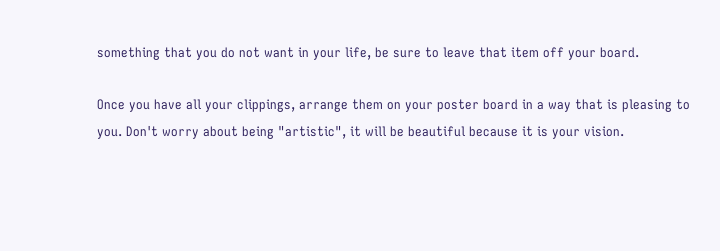something that you do not want in your life, be sure to leave that item off your board.

Once you have all your clippings, arrange them on your poster board in a way that is pleasing to you. Don't worry about being "artistic", it will be beautiful because it is your vision.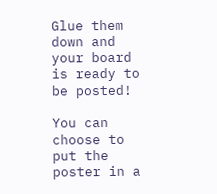Glue them down and your board is ready to be posted!

You can choose to put the poster in a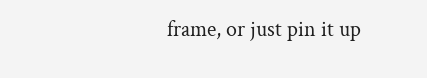frame, or just pin it up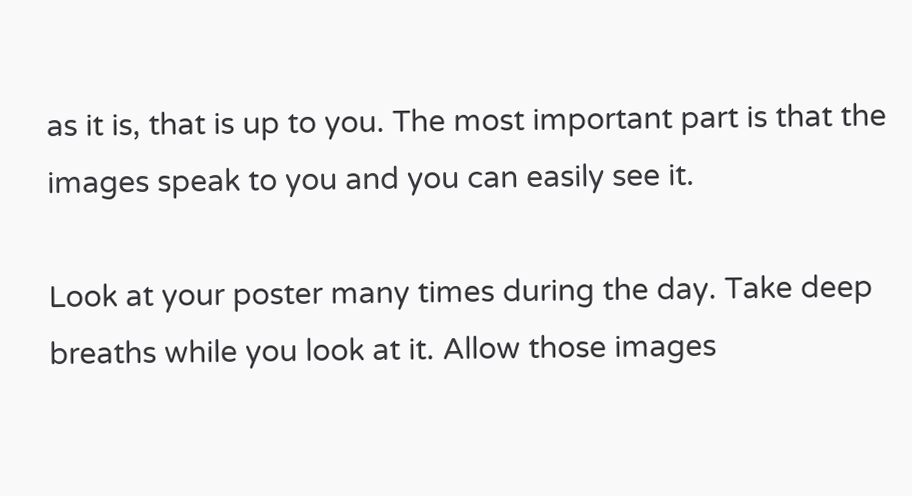as it is, that is up to you. The most important part is that the images speak to you and you can easily see it.

Look at your poster many times during the day. Take deep breaths while you look at it. Allow those images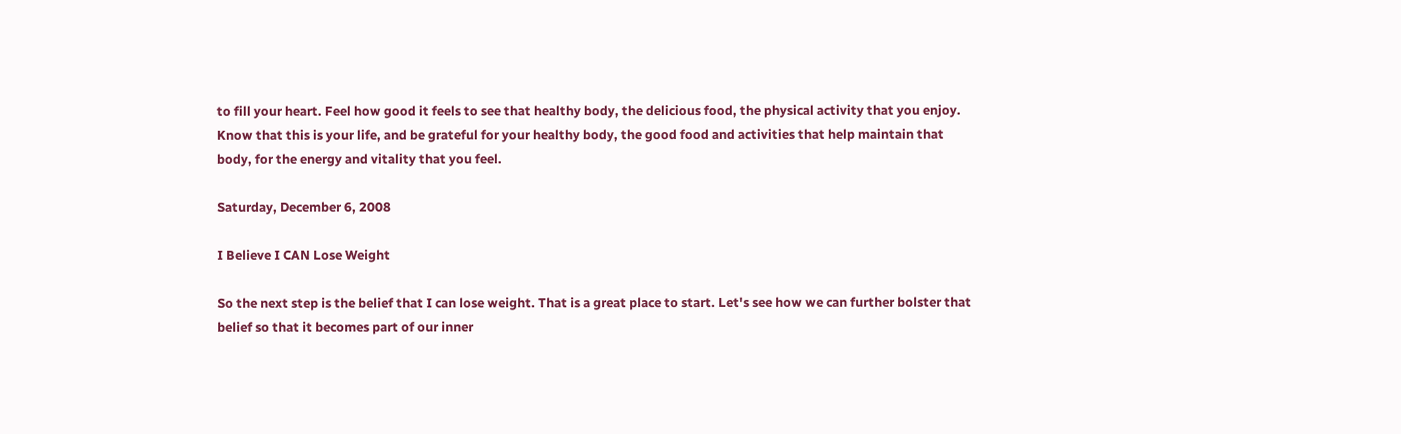to fill your heart. Feel how good it feels to see that healthy body, the delicious food, the physical activity that you enjoy. Know that this is your life, and be grateful for your healthy body, the good food and activities that help maintain that body, for the energy and vitality that you feel.

Saturday, December 6, 2008

I Believe I CAN Lose Weight

So the next step is the belief that I can lose weight. That is a great place to start. Let's see how we can further bolster that belief so that it becomes part of our inner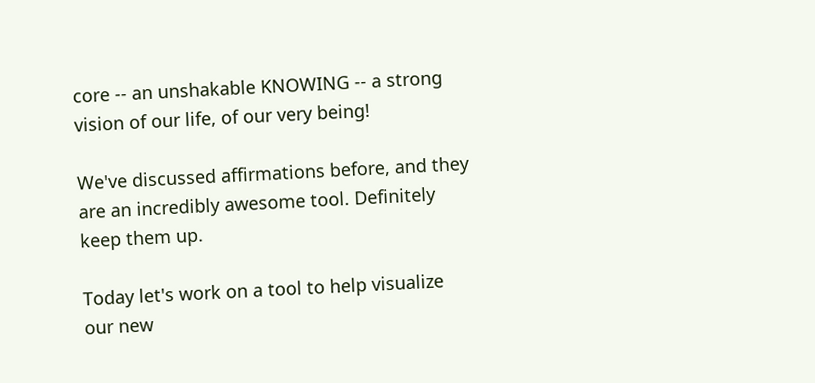core -- an unshakable KNOWING -- a strong vision of our life, of our very being!

We've discussed affirmations before, and they are an incredibly awesome tool. Definitely keep them up.

Today let's work on a tool to help visualize our new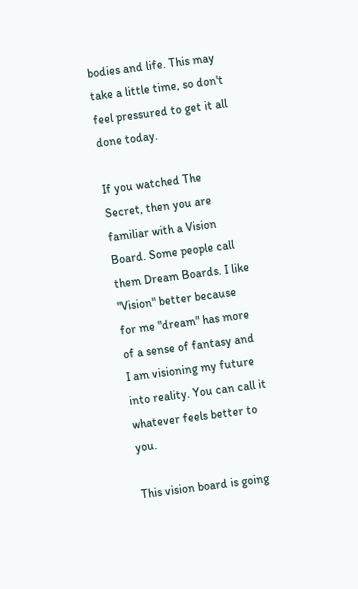bodies and life. This may take a little time, so don't feel pressured to get it all done today.

If you watched The Secret, then you are familiar with a Vision Board. Some people call them Dream Boards. I like "Vision" better because for me "dream" has more of a sense of fantasy and I am visioning my future into reality. You can call it whatever feels better to you.

This vision board is going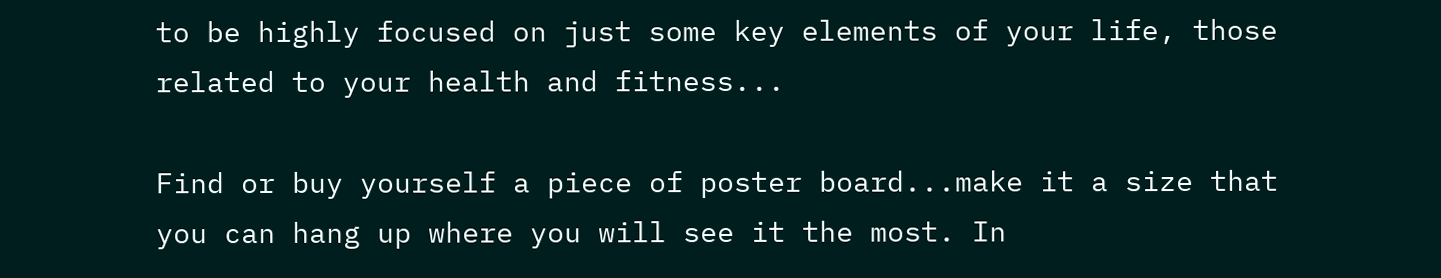to be highly focused on just some key elements of your life, those related to your health and fitness...

Find or buy yourself a piece of poster board...make it a size that you can hang up where you will see it the most. In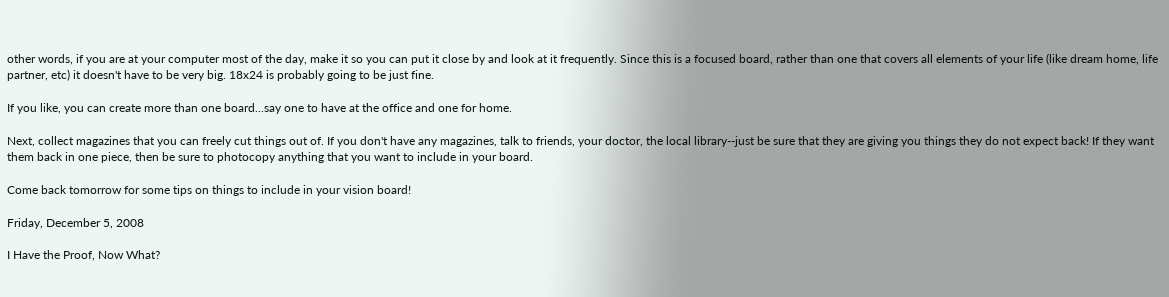other words, if you are at your computer most of the day, make it so you can put it close by and look at it frequently. Since this is a focused board, rather than one that covers all elements of your life (like dream home, life partner, etc) it doesn't have to be very big. 18x24 is probably going to be just fine.

If you like, you can create more than one board...say one to have at the office and one for home.

Next, collect magazines that you can freely cut things out of. If you don't have any magazines, talk to friends, your doctor, the local library--just be sure that they are giving you things they do not expect back! If they want them back in one piece, then be sure to photocopy anything that you want to include in your board.

Come back tomorrow for some tips on things to include in your vision board!

Friday, December 5, 2008

I Have the Proof, Now What?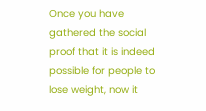Once you have gathered the social proof that it is indeed possible for people to lose weight, now it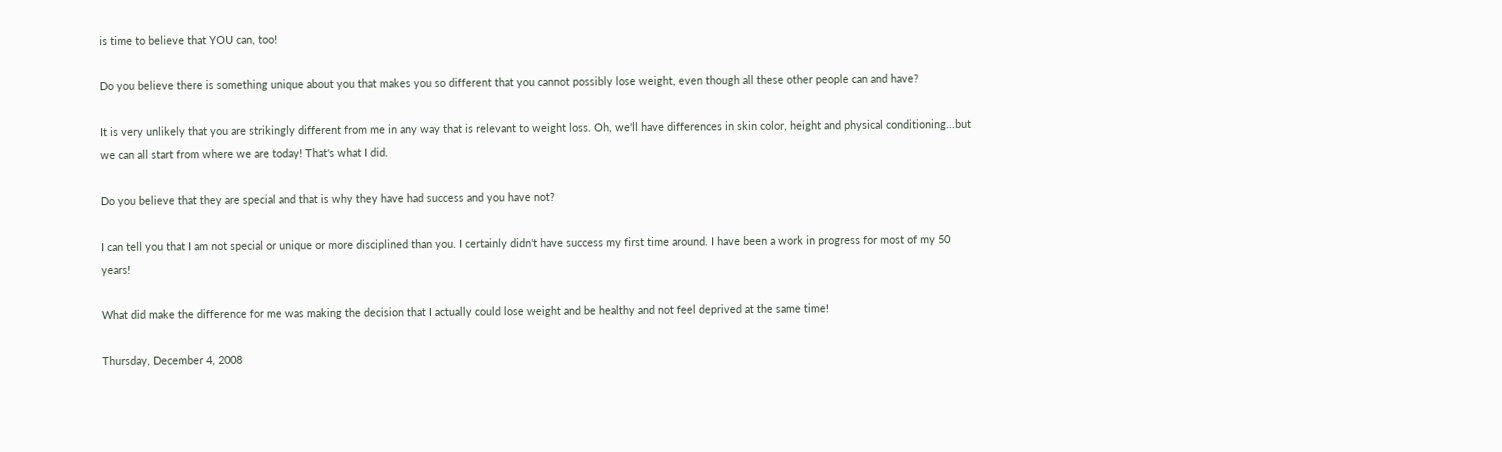is time to believe that YOU can, too!

Do you believe there is something unique about you that makes you so different that you cannot possibly lose weight, even though all these other people can and have?

It is very unlikely that you are strikingly different from me in any way that is relevant to weight loss. Oh, we'll have differences in skin color, height and physical conditioning...but we can all start from where we are today! That's what I did.

Do you believe that they are special and that is why they have had success and you have not?

I can tell you that I am not special or unique or more disciplined than you. I certainly didn't have success my first time around. I have been a work in progress for most of my 50 years!

What did make the difference for me was making the decision that I actually could lose weight and be healthy and not feel deprived at the same time!

Thursday, December 4, 2008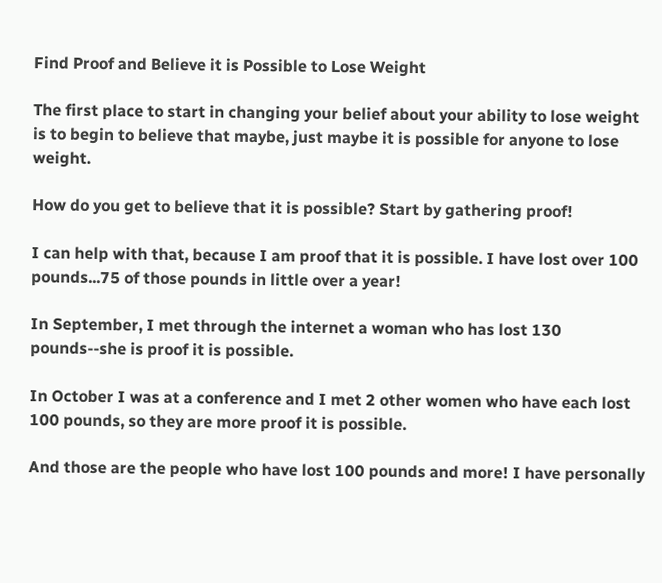Find Proof and Believe it is Possible to Lose Weight

The first place to start in changing your belief about your ability to lose weight is to begin to believe that maybe, just maybe it is possible for anyone to lose weight.

How do you get to believe that it is possible? Start by gathering proof!

I can help with that, because I am proof that it is possible. I have lost over 100 pounds...75 of those pounds in little over a year!

In September, I met through the internet a woman who has lost 130 pounds--she is proof it is possible.

In October I was at a conference and I met 2 other women who have each lost 100 pounds, so they are more proof it is possible.

And those are the people who have lost 100 pounds and more! I have personally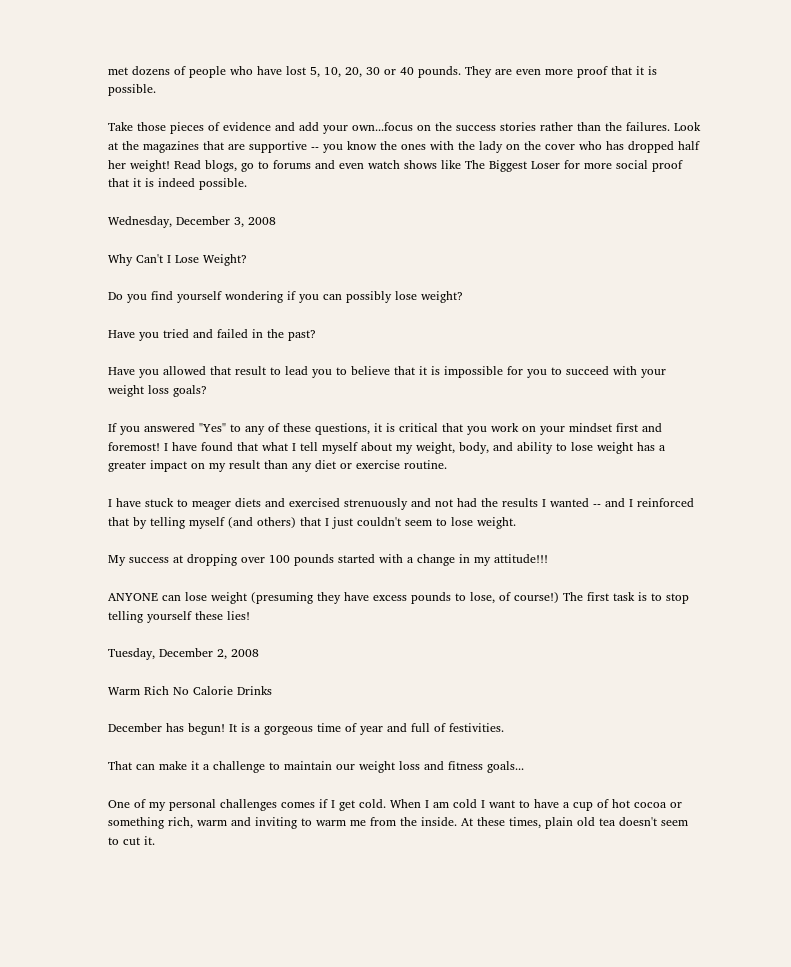met dozens of people who have lost 5, 10, 20, 30 or 40 pounds. They are even more proof that it is possible.

Take those pieces of evidence and add your own...focus on the success stories rather than the failures. Look at the magazines that are supportive -- you know the ones with the lady on the cover who has dropped half her weight! Read blogs, go to forums and even watch shows like The Biggest Loser for more social proof that it is indeed possible.

Wednesday, December 3, 2008

Why Can't I Lose Weight?

Do you find yourself wondering if you can possibly lose weight?

Have you tried and failed in the past?

Have you allowed that result to lead you to believe that it is impossible for you to succeed with your weight loss goals?

If you answered "Yes" to any of these questions, it is critical that you work on your mindset first and foremost! I have found that what I tell myself about my weight, body, and ability to lose weight has a greater impact on my result than any diet or exercise routine.

I have stuck to meager diets and exercised strenuously and not had the results I wanted -- and I reinforced that by telling myself (and others) that I just couldn't seem to lose weight.

My success at dropping over 100 pounds started with a change in my attitude!!!

ANYONE can lose weight (presuming they have excess pounds to lose, of course!) The first task is to stop telling yourself these lies!

Tuesday, December 2, 2008

Warm Rich No Calorie Drinks

December has begun! It is a gorgeous time of year and full of festivities.

That can make it a challenge to maintain our weight loss and fitness goals...

One of my personal challenges comes if I get cold. When I am cold I want to have a cup of hot cocoa or something rich, warm and inviting to warm me from the inside. At these times, plain old tea doesn't seem to cut it.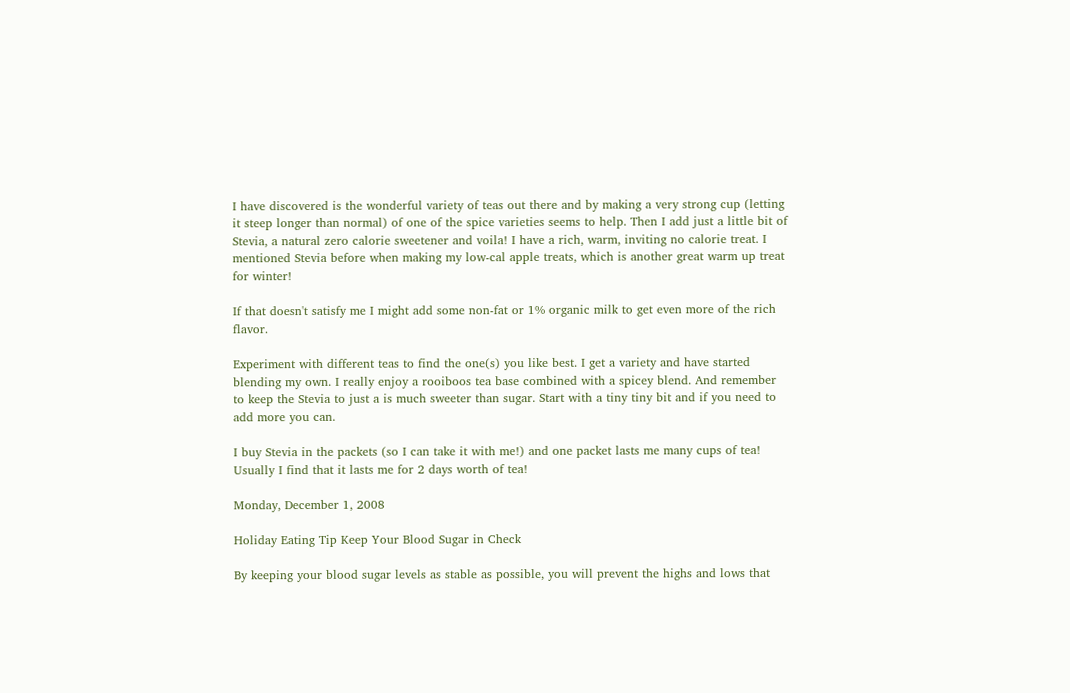I have discovered is the wonderful variety of teas out there and by making a very strong cup (letting it steep longer than normal) of one of the spice varieties seems to help. Then I add just a little bit of Stevia, a natural zero calorie sweetener and voila! I have a rich, warm, inviting no calorie treat. I mentioned Stevia before when making my low-cal apple treats, which is another great warm up treat for winter!

If that doesn't satisfy me I might add some non-fat or 1% organic milk to get even more of the rich flavor.

Experiment with different teas to find the one(s) you like best. I get a variety and have started blending my own. I really enjoy a rooiboos tea base combined with a spicey blend. And remember to keep the Stevia to just a is much sweeter than sugar. Start with a tiny tiny bit and if you need to add more you can.

I buy Stevia in the packets (so I can take it with me!) and one packet lasts me many cups of tea! Usually I find that it lasts me for 2 days worth of tea!

Monday, December 1, 2008

Holiday Eating Tip Keep Your Blood Sugar in Check

By keeping your blood sugar levels as stable as possible, you will prevent the highs and lows that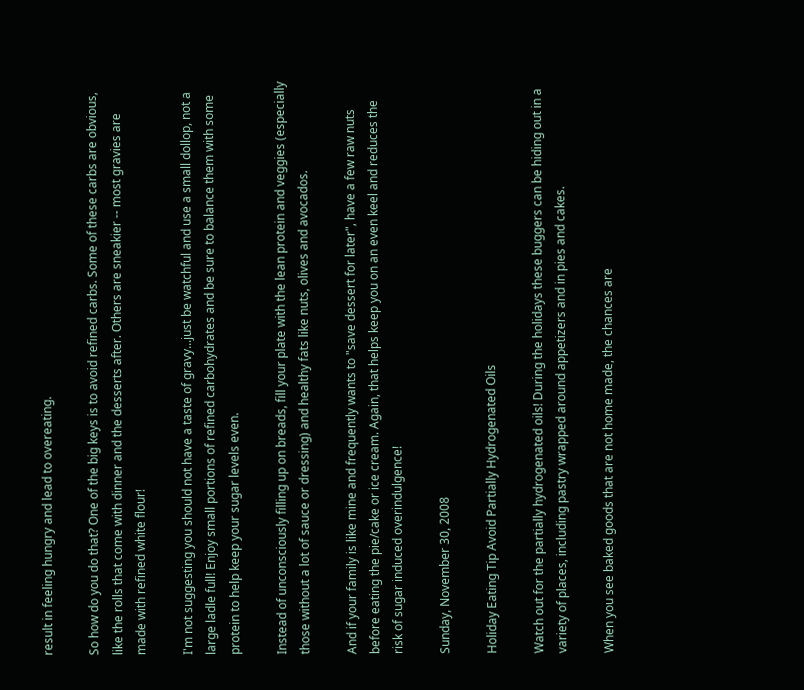result in feeling hungry and lead to overeating.

So how do you do that? One of the big keys is to avoid refined carbs. Some of these carbs are obvious, like the rolls that come with dinner and the desserts after. Others are sneakier -- most gravies are made with refined white flour!

I'm not suggesting you should not have a taste of gravy...just be watchful and use a small dollop, not a large ladle full! Enjoy small portions of refined carbohydrates and be sure to balance them with some protein to help keep your sugar levels even.

Instead of unconsciously filling up on breads, fill your plate with the lean protein and veggies (especially those without a lot of sauce or dressing) and healthy fats like nuts, olives and avocados.

And if your family is like mine and frequently wants to "save dessert for later", have a few raw nuts before eating the pie/cake or ice cream. Again, that helps keep you on an even keel and reduces the risk of sugar induced overindulgence!

Sunday, November 30, 2008

Holiday Eating Tip Avoid Partially Hydrogenated Oils

Watch out for the partially hydrogenated oils! During the holidays these buggers can be hiding out in a variety of places, including pastry wrapped around appetizers and in pies and cakes.

When you see baked goods that are not home made, the chances are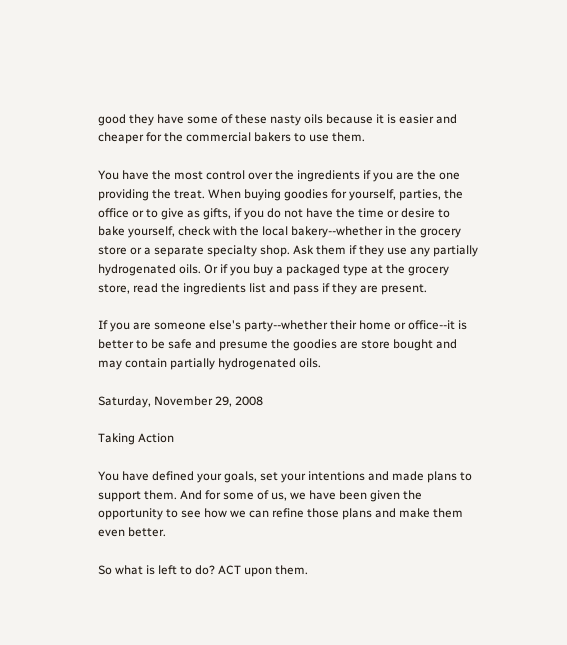good they have some of these nasty oils because it is easier and cheaper for the commercial bakers to use them.

You have the most control over the ingredients if you are the one providing the treat. When buying goodies for yourself, parties, the office or to give as gifts, if you do not have the time or desire to bake yourself, check with the local bakery--whether in the grocery store or a separate specialty shop. Ask them if they use any partially hydrogenated oils. Or if you buy a packaged type at the grocery store, read the ingredients list and pass if they are present.

If you are someone else's party--whether their home or office--it is better to be safe and presume the goodies are store bought and may contain partially hydrogenated oils.

Saturday, November 29, 2008

Taking Action

You have defined your goals, set your intentions and made plans to support them. And for some of us, we have been given the opportunity to see how we can refine those plans and make them even better.

So what is left to do? ACT upon them.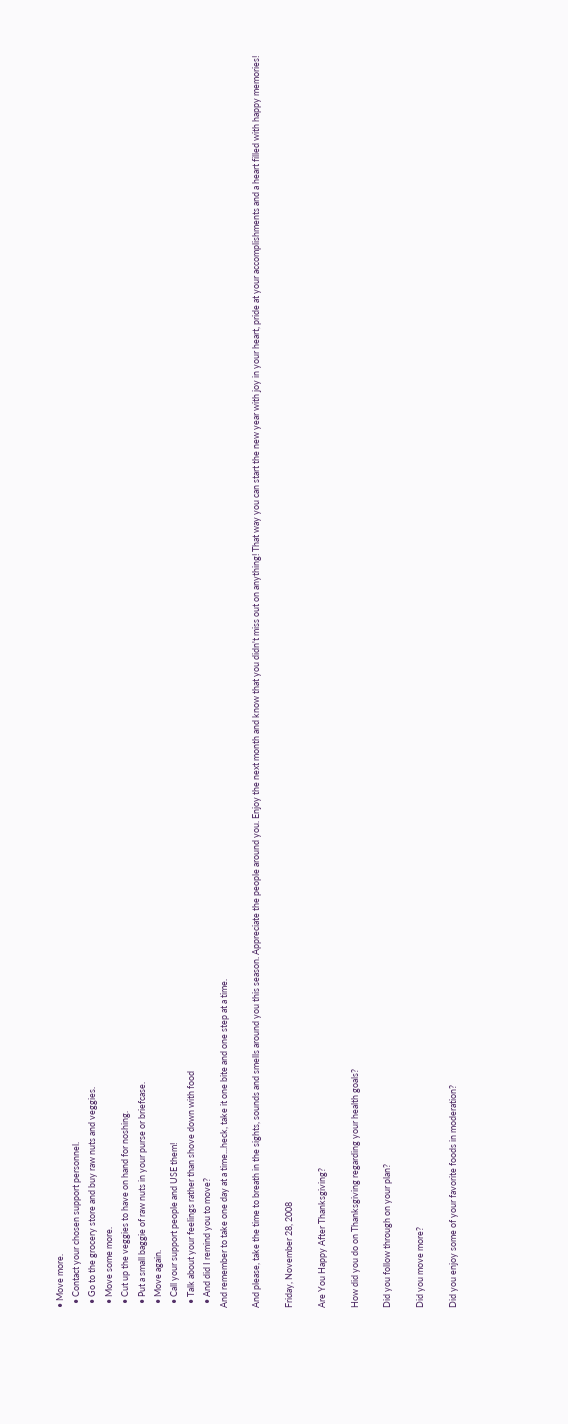• Move more.
  • Contact your chosen support personnel.
  • Go to the grocery store and buy raw nuts and veggies.
  • Move some more.
  • Cut up the veggies to have on hand for noshing.
  • Put a small baggie of raw nuts in your purse or briefcase.
  • Move again.
  • Call your support people and USE them!
  • Talk about your feelings rather than shove down with food
  • And did I remind you to move?
And remember to take one day at a time...heck, take it one bite and one step at a time.

And please, take the time to breath in the sights, sounds and smells around you this season. Appreciate the people around you. Enjoy the next month and know that you didn't miss out on anything! That way you can start the new year with joy in your heart, pride at your accomplishments and a heart filled with happy memories!

Friday, November 28, 2008

Are You Happy After Thanksgiving?

How did you do on Thanksgiving regarding your health goals?

Did you follow through on your plan?

Did you move more?

Did you enjoy some of your favorite foods in moderation?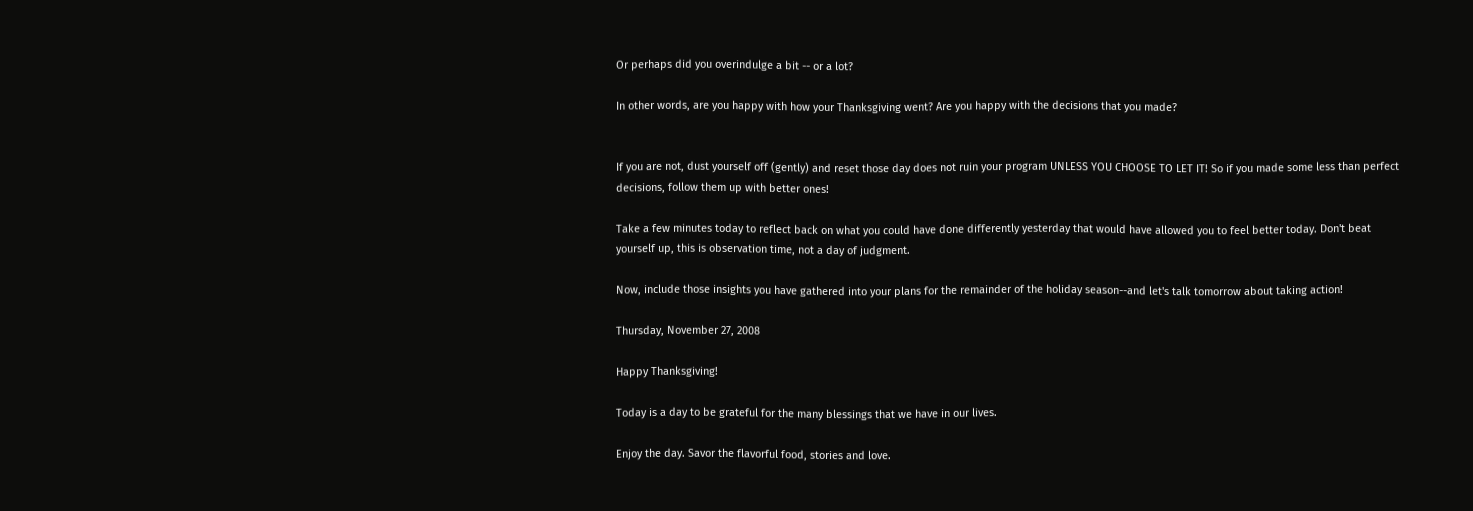Or perhaps did you overindulge a bit -- or a lot?

In other words, are you happy with how your Thanksgiving went? Are you happy with the decisions that you made?


If you are not, dust yourself off (gently) and reset those day does not ruin your program UNLESS YOU CHOOSE TO LET IT! So if you made some less than perfect decisions, follow them up with better ones!

Take a few minutes today to reflect back on what you could have done differently yesterday that would have allowed you to feel better today. Don't beat yourself up, this is observation time, not a day of judgment.

Now, include those insights you have gathered into your plans for the remainder of the holiday season--and let's talk tomorrow about taking action!

Thursday, November 27, 2008

Happy Thanksgiving!

Today is a day to be grateful for the many blessings that we have in our lives.

Enjoy the day. Savor the flavorful food, stories and love.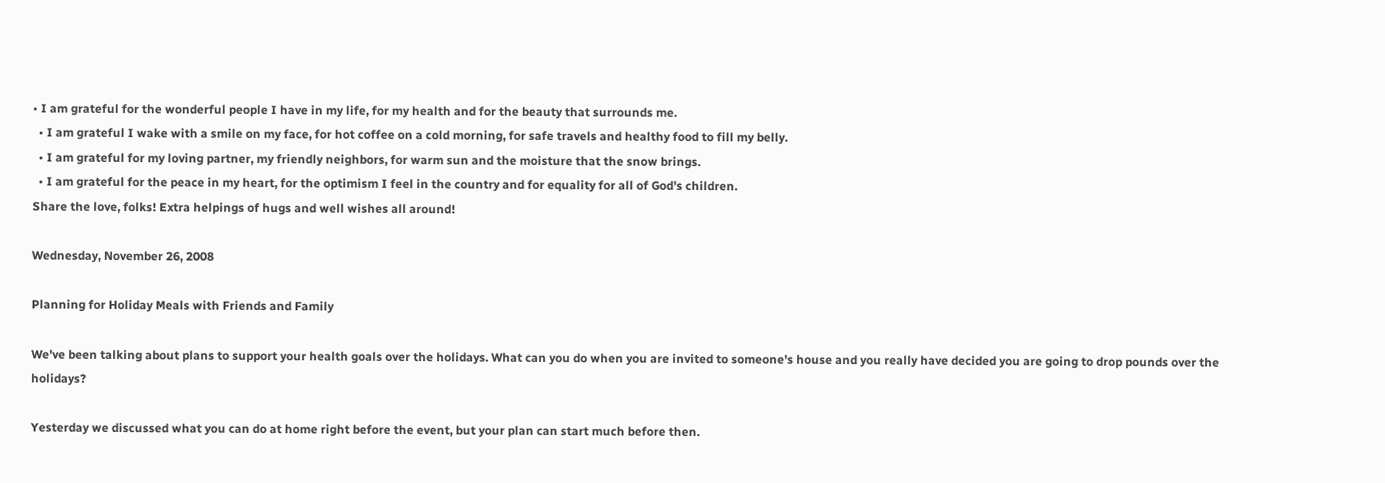• I am grateful for the wonderful people I have in my life, for my health and for the beauty that surrounds me.
  • I am grateful I wake with a smile on my face, for hot coffee on a cold morning, for safe travels and healthy food to fill my belly.
  • I am grateful for my loving partner, my friendly neighbors, for warm sun and the moisture that the snow brings.
  • I am grateful for the peace in my heart, for the optimism I feel in the country and for equality for all of God's children.
Share the love, folks! Extra helpings of hugs and well wishes all around!

Wednesday, November 26, 2008

Planning for Holiday Meals with Friends and Family

We've been talking about plans to support your health goals over the holidays. What can you do when you are invited to someone's house and you really have decided you are going to drop pounds over the holidays?

Yesterday we discussed what you can do at home right before the event, but your plan can start much before then.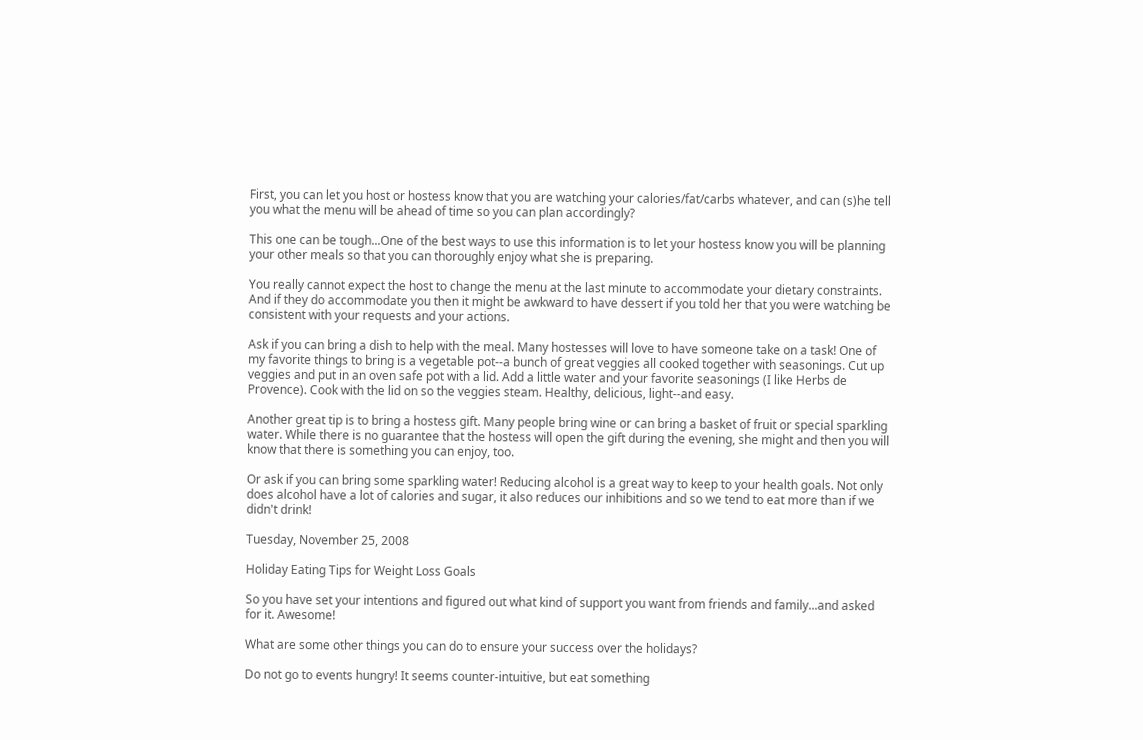First, you can let you host or hostess know that you are watching your calories/fat/carbs whatever, and can (s)he tell you what the menu will be ahead of time so you can plan accordingly?

This one can be tough...One of the best ways to use this information is to let your hostess know you will be planning your other meals so that you can thoroughly enjoy what she is preparing.

You really cannot expect the host to change the menu at the last minute to accommodate your dietary constraints. And if they do accommodate you then it might be awkward to have dessert if you told her that you were watching be consistent with your requests and your actions.

Ask if you can bring a dish to help with the meal. Many hostesses will love to have someone take on a task! One of my favorite things to bring is a vegetable pot--a bunch of great veggies all cooked together with seasonings. Cut up veggies and put in an oven safe pot with a lid. Add a little water and your favorite seasonings (I like Herbs de Provence). Cook with the lid on so the veggies steam. Healthy, delicious, light--and easy.

Another great tip is to bring a hostess gift. Many people bring wine or can bring a basket of fruit or special sparkling water. While there is no guarantee that the hostess will open the gift during the evening, she might and then you will know that there is something you can enjoy, too.

Or ask if you can bring some sparkling water! Reducing alcohol is a great way to keep to your health goals. Not only does alcohol have a lot of calories and sugar, it also reduces our inhibitions and so we tend to eat more than if we didn't drink!

Tuesday, November 25, 2008

Holiday Eating Tips for Weight Loss Goals

So you have set your intentions and figured out what kind of support you want from friends and family...and asked for it. Awesome!

What are some other things you can do to ensure your success over the holidays?

Do not go to events hungry! It seems counter-intuitive, but eat something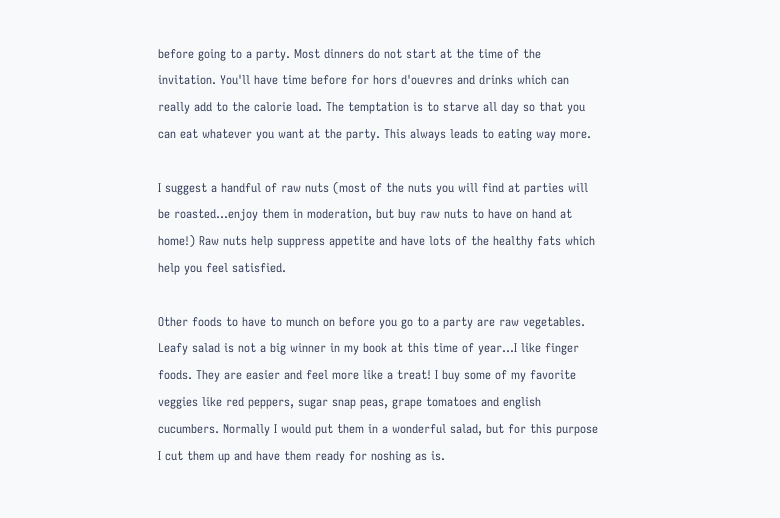before going to a party. Most dinners do not start at the time of the invitation. You'll have time before for hors d'ouevres and drinks which can really add to the calorie load. The temptation is to starve all day so that you can eat whatever you want at the party. This always leads to eating way more.

I suggest a handful of raw nuts (most of the nuts you will find at parties will be roasted...enjoy them in moderation, but buy raw nuts to have on hand at home!) Raw nuts help suppress appetite and have lots of the healthy fats which help you feel satisfied.

Other foods to have to munch on before you go to a party are raw vegetables. Leafy salad is not a big winner in my book at this time of year...I like finger foods. They are easier and feel more like a treat! I buy some of my favorite veggies like red peppers, sugar snap peas, grape tomatoes and english cucumbers. Normally I would put them in a wonderful salad, but for this purpose I cut them up and have them ready for noshing as is.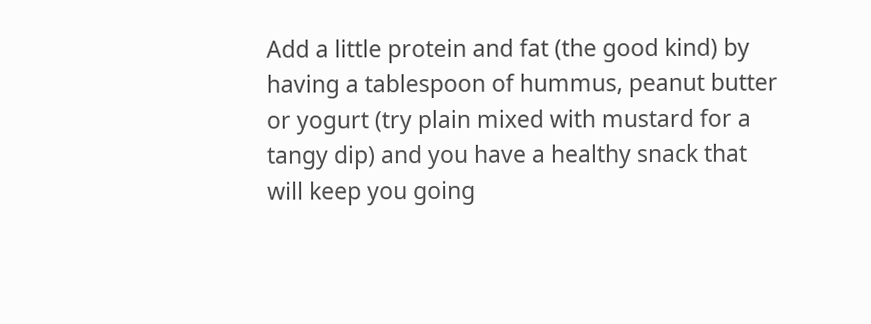Add a little protein and fat (the good kind) by having a tablespoon of hummus, peanut butter or yogurt (try plain mixed with mustard for a tangy dip) and you have a healthy snack that will keep you going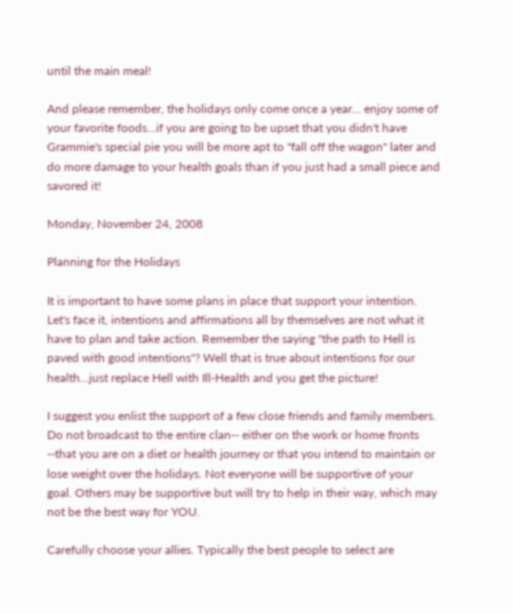until the main meal!

And please remember, the holidays only come once a year... enjoy some of your favorite foods...if you are going to be upset that you didn't have Grammie's special pie you will be more apt to "fall off the wagon" later and do more damage to your health goals than if you just had a small piece and savored it!

Monday, November 24, 2008

Planning for the Holidays

It is important to have some plans in place that support your intention. Let's face it, intentions and affirmations all by themselves are not what it have to plan and take action. Remember the saying "the path to Hell is paved with good intentions"? Well that is true about intentions for our health...just replace Hell with Ill-Health and you get the picture!

I suggest you enlist the support of a few close friends and family members. Do not broadcast to the entire clan-- either on the work or home fronts --that you are on a diet or health journey or that you intend to maintain or lose weight over the holidays. Not everyone will be supportive of your goal. Others may be supportive but will try to help in their way, which may not be the best way for YOU.

Carefully choose your allies. Typically the best people to select are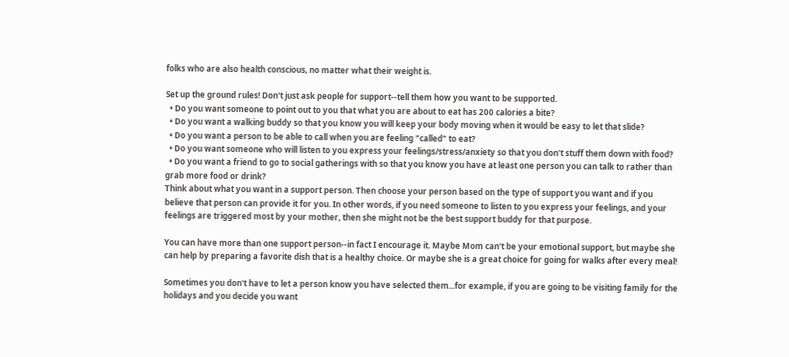folks who are also health conscious, no matter what their weight is.

Set up the ground rules! Don't just ask people for support--tell them how you want to be supported.
  • Do you want someone to point out to you that what you are about to eat has 200 calories a bite?
  • Do you want a walking buddy so that you know you will keep your body moving when it would be easy to let that slide?
  • Do you want a person to be able to call when you are feeling "called" to eat?
  • Do you want someone who will listen to you express your feelings/stress/anxiety so that you don't stuff them down with food?
  • Do you want a friend to go to social gatherings with so that you know you have at least one person you can talk to rather than grab more food or drink?
Think about what you want in a support person. Then choose your person based on the type of support you want and if you believe that person can provide it for you. In other words, if you need someone to listen to you express your feelings, and your feelings are triggered most by your mother, then she might not be the best support buddy for that purpose.

You can have more than one support person--in fact I encourage it. Maybe Mom can't be your emotional support, but maybe she can help by preparing a favorite dish that is a healthy choice. Or maybe she is a great choice for going for walks after every meal!

Sometimes you don't have to let a person know you have selected them...for example, if you are going to be visiting family for the holidays and you decide you want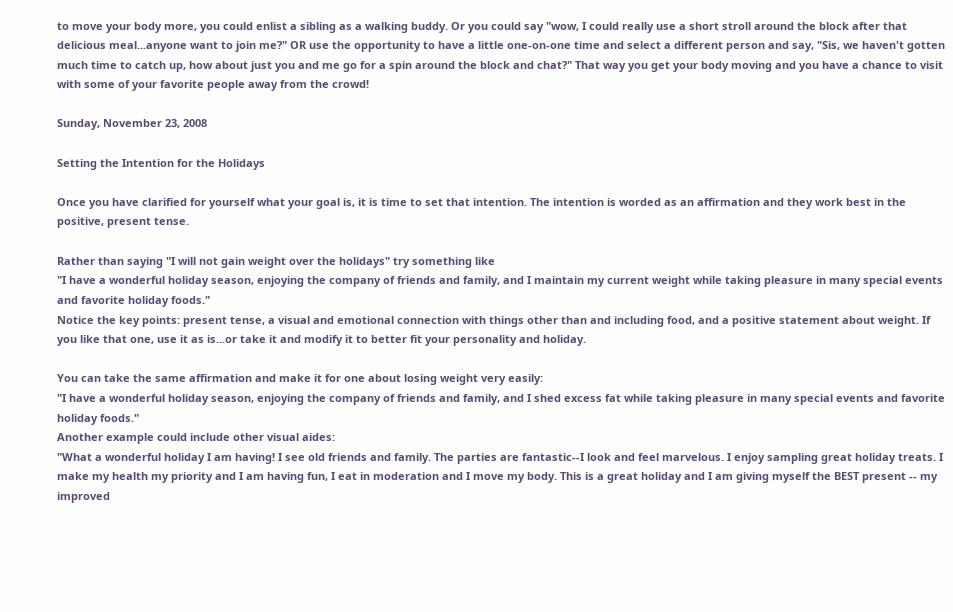to move your body more, you could enlist a sibling as a walking buddy. Or you could say "wow, I could really use a short stroll around the block after that delicious meal...anyone want to join me?" OR use the opportunity to have a little one-on-one time and select a different person and say, "Sis, we haven't gotten much time to catch up, how about just you and me go for a spin around the block and chat?" That way you get your body moving and you have a chance to visit with some of your favorite people away from the crowd!

Sunday, November 23, 2008

Setting the Intention for the Holidays

Once you have clarified for yourself what your goal is, it is time to set that intention. The intention is worded as an affirmation and they work best in the positive, present tense.

Rather than saying "I will not gain weight over the holidays" try something like
"I have a wonderful holiday season, enjoying the company of friends and family, and I maintain my current weight while taking pleasure in many special events and favorite holiday foods."
Notice the key points: present tense, a visual and emotional connection with things other than and including food, and a positive statement about weight. If you like that one, use it as is...or take it and modify it to better fit your personality and holiday.

You can take the same affirmation and make it for one about losing weight very easily:
"I have a wonderful holiday season, enjoying the company of friends and family, and I shed excess fat while taking pleasure in many special events and favorite holiday foods."
Another example could include other visual aides:
"What a wonderful holiday I am having! I see old friends and family. The parties are fantastic--I look and feel marvelous. I enjoy sampling great holiday treats. I make my health my priority and I am having fun, I eat in moderation and I move my body. This is a great holiday and I am giving myself the BEST present -- my improved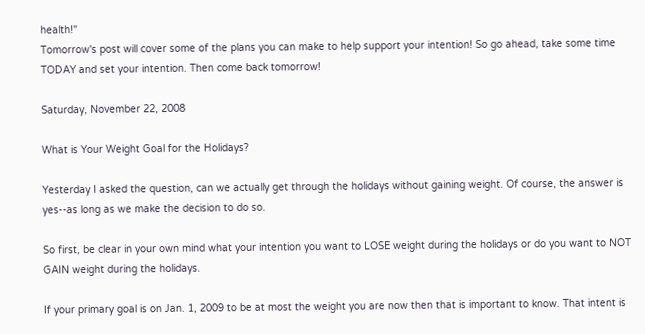health!"
Tomorrow's post will cover some of the plans you can make to help support your intention! So go ahead, take some time TODAY and set your intention. Then come back tomorrow!

Saturday, November 22, 2008

What is Your Weight Goal for the Holidays?

Yesterday I asked the question, can we actually get through the holidays without gaining weight. Of course, the answer is yes--as long as we make the decision to do so.

So first, be clear in your own mind what your intention you want to LOSE weight during the holidays or do you want to NOT GAIN weight during the holidays.

If your primary goal is on Jan. 1, 2009 to be at most the weight you are now then that is important to know. That intent is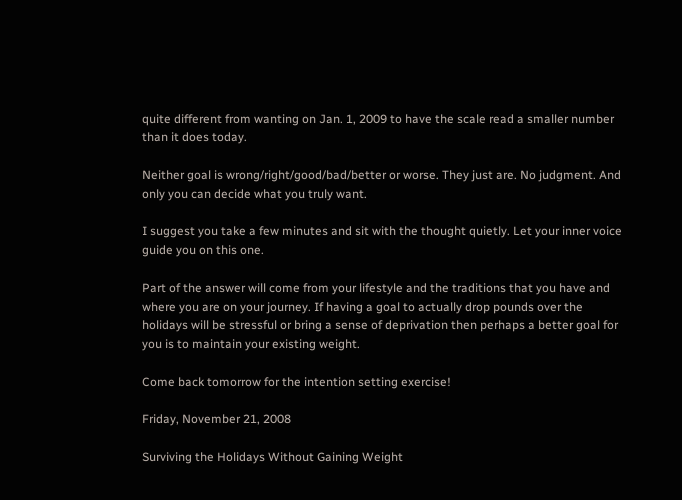quite different from wanting on Jan. 1, 2009 to have the scale read a smaller number than it does today.

Neither goal is wrong/right/good/bad/better or worse. They just are. No judgment. And only you can decide what you truly want.

I suggest you take a few minutes and sit with the thought quietly. Let your inner voice guide you on this one.

Part of the answer will come from your lifestyle and the traditions that you have and where you are on your journey. If having a goal to actually drop pounds over the holidays will be stressful or bring a sense of deprivation then perhaps a better goal for you is to maintain your existing weight.

Come back tomorrow for the intention setting exercise!

Friday, November 21, 2008

Surviving the Holidays Without Gaining Weight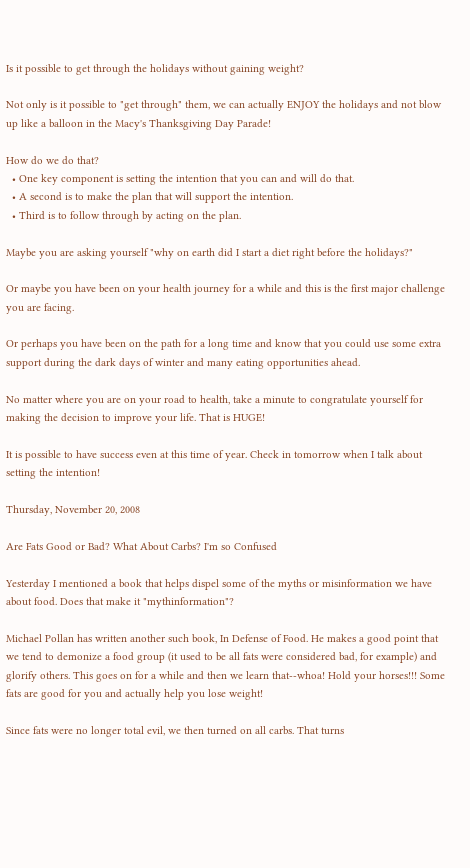Is it possible to get through the holidays without gaining weight?

Not only is it possible to "get through" them, we can actually ENJOY the holidays and not blow up like a balloon in the Macy's Thanksgiving Day Parade!

How do we do that?
  • One key component is setting the intention that you can and will do that.
  • A second is to make the plan that will support the intention.
  • Third is to follow through by acting on the plan.

Maybe you are asking yourself "why on earth did I start a diet right before the holidays?"

Or maybe you have been on your health journey for a while and this is the first major challenge you are facing.

Or perhaps you have been on the path for a long time and know that you could use some extra support during the dark days of winter and many eating opportunities ahead.

No matter where you are on your road to health, take a minute to congratulate yourself for making the decision to improve your life. That is HUGE!

It is possible to have success even at this time of year. Check in tomorrow when I talk about setting the intention!

Thursday, November 20, 2008

Are Fats Good or Bad? What About Carbs? I'm so Confused

Yesterday I mentioned a book that helps dispel some of the myths or misinformation we have about food. Does that make it "mythinformation"?

Michael Pollan has written another such book, In Defense of Food. He makes a good point that we tend to demonize a food group (it used to be all fats were considered bad, for example) and glorify others. This goes on for a while and then we learn that--whoa! Hold your horses!!! Some fats are good for you and actually help you lose weight!

Since fats were no longer total evil, we then turned on all carbs. That turns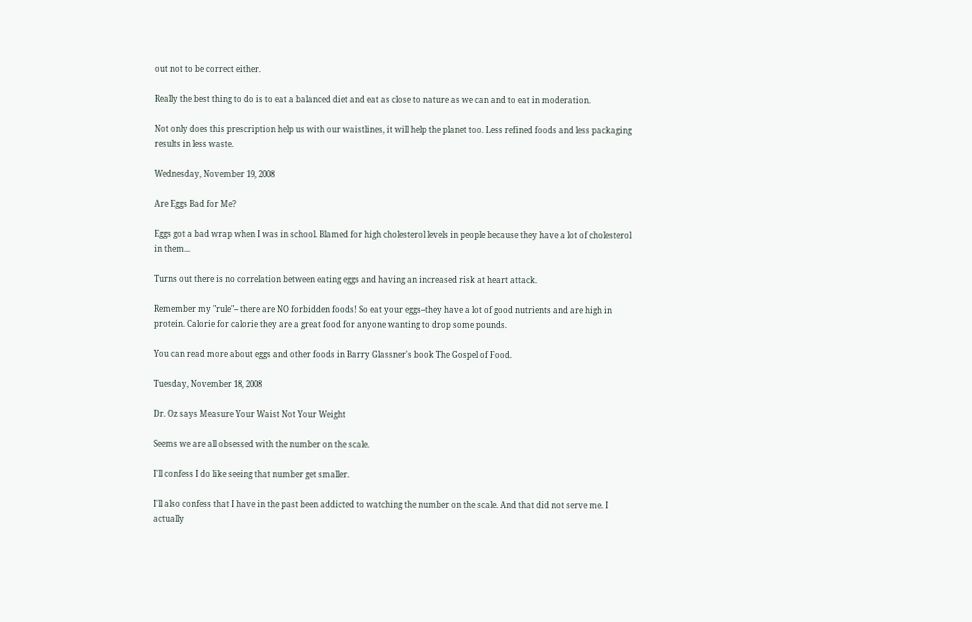out not to be correct either.

Really the best thing to do is to eat a balanced diet and eat as close to nature as we can and to eat in moderation.

Not only does this prescription help us with our waistlines, it will help the planet too. Less refined foods and less packaging results in less waste.

Wednesday, November 19, 2008

Are Eggs Bad for Me?

Eggs got a bad wrap when I was in school. Blamed for high cholesterol levels in people because they have a lot of cholesterol in them...

Turns out there is no correlation between eating eggs and having an increased risk at heart attack.

Remember my "rule"-- there are NO forbidden foods! So eat your eggs--they have a lot of good nutrients and are high in protein. Calorie for calorie they are a great food for anyone wanting to drop some pounds.

You can read more about eggs and other foods in Barry Glassner's book The Gospel of Food.

Tuesday, November 18, 2008

Dr. Oz says Measure Your Waist Not Your Weight

Seems we are all obsessed with the number on the scale.

I'll confess I do like seeing that number get smaller.

I'll also confess that I have in the past been addicted to watching the number on the scale. And that did not serve me. I actually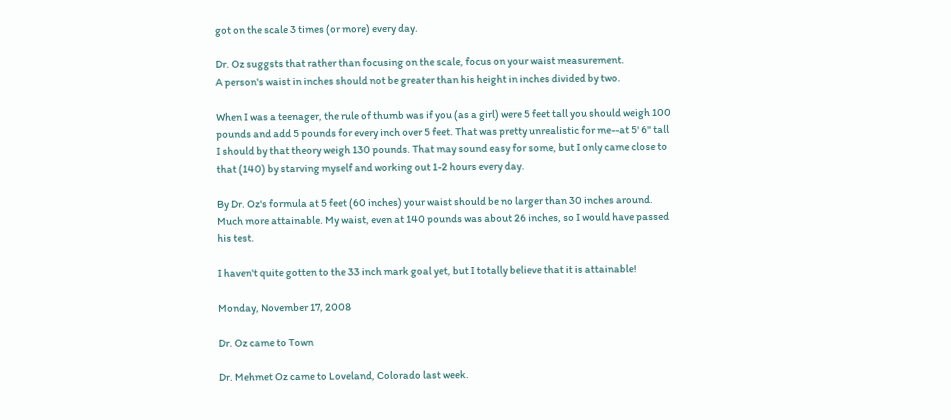got on the scale 3 times (or more) every day.

Dr. Oz suggsts that rather than focusing on the scale, focus on your waist measurement.
A person's waist in inches should not be greater than his height in inches divided by two.

When I was a teenager, the rule of thumb was if you (as a girl) were 5 feet tall you should weigh 100 pounds and add 5 pounds for every inch over 5 feet. That was pretty unrealistic for me--at 5' 6" tall I should by that theory weigh 130 pounds. That may sound easy for some, but I only came close to that (140) by starving myself and working out 1-2 hours every day.

By Dr. Oz's formula at 5 feet (60 inches) your waist should be no larger than 30 inches around. Much more attainable. My waist, even at 140 pounds was about 26 inches, so I would have passed his test.

I haven't quite gotten to the 33 inch mark goal yet, but I totally believe that it is attainable!

Monday, November 17, 2008

Dr. Oz came to Town

Dr. Mehmet Oz came to Loveland, Colorado last week.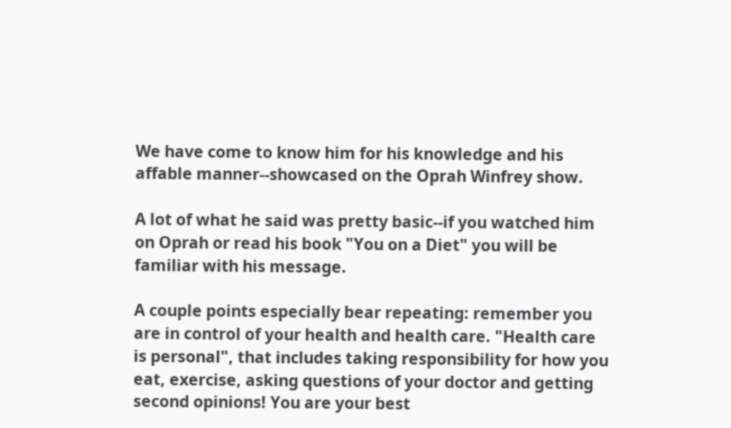We have come to know him for his knowledge and his affable manner--showcased on the Oprah Winfrey show.

A lot of what he said was pretty basic--if you watched him on Oprah or read his book "You on a Diet" you will be familiar with his message.

A couple points especially bear repeating: remember you are in control of your health and health care. "Health care is personal", that includes taking responsibility for how you eat, exercise, asking questions of your doctor and getting second opinions! You are your best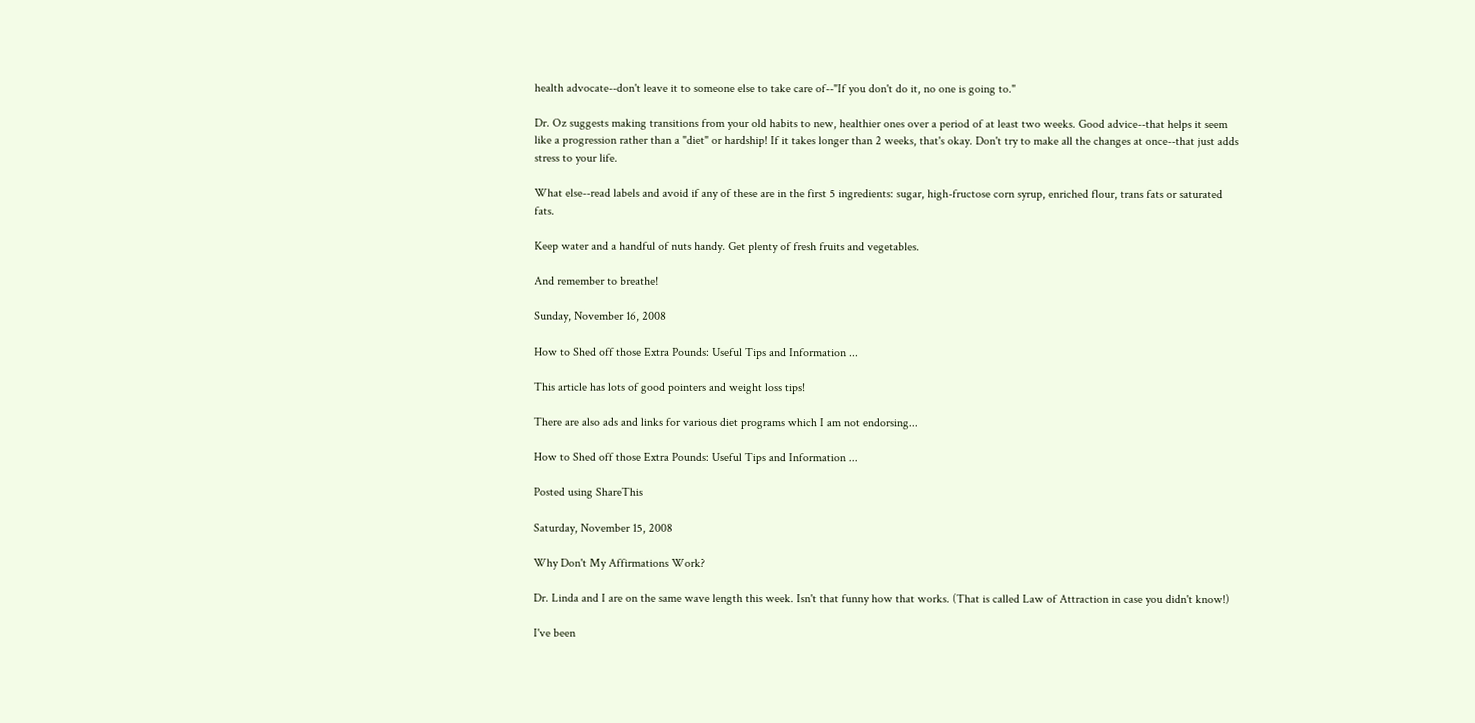health advocate--don't leave it to someone else to take care of--"If you don't do it, no one is going to."

Dr. Oz suggests making transitions from your old habits to new, healthier ones over a period of at least two weeks. Good advice--that helps it seem like a progression rather than a "diet" or hardship! If it takes longer than 2 weeks, that's okay. Don't try to make all the changes at once--that just adds stress to your life.

What else--read labels and avoid if any of these are in the first 5 ingredients: sugar, high-fructose corn syrup, enriched flour, trans fats or saturated fats.

Keep water and a handful of nuts handy. Get plenty of fresh fruits and vegetables.

And remember to breathe!

Sunday, November 16, 2008

How to Shed off those Extra Pounds: Useful Tips and Information ...

This article has lots of good pointers and weight loss tips!

There are also ads and links for various diet programs which I am not endorsing...

How to Shed off those Extra Pounds: Useful Tips and Information ...

Posted using ShareThis

Saturday, November 15, 2008

Why Don't My Affirmations Work?

Dr. Linda and I are on the same wave length this week. Isn't that funny how that works. (That is called Law of Attraction in case you didn't know!)

I've been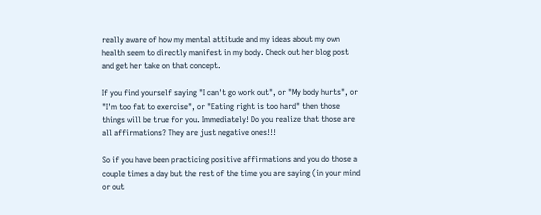really aware of how my mental attitude and my ideas about my own health seem to directly manifest in my body. Check out her blog post and get her take on that concept.

If you find yourself saying "I can't go work out", or "My body hurts", or "I'm too fat to exercise", or "Eating right is too hard" then those things will be true for you. Immediately! Do you realize that those are all affirmations? They are just negative ones!!!

So if you have been practicing positive affirmations and you do those a couple times a day but the rest of the time you are saying (in your mind or out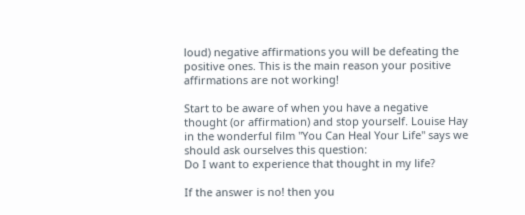loud) negative affirmations you will be defeating the positive ones. This is the main reason your positive affirmations are not working!

Start to be aware of when you have a negative thought (or affirmation) and stop yourself. Louise Hay in the wonderful film "You Can Heal Your Life" says we should ask ourselves this question:
Do I want to experience that thought in my life?

If the answer is no! then you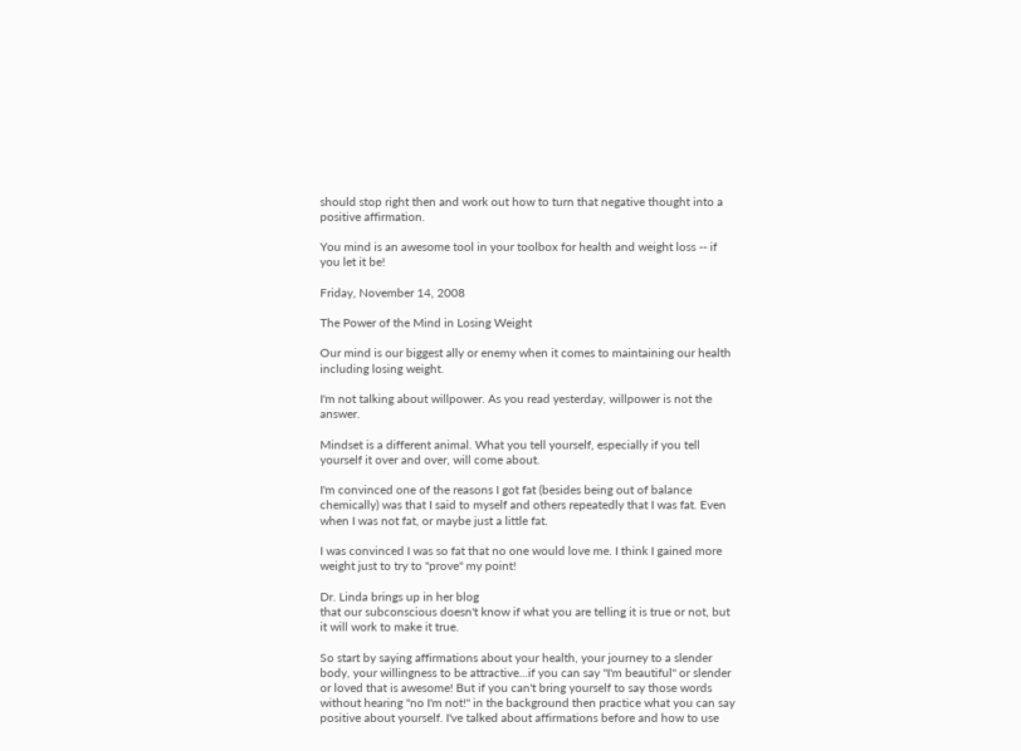should stop right then and work out how to turn that negative thought into a positive affirmation.

You mind is an awesome tool in your toolbox for health and weight loss -- if you let it be!

Friday, November 14, 2008

The Power of the Mind in Losing Weight

Our mind is our biggest ally or enemy when it comes to maintaining our health including losing weight.

I'm not talking about willpower. As you read yesterday, willpower is not the answer.

Mindset is a different animal. What you tell yourself, especially if you tell yourself it over and over, will come about.

I'm convinced one of the reasons I got fat (besides being out of balance chemically) was that I said to myself and others repeatedly that I was fat. Even when I was not fat, or maybe just a little fat.

I was convinced I was so fat that no one would love me. I think I gained more weight just to try to "prove" my point!

Dr. Linda brings up in her blog
that our subconscious doesn't know if what you are telling it is true or not, but it will work to make it true.

So start by saying affirmations about your health, your journey to a slender body, your willingness to be attractive...if you can say "I'm beautiful" or slender or loved that is awesome! But if you can't bring yourself to say those words without hearing "no I'm not!" in the background then practice what you can say positive about yourself. I've talked about affirmations before and how to use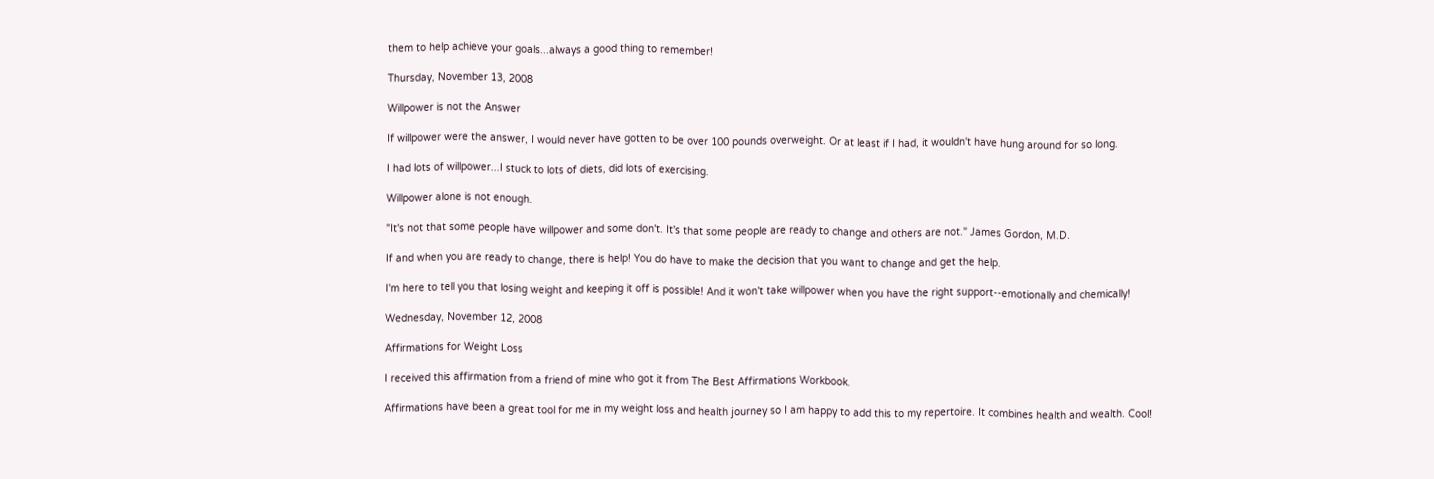them to help achieve your goals...always a good thing to remember!

Thursday, November 13, 2008

Willpower is not the Answer

If willpower were the answer, I would never have gotten to be over 100 pounds overweight. Or at least if I had, it wouldn't have hung around for so long.

I had lots of willpower...I stuck to lots of diets, did lots of exercising.

Willpower alone is not enough.

"It's not that some people have willpower and some don't. It's that some people are ready to change and others are not." James Gordon, M.D.

If and when you are ready to change, there is help! You do have to make the decision that you want to change and get the help.

I'm here to tell you that losing weight and keeping it off is possible! And it won't take willpower when you have the right support--emotionally and chemically!

Wednesday, November 12, 2008

Affirmations for Weight Loss

I received this affirmation from a friend of mine who got it from The Best Affirmations Workbook.

Affirmations have been a great tool for me in my weight loss and health journey so I am happy to add this to my repertoire. It combines health and wealth. Cool!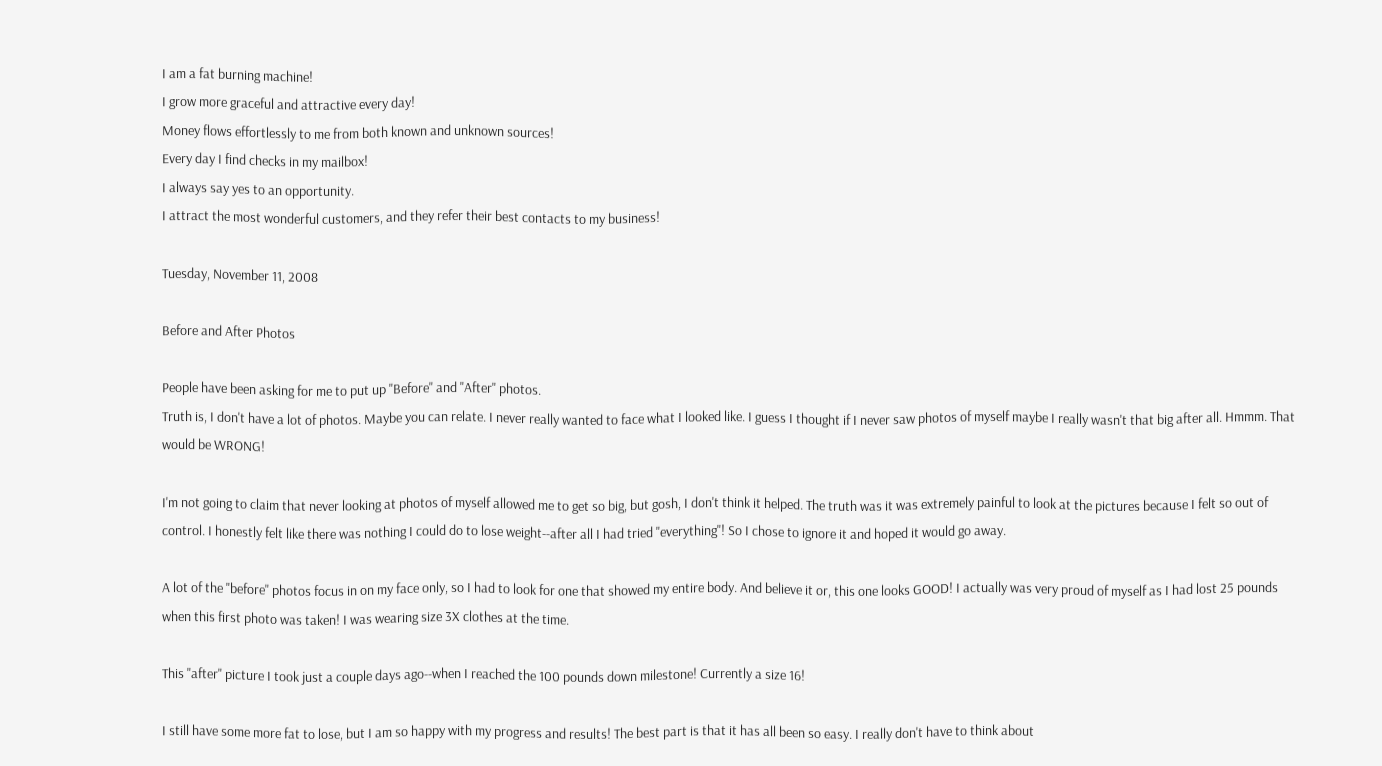I am a fat burning machine!
I grow more graceful and attractive every day!
Money flows effortlessly to me from both known and unknown sources!
Every day I find checks in my mailbox!
I always say yes to an opportunity.
I attract the most wonderful customers, and they refer their best contacts to my business!

Tuesday, November 11, 2008

Before and After Photos

People have been asking for me to put up "Before" and "After" photos.
Truth is, I don't have a lot of photos. Maybe you can relate. I never really wanted to face what I looked like. I guess I thought if I never saw photos of myself maybe I really wasn't that big after all. Hmmm. That would be WRONG!

I'm not going to claim that never looking at photos of myself allowed me to get so big, but gosh, I don't think it helped. The truth was it was extremely painful to look at the pictures because I felt so out of control. I honestly felt like there was nothing I could do to lose weight--after all I had tried "everything"! So I chose to ignore it and hoped it would go away.

A lot of the "before" photos focus in on my face only, so I had to look for one that showed my entire body. And believe it or, this one looks GOOD! I actually was very proud of myself as I had lost 25 pounds when this first photo was taken! I was wearing size 3X clothes at the time.

This "after" picture I took just a couple days ago--when I reached the 100 pounds down milestone! Currently a size 16!

I still have some more fat to lose, but I am so happy with my progress and results! The best part is that it has all been so easy. I really don't have to think about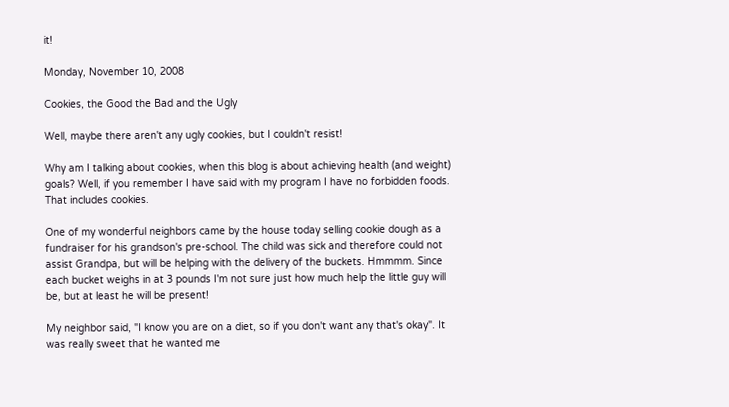it!

Monday, November 10, 2008

Cookies, the Good the Bad and the Ugly

Well, maybe there aren't any ugly cookies, but I couldn't resist!

Why am I talking about cookies, when this blog is about achieving health (and weight) goals? Well, if you remember I have said with my program I have no forbidden foods. That includes cookies.

One of my wonderful neighbors came by the house today selling cookie dough as a fundraiser for his grandson's pre-school. The child was sick and therefore could not assist Grandpa, but will be helping with the delivery of the buckets. Hmmmm. Since each bucket weighs in at 3 pounds I'm not sure just how much help the little guy will be, but at least he will be present!

My neighbor said, "I know you are on a diet, so if you don't want any that's okay". It was really sweet that he wanted me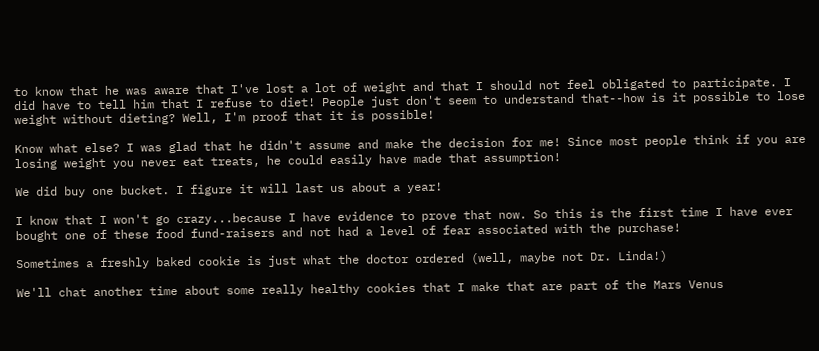to know that he was aware that I've lost a lot of weight and that I should not feel obligated to participate. I did have to tell him that I refuse to diet! People just don't seem to understand that--how is it possible to lose weight without dieting? Well, I'm proof that it is possible!

Know what else? I was glad that he didn't assume and make the decision for me! Since most people think if you are losing weight you never eat treats, he could easily have made that assumption!

We did buy one bucket. I figure it will last us about a year!

I know that I won't go crazy...because I have evidence to prove that now. So this is the first time I have ever bought one of these food fund-raisers and not had a level of fear associated with the purchase!

Sometimes a freshly baked cookie is just what the doctor ordered (well, maybe not Dr. Linda!)

We'll chat another time about some really healthy cookies that I make that are part of the Mars Venus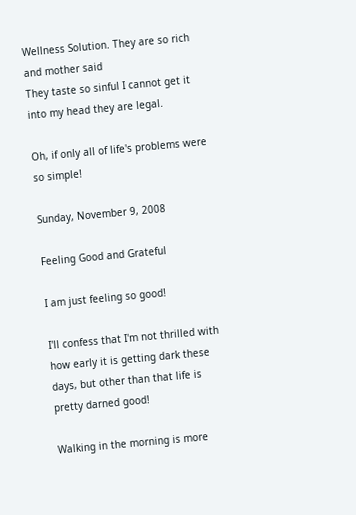Wellness Solution. They are so rich and mother said
They taste so sinful I cannot get it into my head they are legal.

Oh, if only all of life's problems were so simple!

Sunday, November 9, 2008

Feeling Good and Grateful

I am just feeling so good!

I'll confess that I'm not thrilled with how early it is getting dark these days, but other than that life is pretty darned good!

Walking in the morning is more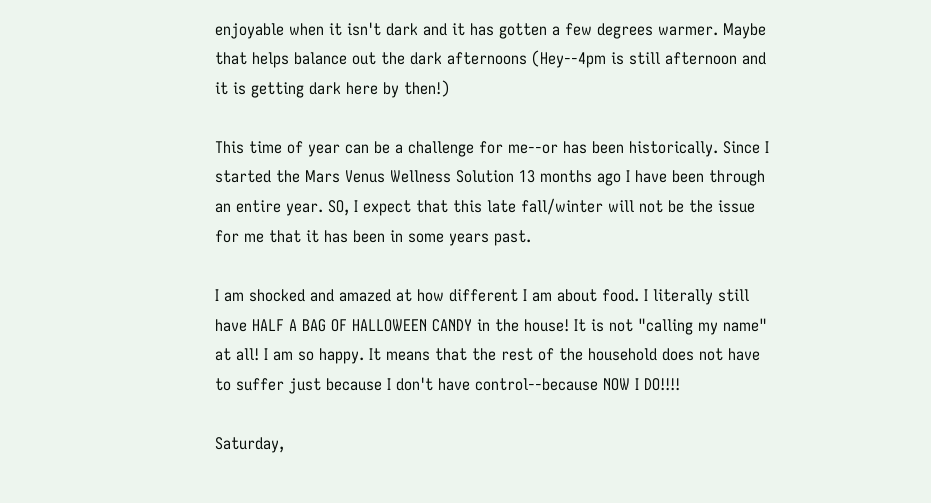enjoyable when it isn't dark and it has gotten a few degrees warmer. Maybe that helps balance out the dark afternoons (Hey--4pm is still afternoon and it is getting dark here by then!)

This time of year can be a challenge for me--or has been historically. Since I started the Mars Venus Wellness Solution 13 months ago I have been through an entire year. SO, I expect that this late fall/winter will not be the issue for me that it has been in some years past.

I am shocked and amazed at how different I am about food. I literally still have HALF A BAG OF HALLOWEEN CANDY in the house! It is not "calling my name" at all! I am so happy. It means that the rest of the household does not have to suffer just because I don't have control--because NOW I DO!!!!

Saturday,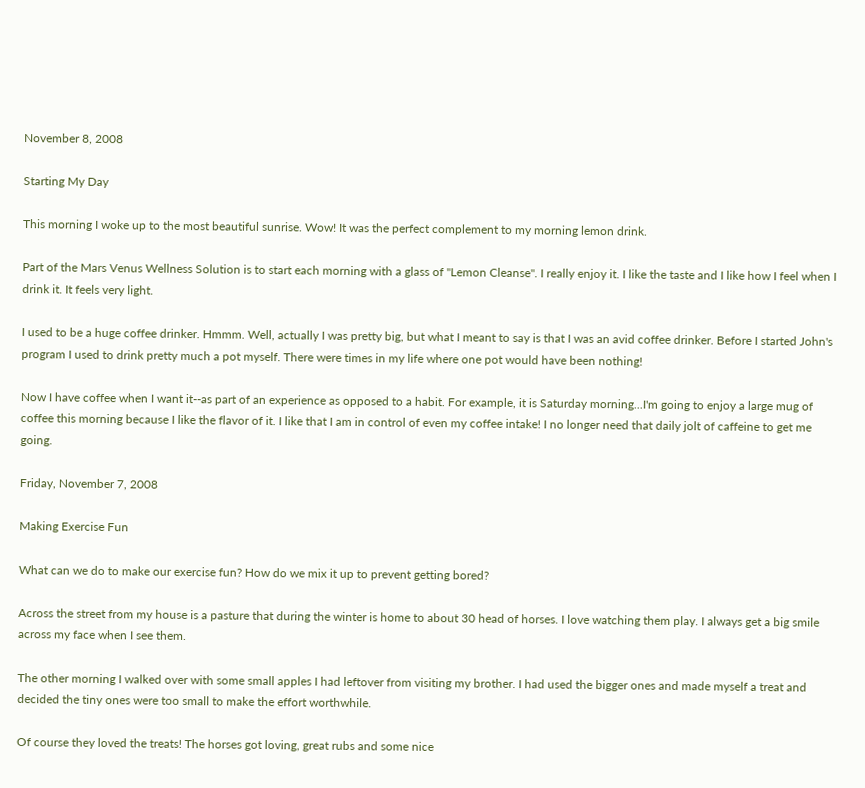November 8, 2008

Starting My Day

This morning I woke up to the most beautiful sunrise. Wow! It was the perfect complement to my morning lemon drink.

Part of the Mars Venus Wellness Solution is to start each morning with a glass of "Lemon Cleanse". I really enjoy it. I like the taste and I like how I feel when I drink it. It feels very light.

I used to be a huge coffee drinker. Hmmm. Well, actually I was pretty big, but what I meant to say is that I was an avid coffee drinker. Before I started John's program I used to drink pretty much a pot myself. There were times in my life where one pot would have been nothing!

Now I have coffee when I want it--as part of an experience as opposed to a habit. For example, it is Saturday morning...I'm going to enjoy a large mug of coffee this morning because I like the flavor of it. I like that I am in control of even my coffee intake! I no longer need that daily jolt of caffeine to get me going.

Friday, November 7, 2008

Making Exercise Fun

What can we do to make our exercise fun? How do we mix it up to prevent getting bored?

Across the street from my house is a pasture that during the winter is home to about 30 head of horses. I love watching them play. I always get a big smile across my face when I see them.

The other morning I walked over with some small apples I had leftover from visiting my brother. I had used the bigger ones and made myself a treat and decided the tiny ones were too small to make the effort worthwhile.

Of course they loved the treats! The horses got loving, great rubs and some nice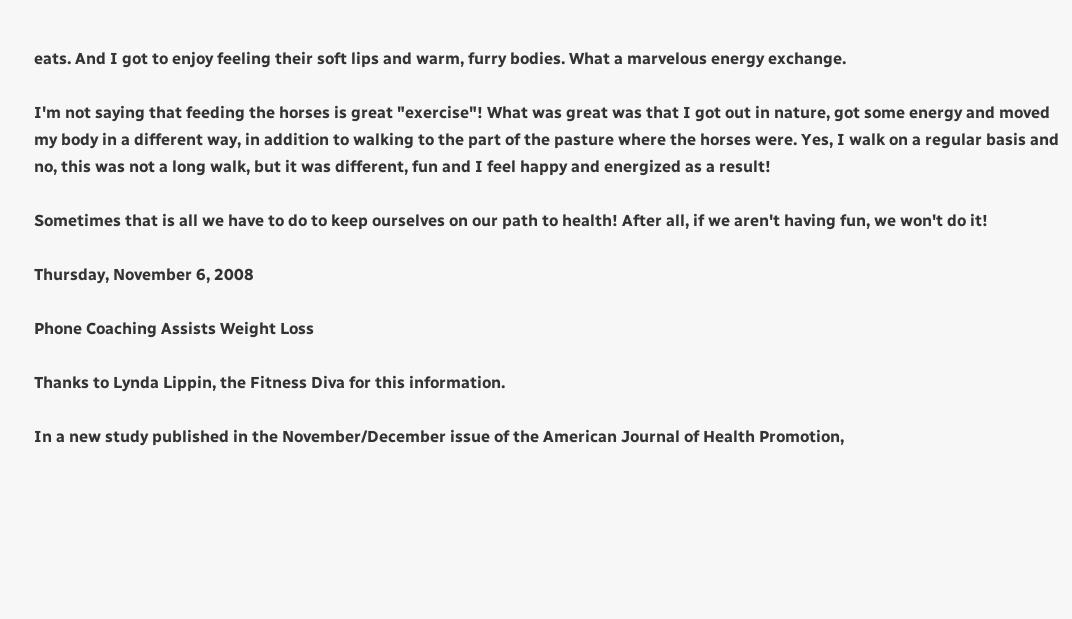eats. And I got to enjoy feeling their soft lips and warm, furry bodies. What a marvelous energy exchange.

I'm not saying that feeding the horses is great "exercise"! What was great was that I got out in nature, got some energy and moved my body in a different way, in addition to walking to the part of the pasture where the horses were. Yes, I walk on a regular basis and no, this was not a long walk, but it was different, fun and I feel happy and energized as a result!

Sometimes that is all we have to do to keep ourselves on our path to health! After all, if we aren't having fun, we won't do it!

Thursday, November 6, 2008

Phone Coaching Assists Weight Loss

Thanks to Lynda Lippin, the Fitness Diva for this information.

In a new study published in the November/December issue of the American Journal of Health Promotion,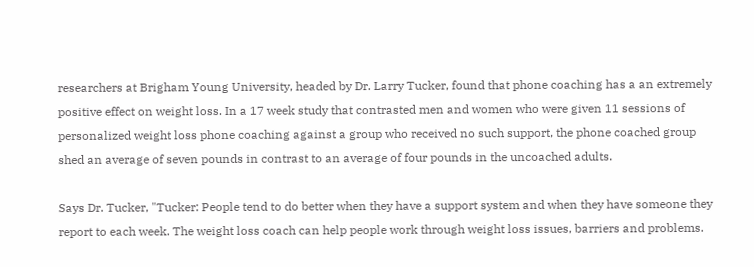researchers at Brigham Young University, headed by Dr. Larry Tucker, found that phone coaching has a an extremely positive effect on weight loss. In a 17 week study that contrasted men and women who were given 11 sessions of personalized weight loss phone coaching against a group who received no such support, the phone coached group shed an average of seven pounds in contrast to an average of four pounds in the uncoached adults.

Says Dr. Tucker, "Tucker: People tend to do better when they have a support system and when they have someone they report to each week. The weight loss coach can help people work through weight loss issues, barriers and problems.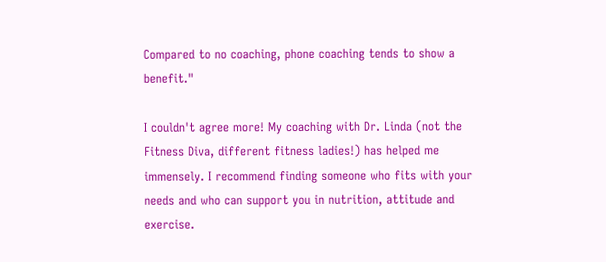Compared to no coaching, phone coaching tends to show a benefit."

I couldn't agree more! My coaching with Dr. Linda (not the Fitness Diva, different fitness ladies!) has helped me immensely. I recommend finding someone who fits with your needs and who can support you in nutrition, attitude and exercise.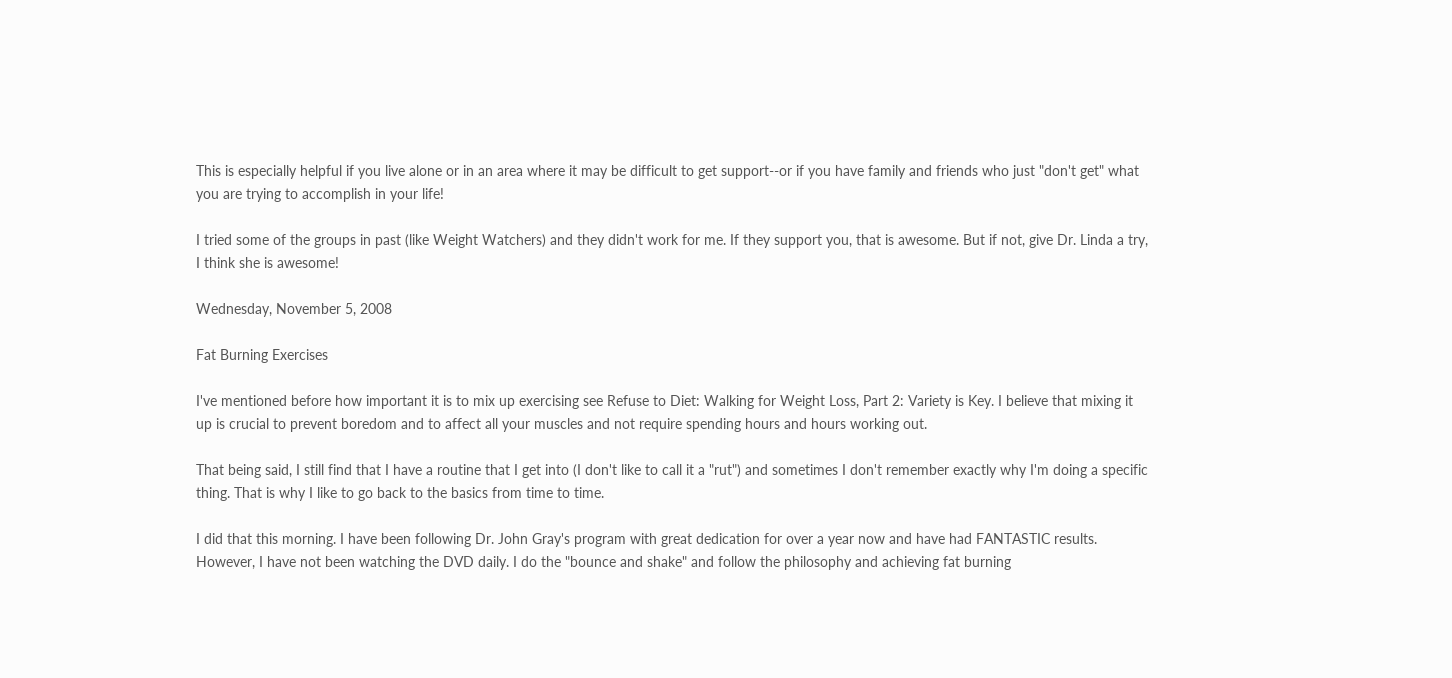This is especially helpful if you live alone or in an area where it may be difficult to get support--or if you have family and friends who just "don't get" what you are trying to accomplish in your life!

I tried some of the groups in past (like Weight Watchers) and they didn't work for me. If they support you, that is awesome. But if not, give Dr. Linda a try, I think she is awesome!

Wednesday, November 5, 2008

Fat Burning Exercises

I've mentioned before how important it is to mix up exercising see Refuse to Diet: Walking for Weight Loss, Part 2: Variety is Key. I believe that mixing it up is crucial to prevent boredom and to affect all your muscles and not require spending hours and hours working out.

That being said, I still find that I have a routine that I get into (I don't like to call it a "rut") and sometimes I don't remember exactly why I'm doing a specific thing. That is why I like to go back to the basics from time to time.

I did that this morning. I have been following Dr. John Gray's program with great dedication for over a year now and have had FANTASTIC results. However, I have not been watching the DVD daily. I do the "bounce and shake" and follow the philosophy and achieving fat burning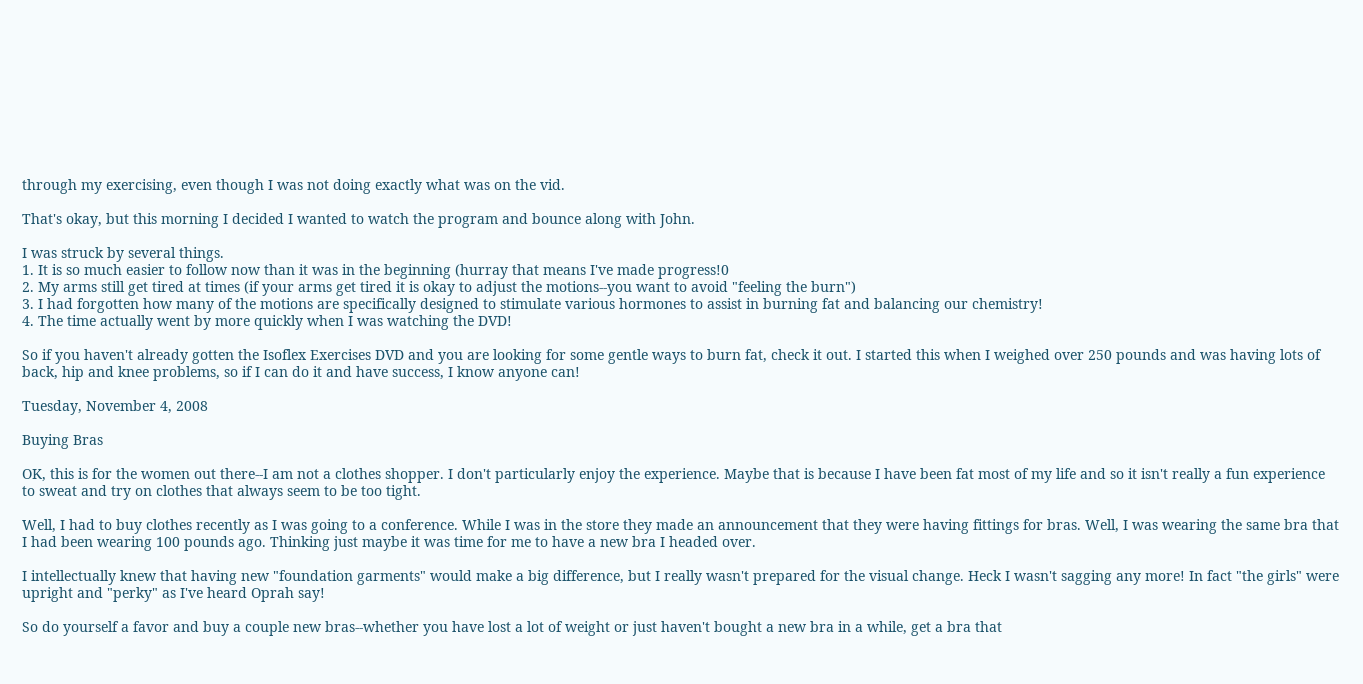through my exercising, even though I was not doing exactly what was on the vid.

That's okay, but this morning I decided I wanted to watch the program and bounce along with John.

I was struck by several things.
1. It is so much easier to follow now than it was in the beginning (hurray that means I've made progress!0
2. My arms still get tired at times (if your arms get tired it is okay to adjust the motions--you want to avoid "feeling the burn")
3. I had forgotten how many of the motions are specifically designed to stimulate various hormones to assist in burning fat and balancing our chemistry!
4. The time actually went by more quickly when I was watching the DVD!

So if you haven't already gotten the Isoflex Exercises DVD and you are looking for some gentle ways to burn fat, check it out. I started this when I weighed over 250 pounds and was having lots of back, hip and knee problems, so if I can do it and have success, I know anyone can!

Tuesday, November 4, 2008

Buying Bras

OK, this is for the women out there--I am not a clothes shopper. I don't particularly enjoy the experience. Maybe that is because I have been fat most of my life and so it isn't really a fun experience to sweat and try on clothes that always seem to be too tight.

Well, I had to buy clothes recently as I was going to a conference. While I was in the store they made an announcement that they were having fittings for bras. Well, I was wearing the same bra that I had been wearing 100 pounds ago. Thinking just maybe it was time for me to have a new bra I headed over.

I intellectually knew that having new "foundation garments" would make a big difference, but I really wasn't prepared for the visual change. Heck I wasn't sagging any more! In fact "the girls" were upright and "perky" as I've heard Oprah say!

So do yourself a favor and buy a couple new bras--whether you have lost a lot of weight or just haven't bought a new bra in a while, get a bra that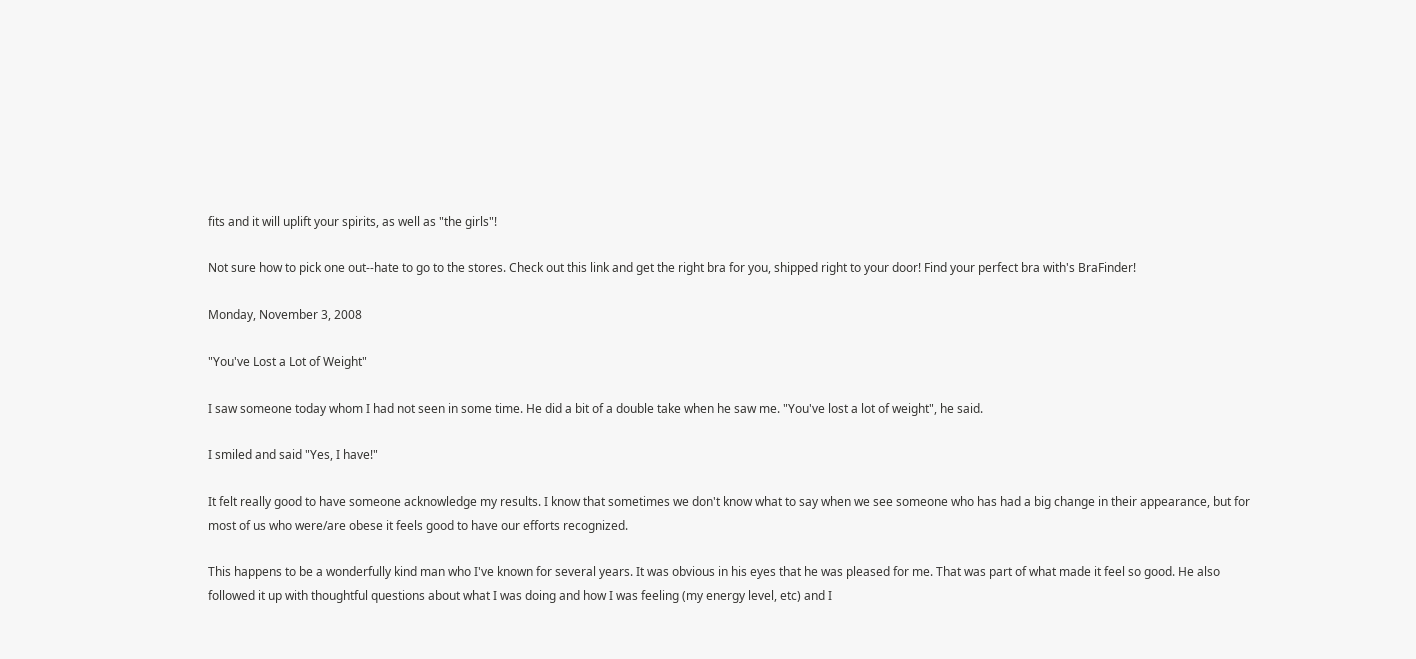fits and it will uplift your spirits, as well as "the girls"!

Not sure how to pick one out--hate to go to the stores. Check out this link and get the right bra for you, shipped right to your door! Find your perfect bra with's BraFinder!

Monday, November 3, 2008

"You've Lost a Lot of Weight"

I saw someone today whom I had not seen in some time. He did a bit of a double take when he saw me. "You've lost a lot of weight", he said.

I smiled and said "Yes, I have!"

It felt really good to have someone acknowledge my results. I know that sometimes we don't know what to say when we see someone who has had a big change in their appearance, but for most of us who were/are obese it feels good to have our efforts recognized.

This happens to be a wonderfully kind man who I've known for several years. It was obvious in his eyes that he was pleased for me. That was part of what made it feel so good. He also followed it up with thoughtful questions about what I was doing and how I was feeling (my energy level, etc) and I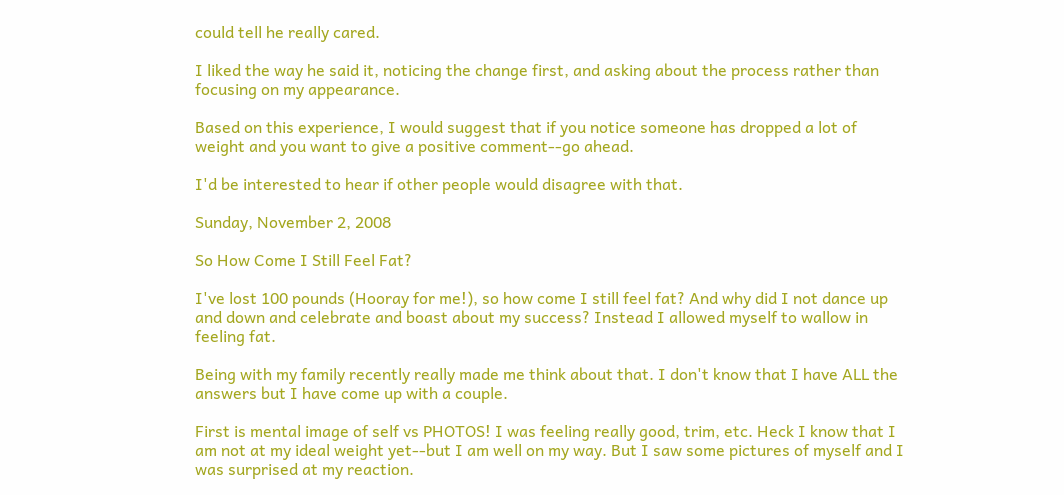could tell he really cared.

I liked the way he said it, noticing the change first, and asking about the process rather than focusing on my appearance.

Based on this experience, I would suggest that if you notice someone has dropped a lot of weight and you want to give a positive comment--go ahead.

I'd be interested to hear if other people would disagree with that.

Sunday, November 2, 2008

So How Come I Still Feel Fat?

I've lost 100 pounds (Hooray for me!), so how come I still feel fat? And why did I not dance up and down and celebrate and boast about my success? Instead I allowed myself to wallow in feeling fat.

Being with my family recently really made me think about that. I don't know that I have ALL the answers but I have come up with a couple.

First is mental image of self vs PHOTOS! I was feeling really good, trim, etc. Heck I know that I am not at my ideal weight yet--but I am well on my way. But I saw some pictures of myself and I was surprised at my reaction.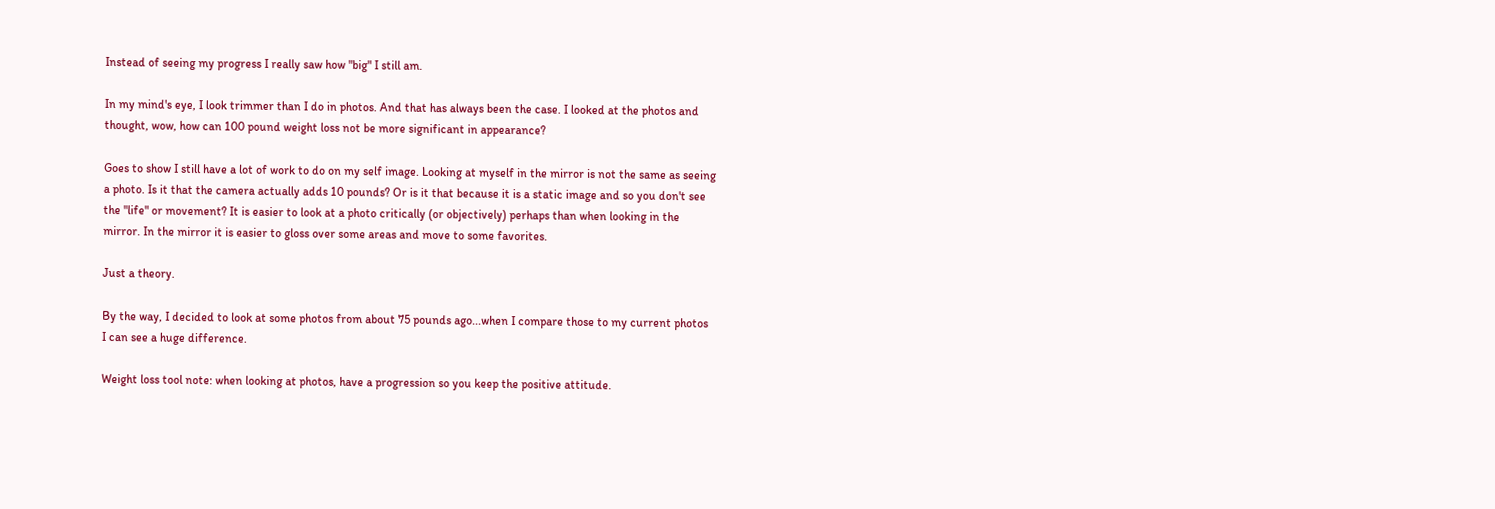Instead of seeing my progress I really saw how "big" I still am.

In my mind's eye, I look trimmer than I do in photos. And that has always been the case. I looked at the photos and thought, wow, how can 100 pound weight loss not be more significant in appearance?

Goes to show I still have a lot of work to do on my self image. Looking at myself in the mirror is not the same as seeing a photo. Is it that the camera actually adds 10 pounds? Or is it that because it is a static image and so you don't see the "life" or movement? It is easier to look at a photo critically (or objectively) perhaps than when looking in the mirror. In the mirror it is easier to gloss over some areas and move to some favorites.

Just a theory.

By the way, I decided to look at some photos from about 75 pounds ago...when I compare those to my current photos I can see a huge difference.

Weight loss tool note: when looking at photos, have a progression so you keep the positive attitude.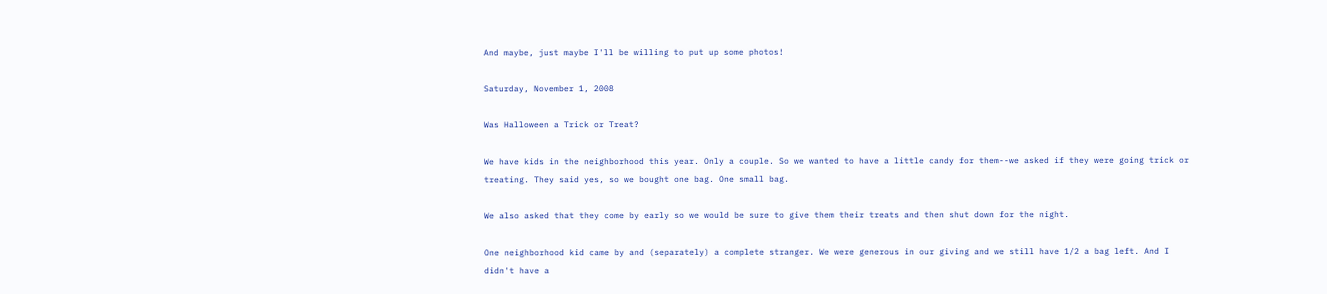And maybe, just maybe I'll be willing to put up some photos!

Saturday, November 1, 2008

Was Halloween a Trick or Treat?

We have kids in the neighborhood this year. Only a couple. So we wanted to have a little candy for them--we asked if they were going trick or treating. They said yes, so we bought one bag. One small bag.

We also asked that they come by early so we would be sure to give them their treats and then shut down for the night.

One neighborhood kid came by and (separately) a complete stranger. We were generous in our giving and we still have 1/2 a bag left. And I didn't have a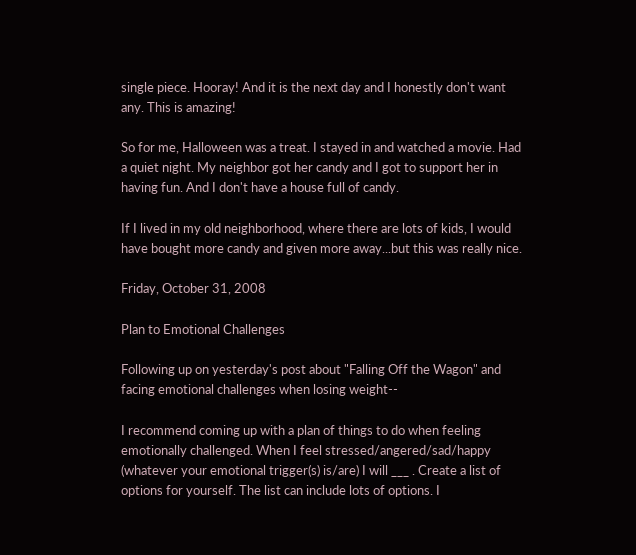single piece. Hooray! And it is the next day and I honestly don't want any. This is amazing!

So for me, Halloween was a treat. I stayed in and watched a movie. Had a quiet night. My neighbor got her candy and I got to support her in having fun. And I don't have a house full of candy.

If I lived in my old neighborhood, where there are lots of kids, I would have bought more candy and given more away...but this was really nice.

Friday, October 31, 2008

Plan to Emotional Challenges

Following up on yesterday's post about "Falling Off the Wagon" and facing emotional challenges when losing weight--

I recommend coming up with a plan of things to do when feeling emotionally challenged. When I feel stressed/angered/sad/happy (whatever your emotional trigger(s) is/are) I will ___ . Create a list of options for yourself. The list can include lots of options. I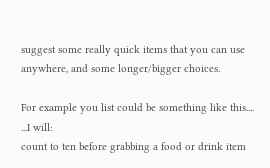suggest some really quick items that you can use anywhere, and some longer/bigger choices.

For example you list could be something like this....
...I will:
count to ten before grabbing a food or drink item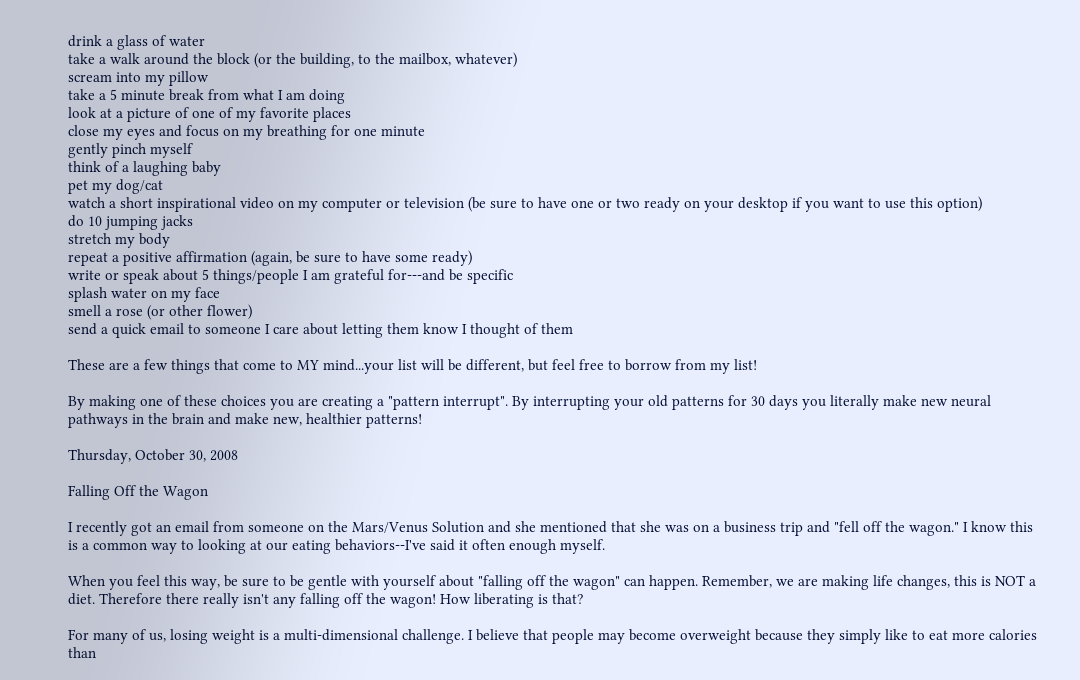drink a glass of water
take a walk around the block (or the building, to the mailbox, whatever)
scream into my pillow
take a 5 minute break from what I am doing
look at a picture of one of my favorite places
close my eyes and focus on my breathing for one minute
gently pinch myself
think of a laughing baby
pet my dog/cat
watch a short inspirational video on my computer or television (be sure to have one or two ready on your desktop if you want to use this option)
do 10 jumping jacks
stretch my body
repeat a positive affirmation (again, be sure to have some ready)
write or speak about 5 things/people I am grateful for---and be specific
splash water on my face
smell a rose (or other flower)
send a quick email to someone I care about letting them know I thought of them

These are a few things that come to MY mind...your list will be different, but feel free to borrow from my list!

By making one of these choices you are creating a "pattern interrupt". By interrupting your old patterns for 30 days you literally make new neural pathways in the brain and make new, healthier patterns!

Thursday, October 30, 2008

Falling Off the Wagon

I recently got an email from someone on the Mars/Venus Solution and she mentioned that she was on a business trip and "fell off the wagon." I know this is a common way to looking at our eating behaviors--I've said it often enough myself.

When you feel this way, be sure to be gentle with yourself about "falling off the wagon" can happen. Remember, we are making life changes, this is NOT a diet. Therefore there really isn't any falling off the wagon! How liberating is that?

For many of us, losing weight is a multi-dimensional challenge. I believe that people may become overweight because they simply like to eat more calories than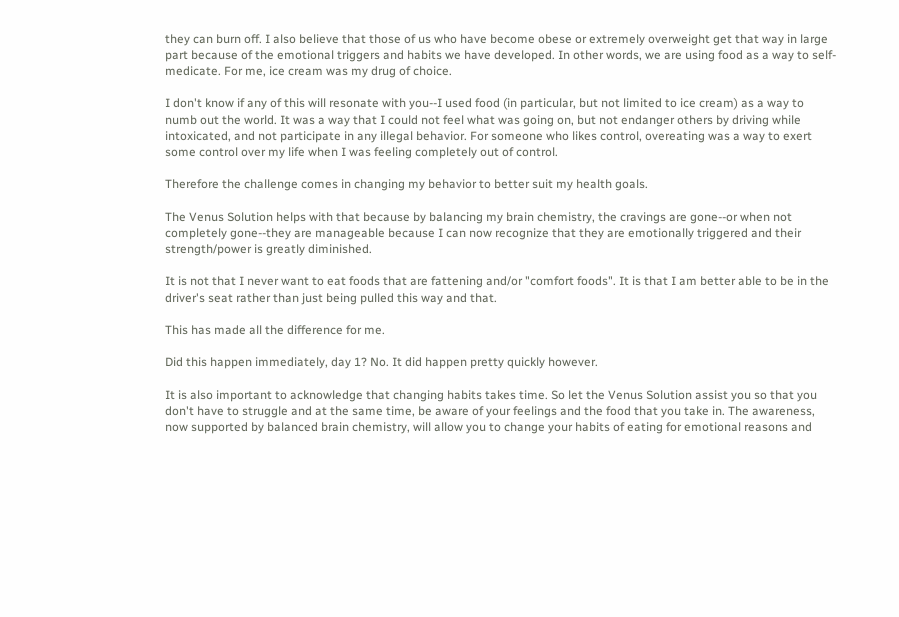they can burn off. I also believe that those of us who have become obese or extremely overweight get that way in large part because of the emotional triggers and habits we have developed. In other words, we are using food as a way to self-medicate. For me, ice cream was my drug of choice.

I don't know if any of this will resonate with you--I used food (in particular, but not limited to ice cream) as a way to numb out the world. It was a way that I could not feel what was going on, but not endanger others by driving while intoxicated, and not participate in any illegal behavior. For someone who likes control, overeating was a way to exert some control over my life when I was feeling completely out of control.

Therefore the challenge comes in changing my behavior to better suit my health goals.

The Venus Solution helps with that because by balancing my brain chemistry, the cravings are gone--or when not completely gone--they are manageable because I can now recognize that they are emotionally triggered and their strength/power is greatly diminished.

It is not that I never want to eat foods that are fattening and/or "comfort foods". It is that I am better able to be in the driver's seat rather than just being pulled this way and that.

This has made all the difference for me.

Did this happen immediately, day 1? No. It did happen pretty quickly however.

It is also important to acknowledge that changing habits takes time. So let the Venus Solution assist you so that you don't have to struggle and at the same time, be aware of your feelings and the food that you take in. The awareness, now supported by balanced brain chemistry, will allow you to change your habits of eating for emotional reasons and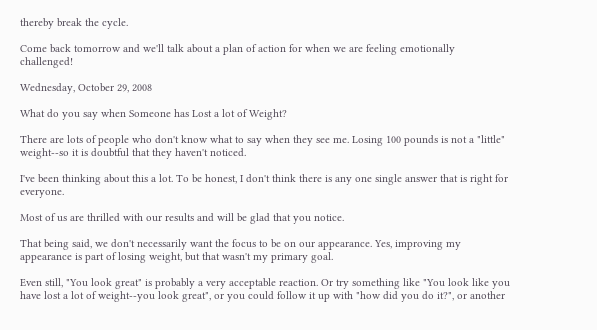thereby break the cycle.

Come back tomorrow and we'll talk about a plan of action for when we are feeling emotionally challenged!

Wednesday, October 29, 2008

What do you say when Someone has Lost a lot of Weight?

There are lots of people who don't know what to say when they see me. Losing 100 pounds is not a "little" weight--so it is doubtful that they haven't noticed.

I've been thinking about this a lot. To be honest, I don't think there is any one single answer that is right for everyone.

Most of us are thrilled with our results and will be glad that you notice.

That being said, we don't necessarily want the focus to be on our appearance. Yes, improving my appearance is part of losing weight, but that wasn't my primary goal.

Even still, "You look great" is probably a very acceptable reaction. Or try something like "You look like you have lost a lot of weight--you look great", or you could follow it up with "how did you do it?", or another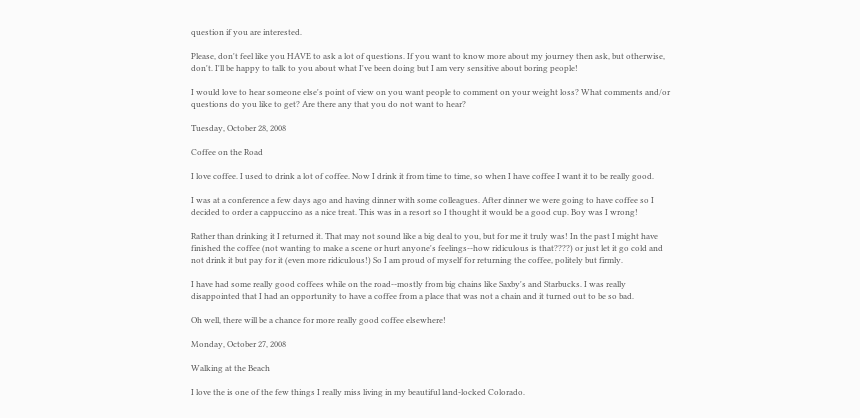question if you are interested.

Please, don't feel like you HAVE to ask a lot of questions. If you want to know more about my journey then ask, but otherwise, don't. I'll be happy to talk to you about what I've been doing but I am very sensitive about boring people!

I would love to hear someone else's point of view on you want people to comment on your weight loss? What comments and/or questions do you like to get? Are there any that you do not want to hear?

Tuesday, October 28, 2008

Coffee on the Road

I love coffee. I used to drink a lot of coffee. Now I drink it from time to time, so when I have coffee I want it to be really good.

I was at a conference a few days ago and having dinner with some colleagues. After dinner we were going to have coffee so I decided to order a cappuccino as a nice treat. This was in a resort so I thought it would be a good cup. Boy was I wrong!

Rather than drinking it I returned it. That may not sound like a big deal to you, but for me it truly was! In the past I might have finished the coffee (not wanting to make a scene or hurt anyone's feelings--how ridiculous is that????) or just let it go cold and not drink it but pay for it (even more ridiculous!) So I am proud of myself for returning the coffee, politely but firmly.

I have had some really good coffees while on the road--mostly from big chains like Saxby's and Starbucks. I was really disappointed that I had an opportunity to have a coffee from a place that was not a chain and it turned out to be so bad.

Oh well, there will be a chance for more really good coffee elsewhere!

Monday, October 27, 2008

Walking at the Beach

I love the is one of the few things I really miss living in my beautiful land-locked Colorado.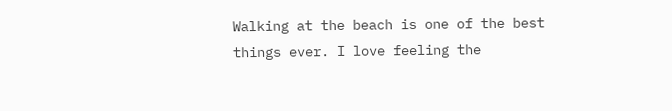Walking at the beach is one of the best things ever. I love feeling the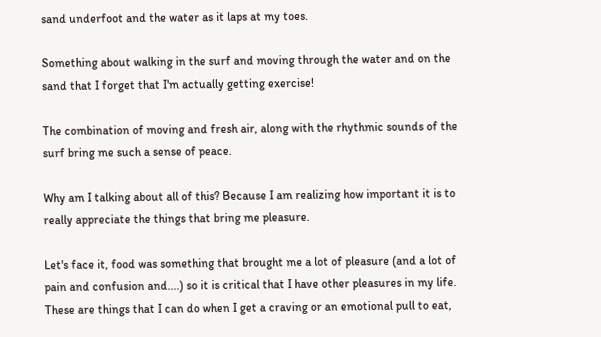sand underfoot and the water as it laps at my toes.

Something about walking in the surf and moving through the water and on the sand that I forget that I'm actually getting exercise!

The combination of moving and fresh air, along with the rhythmic sounds of the surf bring me such a sense of peace.

Why am I talking about all of this? Because I am realizing how important it is to really appreciate the things that bring me pleasure.

Let's face it, food was something that brought me a lot of pleasure (and a lot of pain and confusion and....) so it is critical that I have other pleasures in my life. These are things that I can do when I get a craving or an emotional pull to eat,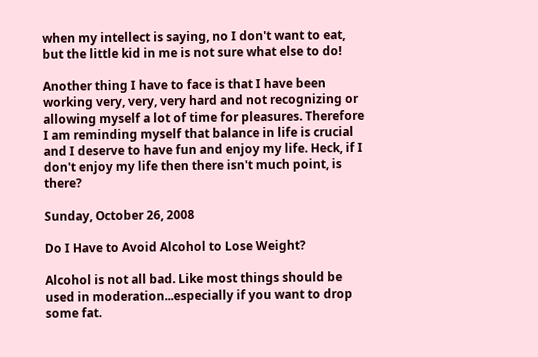when my intellect is saying, no I don't want to eat, but the little kid in me is not sure what else to do!

Another thing I have to face is that I have been working very, very, very hard and not recognizing or allowing myself a lot of time for pleasures. Therefore I am reminding myself that balance in life is crucial and I deserve to have fun and enjoy my life. Heck, if I don't enjoy my life then there isn't much point, is there?

Sunday, October 26, 2008

Do I Have to Avoid Alcohol to Lose Weight?

Alcohol is not all bad. Like most things should be used in moderation...especially if you want to drop some fat.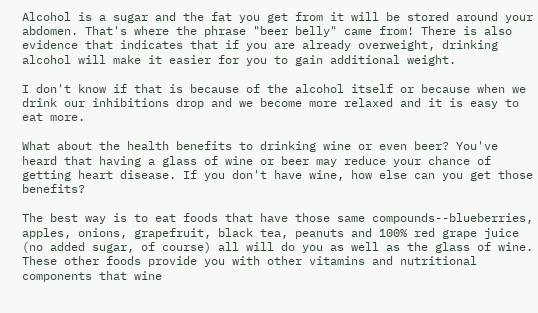Alcohol is a sugar and the fat you get from it will be stored around your abdomen. That's where the phrase "beer belly" came from! There is also evidence that indicates that if you are already overweight, drinking alcohol will make it easier for you to gain additional weight.

I don't know if that is because of the alcohol itself or because when we drink our inhibitions drop and we become more relaxed and it is easy to eat more.

What about the health benefits to drinking wine or even beer? You've heard that having a glass of wine or beer may reduce your chance of getting heart disease. If you don't have wine, how else can you get those benefits?

The best way is to eat foods that have those same compounds--blueberries, apples, onions, grapefruit, black tea, peanuts and 100% red grape juice (no added sugar, of course) all will do you as well as the glass of wine. These other foods provide you with other vitamins and nutritional components that wine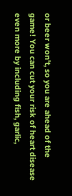or beer won't, so you are ahead of the game! You can cut your risk of heart disease even more by including fish, garlic,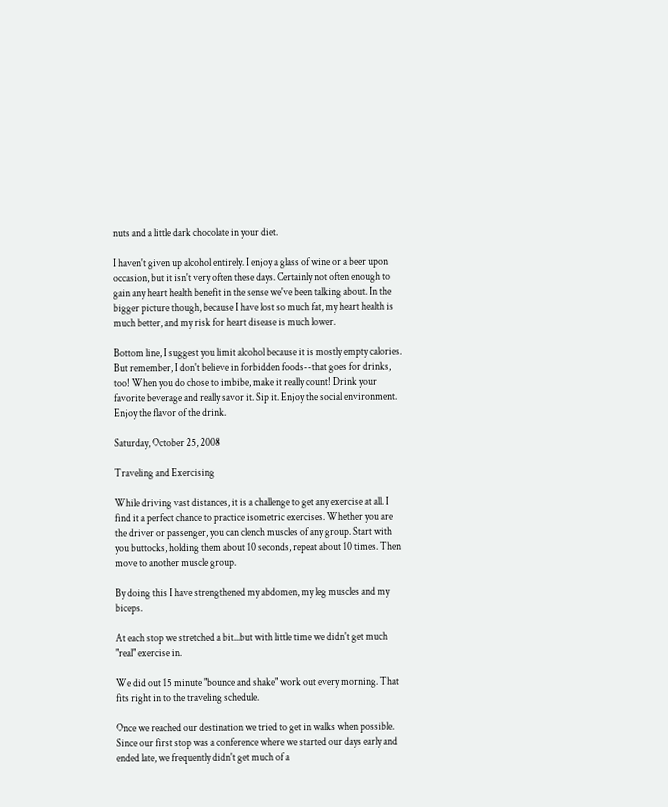nuts and a little dark chocolate in your diet.

I haven't given up alcohol entirely. I enjoy a glass of wine or a beer upon occasion, but it isn't very often these days. Certainly not often enough to gain any heart health benefit in the sense we've been talking about. In the bigger picture though, because I have lost so much fat, my heart health is much better, and my risk for heart disease is much lower.

Bottom line, I suggest you limit alcohol because it is mostly empty calories. But remember, I don't believe in forbidden foods--that goes for drinks, too! When you do chose to imbibe, make it really count! Drink your favorite beverage and really savor it. Sip it. Enjoy the social environment. Enjoy the flavor of the drink.

Saturday, October 25, 2008

Traveling and Exercising

While driving vast distances, it is a challenge to get any exercise at all. I find it a perfect chance to practice isometric exercises. Whether you are the driver or passenger, you can clench muscles of any group. Start with you buttocks, holding them about 10 seconds, repeat about 10 times. Then move to another muscle group.

By doing this I have strengthened my abdomen, my leg muscles and my biceps.

At each stop we stretched a bit...but with little time we didn't get much "real" exercise in.

We did out 15 minute "bounce and shake" work out every morning. That fits right in to the traveling schedule.

Once we reached our destination we tried to get in walks when possible. Since our first stop was a conference where we started our days early and ended late, we frequently didn't get much of a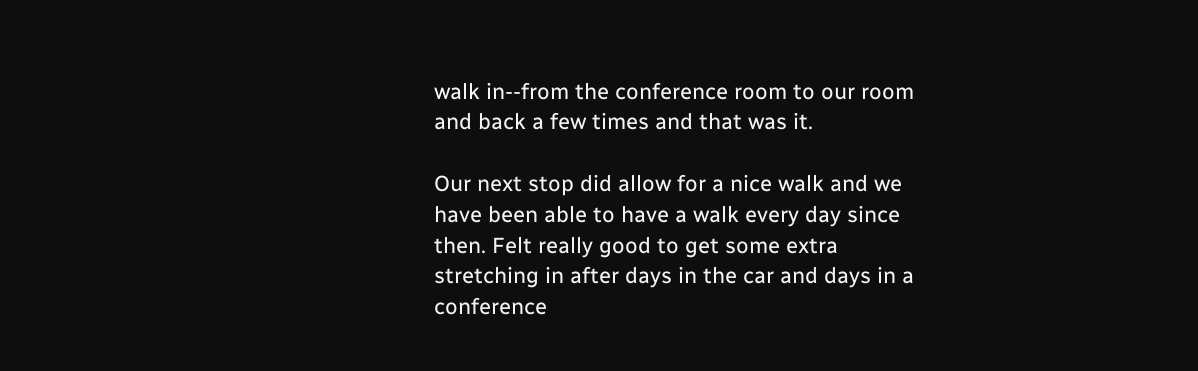walk in--from the conference room to our room and back a few times and that was it.

Our next stop did allow for a nice walk and we have been able to have a walk every day since then. Felt really good to get some extra stretching in after days in the car and days in a conference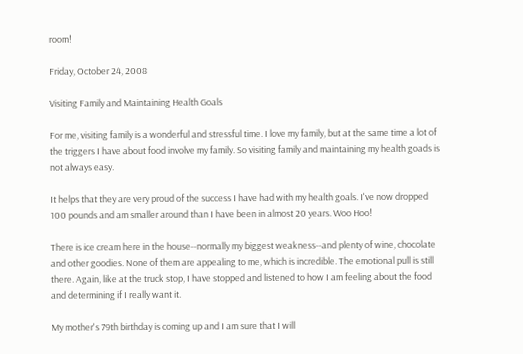room!

Friday, October 24, 2008

Visiting Family and Maintaining Health Goals

For me, visiting family is a wonderful and stressful time. I love my family, but at the same time a lot of the triggers I have about food involve my family. So visiting family and maintaining my health goads is not always easy.

It helps that they are very proud of the success I have had with my health goals. I've now dropped 100 pounds and am smaller around than I have been in almost 20 years. Woo Hoo!

There is ice cream here in the house--normally my biggest weakness--and plenty of wine, chocolate and other goodies. None of them are appealing to me, which is incredible. The emotional pull is still there. Again, like at the truck stop, I have stopped and listened to how I am feeling about the food and determining if I really want it.

My mother's 79th birthday is coming up and I am sure that I will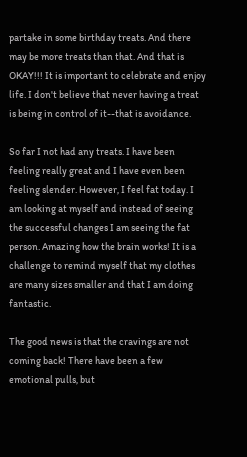partake in some birthday treats. And there may be more treats than that. And that is OKAY!!! It is important to celebrate and enjoy life. I don't believe that never having a treat is being in control of it--that is avoidance.

So far I not had any treats. I have been feeling really great and I have even been feeling slender. However, I feel fat today. I am looking at myself and instead of seeing the successful changes I am seeing the fat person. Amazing how the brain works! It is a challenge to remind myself that my clothes are many sizes smaller and that I am doing fantastic.

The good news is that the cravings are not coming back! There have been a few emotional pulls, but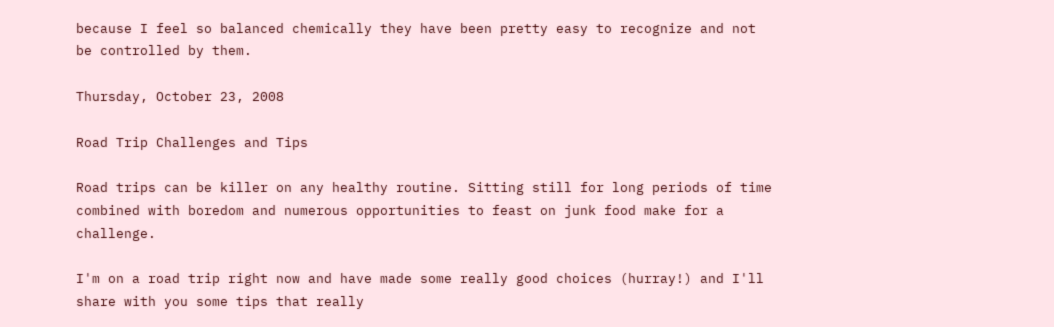because I feel so balanced chemically they have been pretty easy to recognize and not be controlled by them.

Thursday, October 23, 2008

Road Trip Challenges and Tips

Road trips can be killer on any healthy routine. Sitting still for long periods of time combined with boredom and numerous opportunities to feast on junk food make for a challenge.

I'm on a road trip right now and have made some really good choices (hurray!) and I'll share with you some tips that really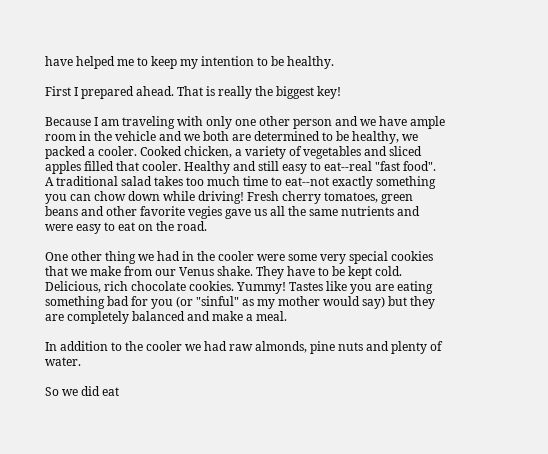have helped me to keep my intention to be healthy.

First I prepared ahead. That is really the biggest key!

Because I am traveling with only one other person and we have ample room in the vehicle and we both are determined to be healthy, we packed a cooler. Cooked chicken, a variety of vegetables and sliced apples filled that cooler. Healthy and still easy to eat--real "fast food". A traditional salad takes too much time to eat--not exactly something you can chow down while driving! Fresh cherry tomatoes, green beans and other favorite vegies gave us all the same nutrients and were easy to eat on the road.

One other thing we had in the cooler were some very special cookies that we make from our Venus shake. They have to be kept cold. Delicious, rich chocolate cookies. Yummy! Tastes like you are eating something bad for you (or "sinful" as my mother would say) but they are completely balanced and make a meal.

In addition to the cooler we had raw almonds, pine nuts and plenty of water.

So we did eat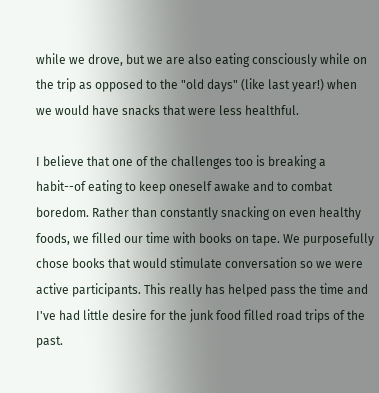while we drove, but we are also eating consciously while on the trip as opposed to the "old days" (like last year!) when we would have snacks that were less healthful.

I believe that one of the challenges too is breaking a habit--of eating to keep oneself awake and to combat boredom. Rather than constantly snacking on even healthy foods, we filled our time with books on tape. We purposefully chose books that would stimulate conversation so we were active participants. This really has helped pass the time and I've had little desire for the junk food filled road trips of the past.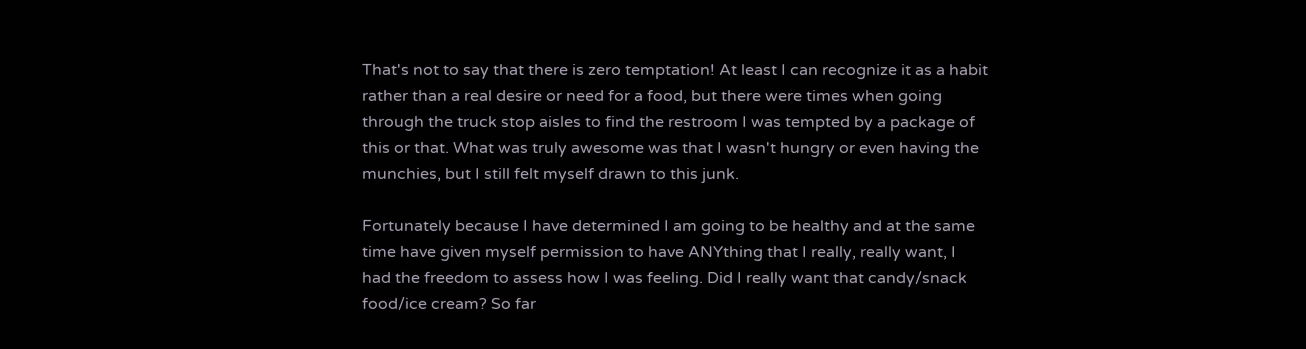That's not to say that there is zero temptation! At least I can recognize it as a habit rather than a real desire or need for a food, but there were times when going through the truck stop aisles to find the restroom I was tempted by a package of this or that. What was truly awesome was that I wasn't hungry or even having the munchies, but I still felt myself drawn to this junk.

Fortunately because I have determined I am going to be healthy and at the same time have given myself permission to have ANYthing that I really, really want, I had the freedom to assess how I was feeling. Did I really want that candy/snack food/ice cream? So far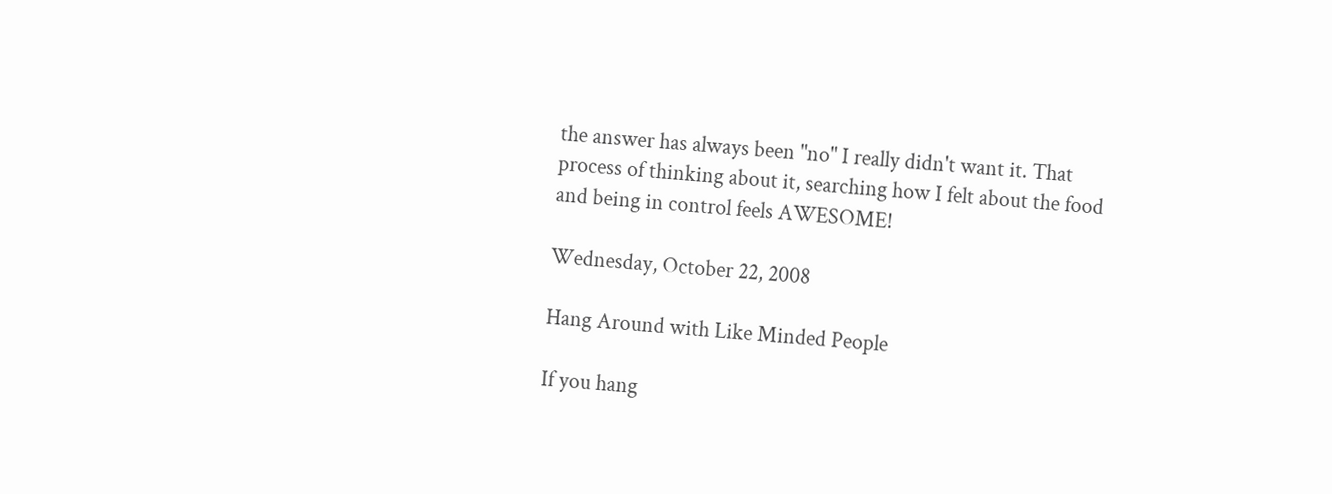the answer has always been "no" I really didn't want it. That process of thinking about it, searching how I felt about the food and being in control feels AWESOME!

Wednesday, October 22, 2008

Hang Around with Like Minded People

If you hang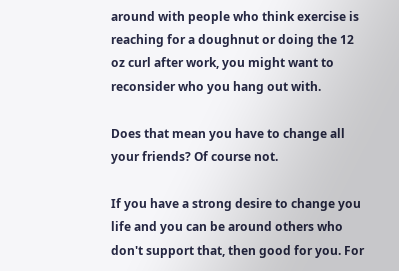around with people who think exercise is reaching for a doughnut or doing the 12 oz curl after work, you might want to reconsider who you hang out with.

Does that mean you have to change all your friends? Of course not.

If you have a strong desire to change you life and you can be around others who don't support that, then good for you. For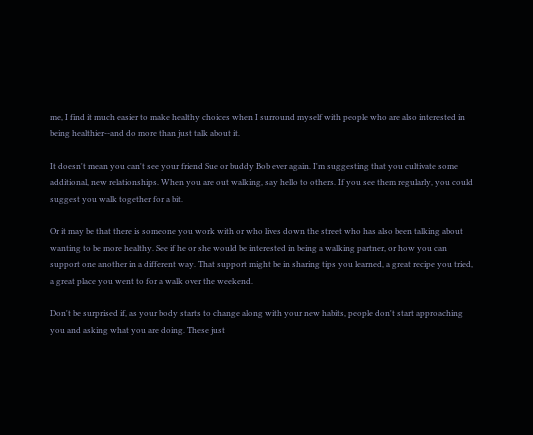me, I find it much easier to make healthy choices when I surround myself with people who are also interested in being healthier--and do more than just talk about it.

It doesn't mean you can't see your friend Sue or buddy Bob ever again. I'm suggesting that you cultivate some additional, new relationships. When you are out walking, say hello to others. If you see them regularly, you could suggest you walk together for a bit.

Or it may be that there is someone you work with or who lives down the street who has also been talking about wanting to be more healthy. See if he or she would be interested in being a walking partner, or how you can support one another in a different way. That support might be in sharing tips you learned, a great recipe you tried, a great place you went to for a walk over the weekend.

Don't be surprised if, as your body starts to change along with your new habits, people don't start approaching you and asking what you are doing. These just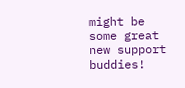might be some great new support buddies!